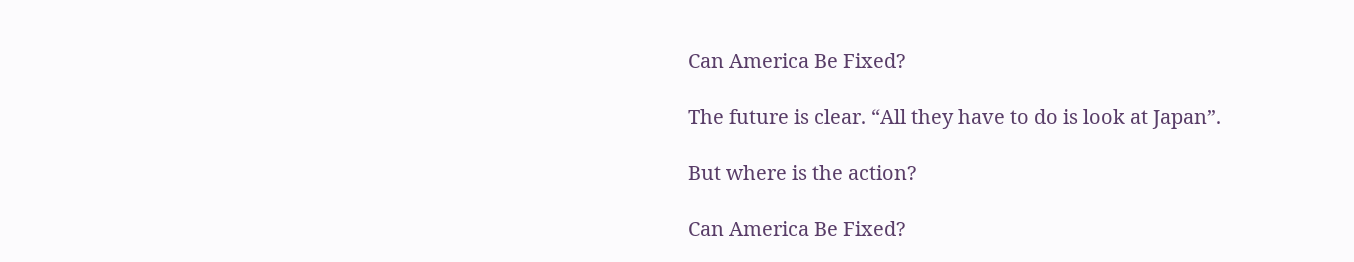Can America Be Fixed?

The future is clear. “All they have to do is look at Japan”.

But where is the action?

Can America Be Fixed?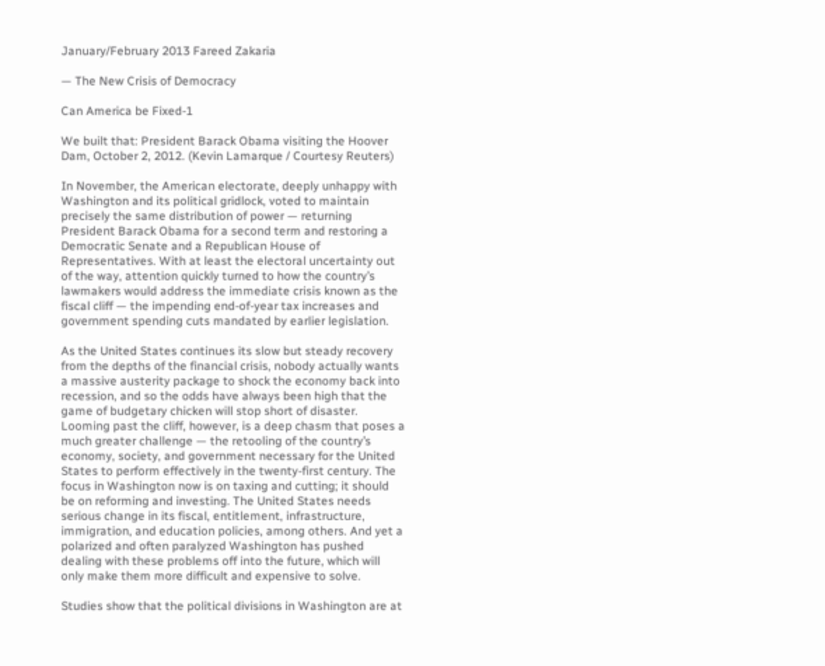January/February 2013 Fareed Zakaria

— The New Crisis of Democracy

Can America be Fixed-1

We built that: President Barack Obama visiting the Hoover Dam, October 2, 2012. (Kevin Lamarque / Courtesy Reuters)

In November, the American electorate, deeply unhappy with Washington and its political gridlock, voted to maintain precisely the same distribution of power — returning President Barack Obama for a second term and restoring a Democratic Senate and a Republican House of Representatives. With at least the electoral uncertainty out of the way, attention quickly turned to how the country’s lawmakers would address the immediate crisis known as the fiscal cliff — the impending end-of-year tax increases and government spending cuts mandated by earlier legislation.

As the United States continues its slow but steady recovery from the depths of the financial crisis, nobody actually wants a massive austerity package to shock the economy back into recession, and so the odds have always been high that the game of budgetary chicken will stop short of disaster. Looming past the cliff, however, is a deep chasm that poses a much greater challenge — the retooling of the country’s economy, society, and government necessary for the United States to perform effectively in the twenty-first century. The focus in Washington now is on taxing and cutting; it should be on reforming and investing. The United States needs serious change in its fiscal, entitlement, infrastructure, immigration, and education policies, among others. And yet a polarized and often paralyzed Washington has pushed dealing with these problems off into the future, which will only make them more difficult and expensive to solve.

Studies show that the political divisions in Washington are at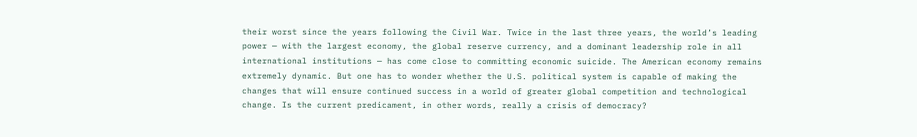their worst since the years following the Civil War. Twice in the last three years, the world’s leading power — with the largest economy, the global reserve currency, and a dominant leadership role in all international institutions — has come close to committing economic suicide. The American economy remains extremely dynamic. But one has to wonder whether the U.S. political system is capable of making the changes that will ensure continued success in a world of greater global competition and technological change. Is the current predicament, in other words, really a crisis of democracy?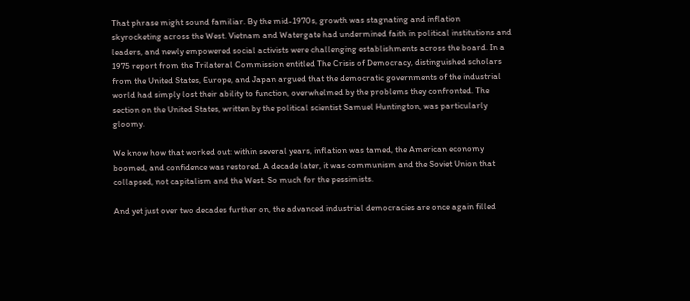That phrase might sound familiar. By the mid-1970s, growth was stagnating and inflation skyrocketing across the West. Vietnam and Watergate had undermined faith in political institutions and leaders, and newly empowered social activists were challenging establishments across the board. In a 1975 report from the Trilateral Commission entitled The Crisis of Democracy, distinguished scholars from the United States, Europe, and Japan argued that the democratic governments of the industrial world had simply lost their ability to function, overwhelmed by the problems they confronted. The section on the United States, written by the political scientist Samuel Huntington, was particularly gloomy.

We know how that worked out: within several years, inflation was tamed, the American economy boomed, and confidence was restored. A decade later, it was communism and the Soviet Union that collapsed, not capitalism and the West. So much for the pessimists.

And yet just over two decades further on, the advanced industrial democracies are once again filled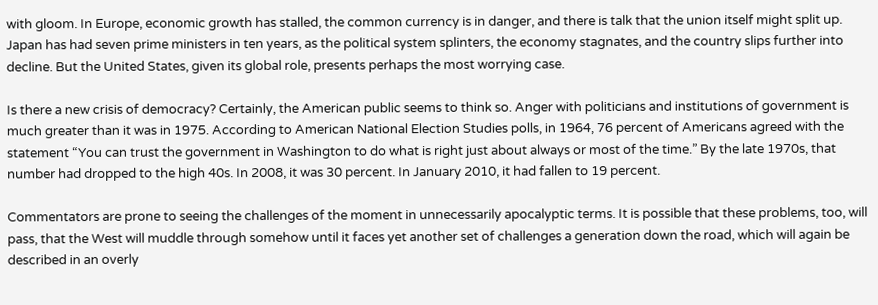with gloom. In Europe, economic growth has stalled, the common currency is in danger, and there is talk that the union itself might split up. Japan has had seven prime ministers in ten years, as the political system splinters, the economy stagnates, and the country slips further into decline. But the United States, given its global role, presents perhaps the most worrying case.

Is there a new crisis of democracy? Certainly, the American public seems to think so. Anger with politicians and institutions of government is much greater than it was in 1975. According to American National Election Studies polls, in 1964, 76 percent of Americans agreed with the statement “You can trust the government in Washington to do what is right just about always or most of the time.” By the late 1970s, that number had dropped to the high 40s. In 2008, it was 30 percent. In January 2010, it had fallen to 19 percent.

Commentators are prone to seeing the challenges of the moment in unnecessarily apocalyptic terms. It is possible that these problems, too, will pass, that the West will muddle through somehow until it faces yet another set of challenges a generation down the road, which will again be described in an overly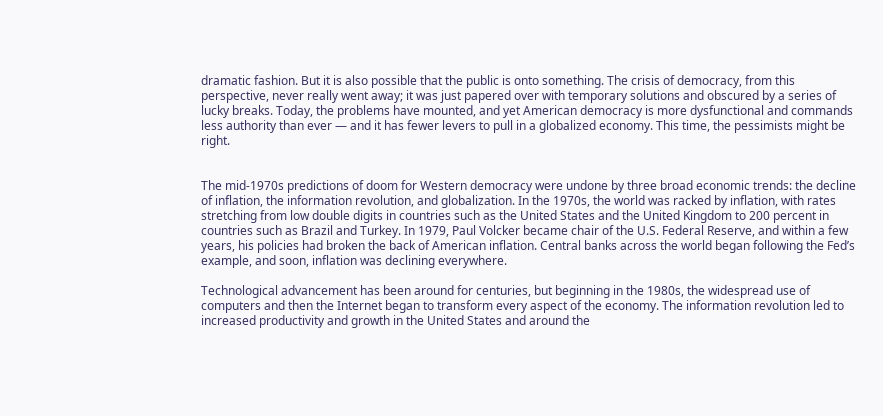dramatic fashion. But it is also possible that the public is onto something. The crisis of democracy, from this perspective, never really went away; it was just papered over with temporary solutions and obscured by a series of lucky breaks. Today, the problems have mounted, and yet American democracy is more dysfunctional and commands less authority than ever — and it has fewer levers to pull in a globalized economy. This time, the pessimists might be right.


The mid-1970s predictions of doom for Western democracy were undone by three broad economic trends: the decline of inflation, the information revolution, and globalization. In the 1970s, the world was racked by inflation, with rates stretching from low double digits in countries such as the United States and the United Kingdom to 200 percent in countries such as Brazil and Turkey. In 1979, Paul Volcker became chair of the U.S. Federal Reserve, and within a few years, his policies had broken the back of American inflation. Central banks across the world began following the Fed’s example, and soon, inflation was declining everywhere.

Technological advancement has been around for centuries, but beginning in the 1980s, the widespread use of computers and then the Internet began to transform every aspect of the economy. The information revolution led to increased productivity and growth in the United States and around the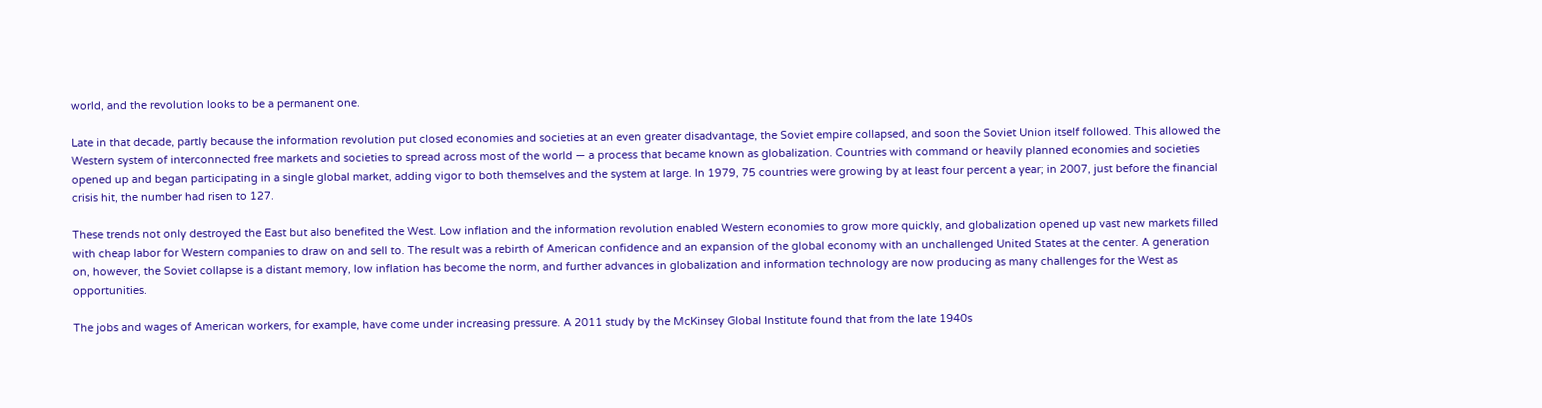world, and the revolution looks to be a permanent one.

Late in that decade, partly because the information revolution put closed economies and societies at an even greater disadvantage, the Soviet empire collapsed, and soon the Soviet Union itself followed. This allowed the Western system of interconnected free markets and societies to spread across most of the world — a process that became known as globalization. Countries with command or heavily planned economies and societies opened up and began participating in a single global market, adding vigor to both themselves and the system at large. In 1979, 75 countries were growing by at least four percent a year; in 2007, just before the financial crisis hit, the number had risen to 127.

These trends not only destroyed the East but also benefited the West. Low inflation and the information revolution enabled Western economies to grow more quickly, and globalization opened up vast new markets filled with cheap labor for Western companies to draw on and sell to. The result was a rebirth of American confidence and an expansion of the global economy with an unchallenged United States at the center. A generation on, however, the Soviet collapse is a distant memory, low inflation has become the norm, and further advances in globalization and information technology are now producing as many challenges for the West as opportunities.

The jobs and wages of American workers, for example, have come under increasing pressure. A 2011 study by the McKinsey Global Institute found that from the late 1940s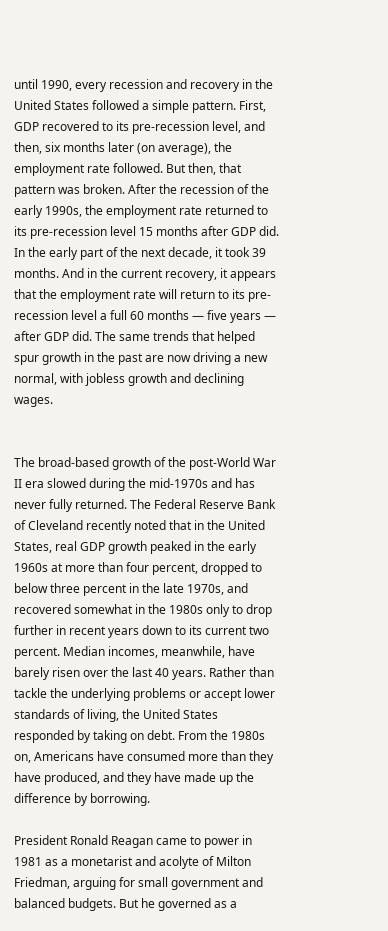until 1990, every recession and recovery in the United States followed a simple pattern. First, GDP recovered to its pre-recession level, and then, six months later (on average), the employment rate followed. But then, that pattern was broken. After the recession of the early 1990s, the employment rate returned to its pre-recession level 15 months after GDP did. In the early part of the next decade, it took 39 months. And in the current recovery, it appears that the employment rate will return to its pre-recession level a full 60 months — five years — after GDP did. The same trends that helped spur growth in the past are now driving a new normal, with jobless growth and declining wages.


The broad-based growth of the post-World War II era slowed during the mid-1970s and has never fully returned. The Federal Reserve Bank of Cleveland recently noted that in the United States, real GDP growth peaked in the early 1960s at more than four percent, dropped to below three percent in the late 1970s, and recovered somewhat in the 1980s only to drop further in recent years down to its current two percent. Median incomes, meanwhile, have barely risen over the last 40 years. Rather than tackle the underlying problems or accept lower standards of living, the United States responded by taking on debt. From the 1980s on, Americans have consumed more than they have produced, and they have made up the difference by borrowing.

President Ronald Reagan came to power in 1981 as a monetarist and acolyte of Milton Friedman, arguing for small government and balanced budgets. But he governed as a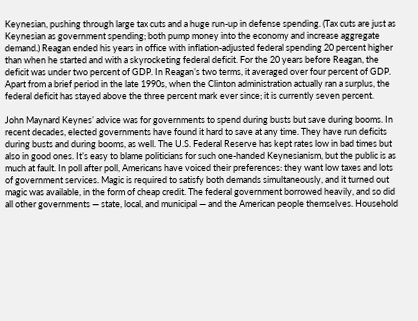Keynesian, pushing through large tax cuts and a huge run-up in defense spending. (Tax cuts are just as Keynesian as government spending; both pump money into the economy and increase aggregate demand.) Reagan ended his years in office with inflation-adjusted federal spending 20 percent higher than when he started and with a skyrocketing federal deficit. For the 20 years before Reagan, the deficit was under two percent of GDP. In Reagan’s two terms, it averaged over four percent of GDP. Apart from a brief period in the late 1990s, when the Clinton administration actually ran a surplus, the federal deficit has stayed above the three percent mark ever since; it is currently seven percent.

John Maynard Keynes’ advice was for governments to spend during busts but save during booms. In recent decades, elected governments have found it hard to save at any time. They have run deficits during busts and during booms, as well. The U.S. Federal Reserve has kept rates low in bad times but also in good ones. It’s easy to blame politicians for such one-handed Keynesianism, but the public is as much at fault. In poll after poll, Americans have voiced their preferences: they want low taxes and lots of government services. Magic is required to satisfy both demands simultaneously, and it turned out magic was available, in the form of cheap credit. The federal government borrowed heavily, and so did all other governments — state, local, and municipal — and the American people themselves. Household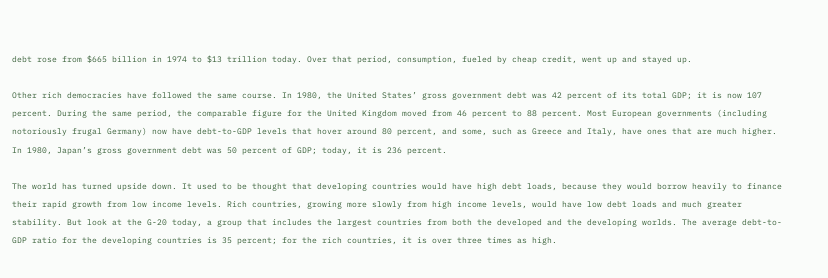debt rose from $665 billion in 1974 to $13 trillion today. Over that period, consumption, fueled by cheap credit, went up and stayed up.

Other rich democracies have followed the same course. In 1980, the United States’ gross government debt was 42 percent of its total GDP; it is now 107 percent. During the same period, the comparable figure for the United Kingdom moved from 46 percent to 88 percent. Most European governments (including notoriously frugal Germany) now have debt-to-GDP levels that hover around 80 percent, and some, such as Greece and Italy, have ones that are much higher. In 1980, Japan’s gross government debt was 50 percent of GDP; today, it is 236 percent.

The world has turned upside down. It used to be thought that developing countries would have high debt loads, because they would borrow heavily to finance their rapid growth from low income levels. Rich countries, growing more slowly from high income levels, would have low debt loads and much greater stability. But look at the G-20 today, a group that includes the largest countries from both the developed and the developing worlds. The average debt-to-GDP ratio for the developing countries is 35 percent; for the rich countries, it is over three times as high.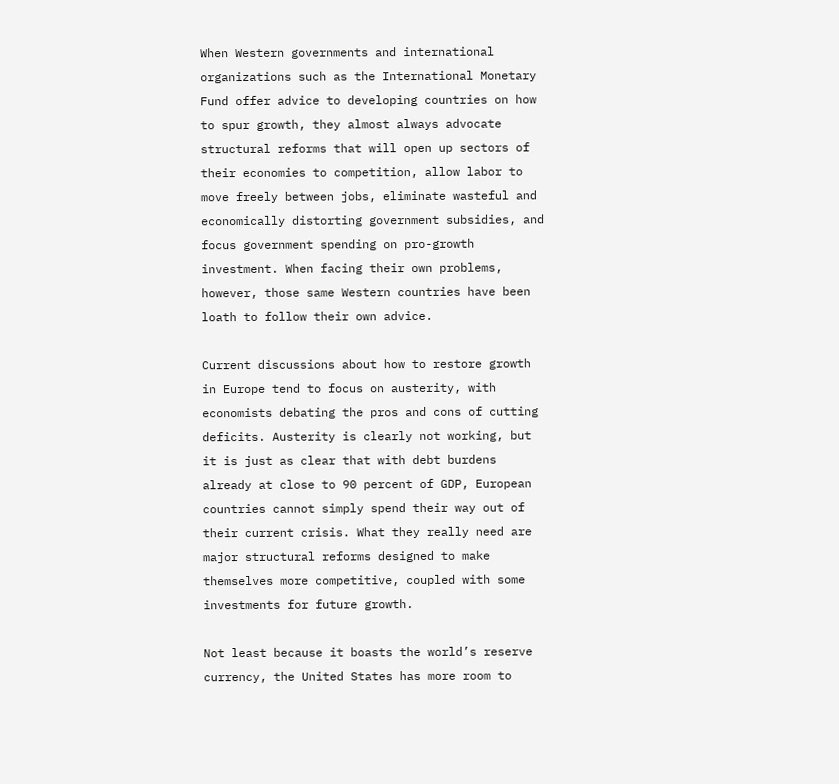When Western governments and international organizations such as the International Monetary Fund offer advice to developing countries on how to spur growth, they almost always advocate structural reforms that will open up sectors of their economies to competition, allow labor to move freely between jobs, eliminate wasteful and economically distorting government subsidies, and focus government spending on pro-growth investment. When facing their own problems, however, those same Western countries have been loath to follow their own advice.

Current discussions about how to restore growth in Europe tend to focus on austerity, with economists debating the pros and cons of cutting deficits. Austerity is clearly not working, but it is just as clear that with debt burdens already at close to 90 percent of GDP, European countries cannot simply spend their way out of their current crisis. What they really need are major structural reforms designed to make themselves more competitive, coupled with some investments for future growth.

Not least because it boasts the world’s reserve currency, the United States has more room to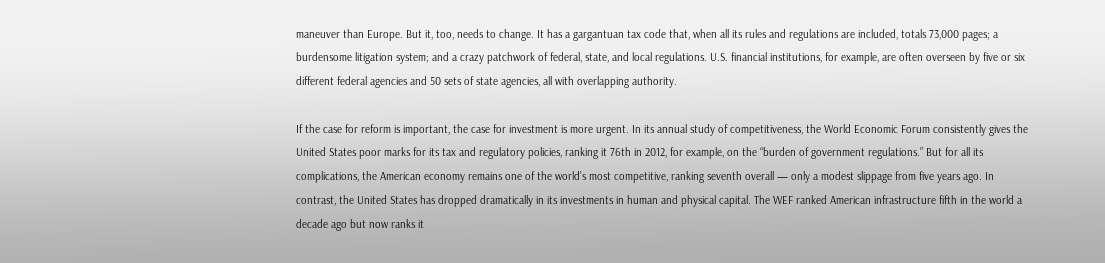maneuver than Europe. But it, too, needs to change. It has a gargantuan tax code that, when all its rules and regulations are included, totals 73,000 pages; a burdensome litigation system; and a crazy patchwork of federal, state, and local regulations. U.S. financial institutions, for example, are often overseen by five or six different federal agencies and 50 sets of state agencies, all with overlapping authority.

If the case for reform is important, the case for investment is more urgent. In its annual study of competitiveness, the World Economic Forum consistently gives the United States poor marks for its tax and regulatory policies, ranking it 76th in 2012, for example, on the “burden of government regulations.” But for all its complications, the American economy remains one of the world’s most competitive, ranking seventh overall — only a modest slippage from five years ago. In contrast, the United States has dropped dramatically in its investments in human and physical capital. The WEF ranked American infrastructure fifth in the world a decade ago but now ranks it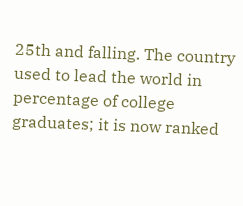25th and falling. The country used to lead the world in percentage of college graduates; it is now ranked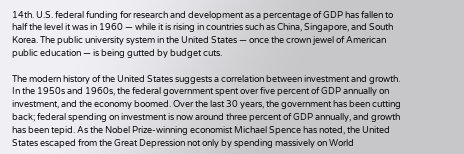14th. U.S. federal funding for research and development as a percentage of GDP has fallen to half the level it was in 1960 — while it is rising in countries such as China, Singapore, and South Korea. The public university system in the United States — once the crown jewel of American public education — is being gutted by budget cuts.

The modern history of the United States suggests a correlation between investment and growth. In the 1950s and 1960s, the federal government spent over five percent of GDP annually on investment, and the economy boomed. Over the last 30 years, the government has been cutting back; federal spending on investment is now around three percent of GDP annually, and growth has been tepid. As the Nobel Prize-winning economist Michael Spence has noted, the United States escaped from the Great Depression not only by spending massively on World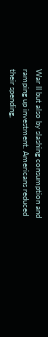War II but also by slashing consumption and ramping up investment. Americans reduced their spending,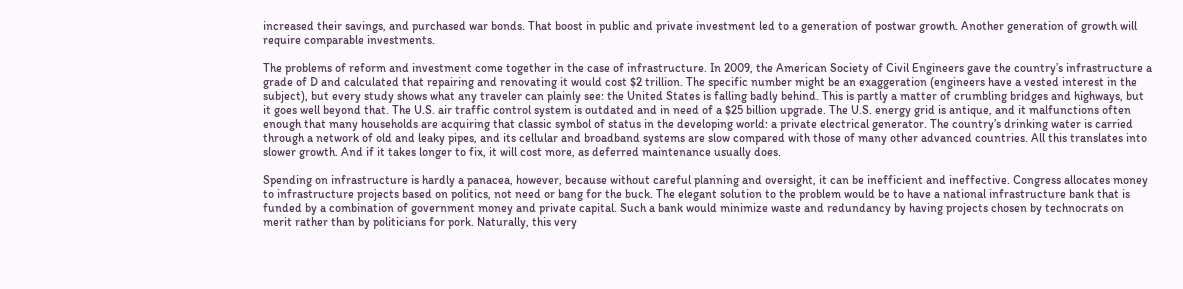increased their savings, and purchased war bonds. That boost in public and private investment led to a generation of postwar growth. Another generation of growth will require comparable investments.

The problems of reform and investment come together in the case of infrastructure. In 2009, the American Society of Civil Engineers gave the country’s infrastructure a grade of D and calculated that repairing and renovating it would cost $2 trillion. The specific number might be an exaggeration (engineers have a vested interest in the subject), but every study shows what any traveler can plainly see: the United States is falling badly behind. This is partly a matter of crumbling bridges and highways, but it goes well beyond that. The U.S. air traffic control system is outdated and in need of a $25 billion upgrade. The U.S. energy grid is antique, and it malfunctions often enough that many households are acquiring that classic symbol of status in the developing world: a private electrical generator. The country’s drinking water is carried through a network of old and leaky pipes, and its cellular and broadband systems are slow compared with those of many other advanced countries. All this translates into slower growth. And if it takes longer to fix, it will cost more, as deferred maintenance usually does.

Spending on infrastructure is hardly a panacea, however, because without careful planning and oversight, it can be inefficient and ineffective. Congress allocates money to infrastructure projects based on politics, not need or bang for the buck. The elegant solution to the problem would be to have a national infrastructure bank that is funded by a combination of government money and private capital. Such a bank would minimize waste and redundancy by having projects chosen by technocrats on merit rather than by politicians for pork. Naturally, this very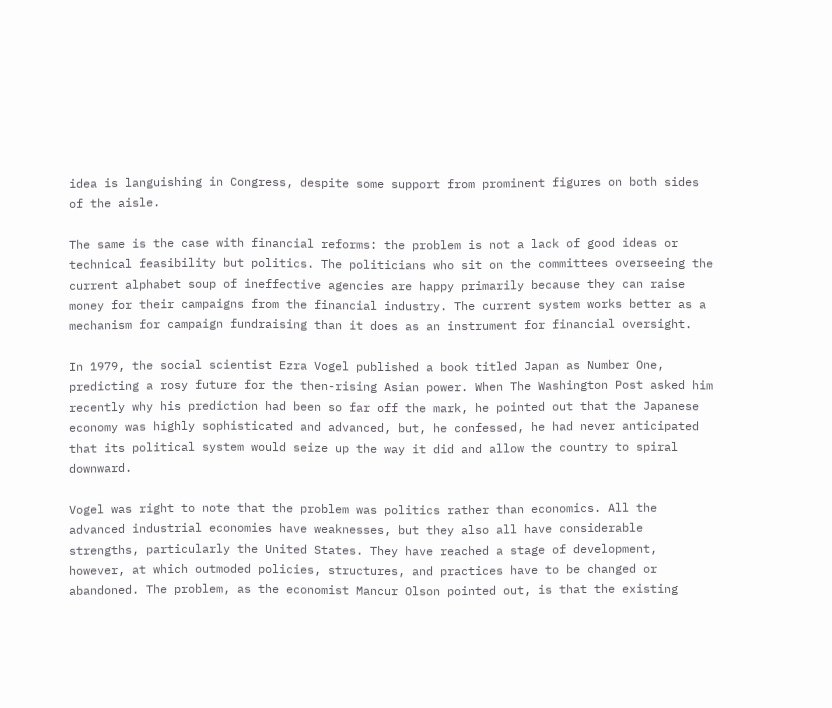idea is languishing in Congress, despite some support from prominent figures on both sides of the aisle.

The same is the case with financial reforms: the problem is not a lack of good ideas or technical feasibility but politics. The politicians who sit on the committees overseeing the current alphabet soup of ineffective agencies are happy primarily because they can raise money for their campaigns from the financial industry. The current system works better as a mechanism for campaign fundraising than it does as an instrument for financial oversight.

In 1979, the social scientist Ezra Vogel published a book titled Japan as Number One, predicting a rosy future for the then-rising Asian power. When The Washington Post asked him recently why his prediction had been so far off the mark, he pointed out that the Japanese economy was highly sophisticated and advanced, but, he confessed, he had never anticipated that its political system would seize up the way it did and allow the country to spiral downward.

Vogel was right to note that the problem was politics rather than economics. All the advanced industrial economies have weaknesses, but they also all have considerable strengths, particularly the United States. They have reached a stage of development, however, at which outmoded policies, structures, and practices have to be changed or abandoned. The problem, as the economist Mancur Olson pointed out, is that the existing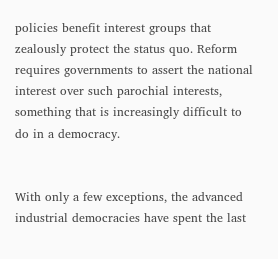policies benefit interest groups that zealously protect the status quo. Reform requires governments to assert the national interest over such parochial interests, something that is increasingly difficult to do in a democracy.


With only a few exceptions, the advanced industrial democracies have spent the last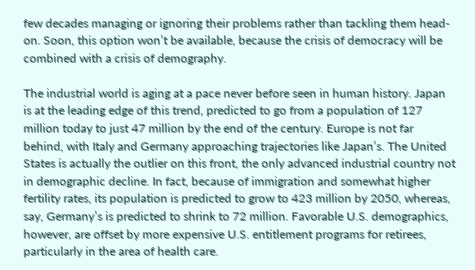few decades managing or ignoring their problems rather than tackling them head-on. Soon, this option won’t be available, because the crisis of democracy will be combined with a crisis of demography.

The industrial world is aging at a pace never before seen in human history. Japan is at the leading edge of this trend, predicted to go from a population of 127 million today to just 47 million by the end of the century. Europe is not far behind, with Italy and Germany approaching trajectories like Japan’s. The United States is actually the outlier on this front, the only advanced industrial country not in demographic decline. In fact, because of immigration and somewhat higher fertility rates, its population is predicted to grow to 423 million by 2050, whereas, say, Germany’s is predicted to shrink to 72 million. Favorable U.S. demographics, however, are offset by more expensive U.S. entitlement programs for retirees, particularly in the area of health care.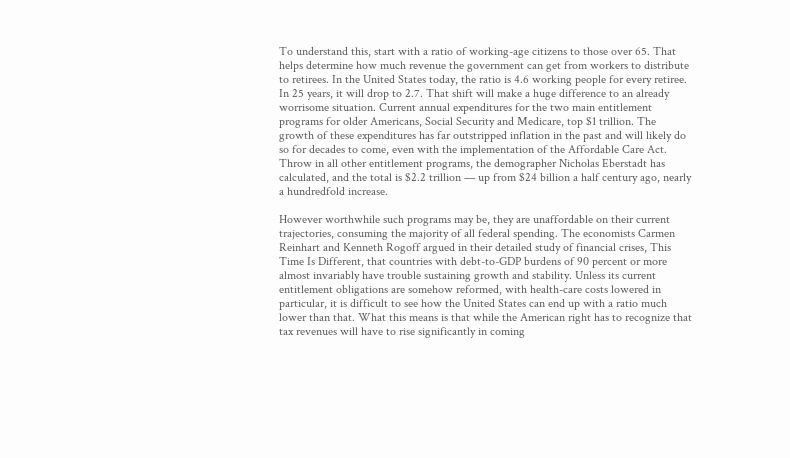To understand this, start with a ratio of working-age citizens to those over 65. That helps determine how much revenue the government can get from workers to distribute to retirees. In the United States today, the ratio is 4.6 working people for every retiree. In 25 years, it will drop to 2.7. That shift will make a huge difference to an already worrisome situation. Current annual expenditures for the two main entitlement programs for older Americans, Social Security and Medicare, top $1 trillion. The growth of these expenditures has far outstripped inflation in the past and will likely do so for decades to come, even with the implementation of the Affordable Care Act. Throw in all other entitlement programs, the demographer Nicholas Eberstadt has calculated, and the total is $2.2 trillion — up from $24 billion a half century ago, nearly a hundredfold increase.

However worthwhile such programs may be, they are unaffordable on their current trajectories, consuming the majority of all federal spending. The economists Carmen Reinhart and Kenneth Rogoff argued in their detailed study of financial crises, This Time Is Different, that countries with debt-to-GDP burdens of 90 percent or more almost invariably have trouble sustaining growth and stability. Unless its current entitlement obligations are somehow reformed, with health-care costs lowered in particular, it is difficult to see how the United States can end up with a ratio much lower than that. What this means is that while the American right has to recognize that tax revenues will have to rise significantly in coming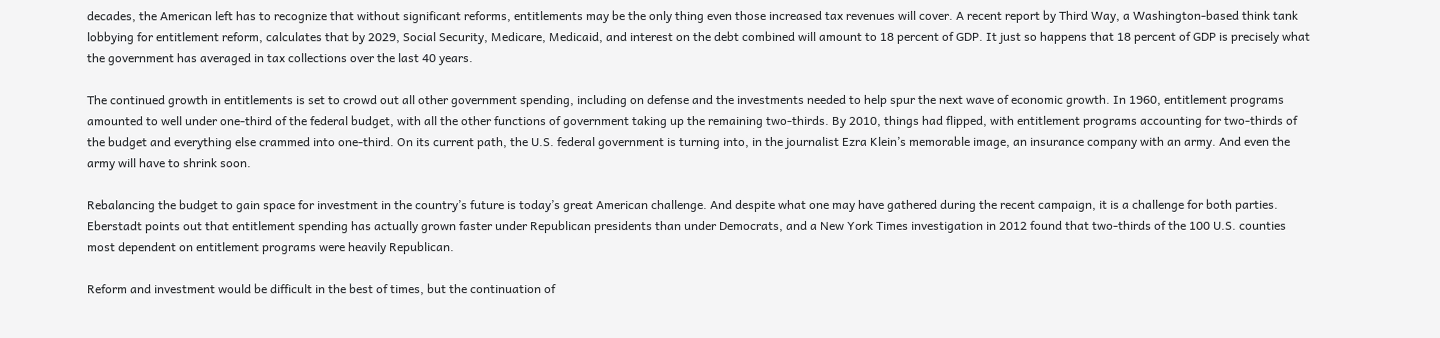decades, the American left has to recognize that without significant reforms, entitlements may be the only thing even those increased tax revenues will cover. A recent report by Third Way, a Washington-based think tank lobbying for entitlement reform, calculates that by 2029, Social Security, Medicare, Medicaid, and interest on the debt combined will amount to 18 percent of GDP. It just so happens that 18 percent of GDP is precisely what the government has averaged in tax collections over the last 40 years.

The continued growth in entitlements is set to crowd out all other government spending, including on defense and the investments needed to help spur the next wave of economic growth. In 1960, entitlement programs amounted to well under one-third of the federal budget, with all the other functions of government taking up the remaining two-thirds. By 2010, things had flipped, with entitlement programs accounting for two-thirds of the budget and everything else crammed into one-third. On its current path, the U.S. federal government is turning into, in the journalist Ezra Klein’s memorable image, an insurance company with an army. And even the army will have to shrink soon.

Rebalancing the budget to gain space for investment in the country’s future is today’s great American challenge. And despite what one may have gathered during the recent campaign, it is a challenge for both parties. Eberstadt points out that entitlement spending has actually grown faster under Republican presidents than under Democrats, and a New York Times investigation in 2012 found that two-thirds of the 100 U.S. counties most dependent on entitlement programs were heavily Republican.

Reform and investment would be difficult in the best of times, but the continuation of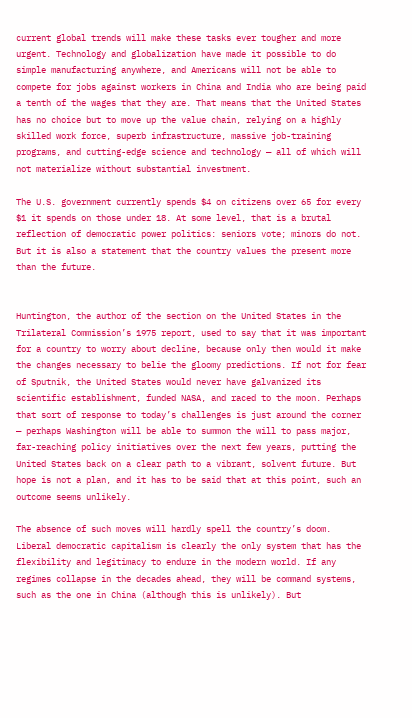current global trends will make these tasks ever tougher and more urgent. Technology and globalization have made it possible to do simple manufacturing anywhere, and Americans will not be able to compete for jobs against workers in China and India who are being paid a tenth of the wages that they are. That means that the United States has no choice but to move up the value chain, relying on a highly skilled work force, superb infrastructure, massive job-training programs, and cutting-edge science and technology — all of which will not materialize without substantial investment.

The U.S. government currently spends $4 on citizens over 65 for every $1 it spends on those under 18. At some level, that is a brutal reflection of democratic power politics: seniors vote; minors do not. But it is also a statement that the country values the present more than the future.


Huntington, the author of the section on the United States in the Trilateral Commission’s 1975 report, used to say that it was important for a country to worry about decline, because only then would it make the changes necessary to belie the gloomy predictions. If not for fear of Sputnik, the United States would never have galvanized its scientific establishment, funded NASA, and raced to the moon. Perhaps that sort of response to today’s challenges is just around the corner — perhaps Washington will be able to summon the will to pass major, far-reaching policy initiatives over the next few years, putting the United States back on a clear path to a vibrant, solvent future. But hope is not a plan, and it has to be said that at this point, such an outcome seems unlikely.

The absence of such moves will hardly spell the country’s doom. Liberal democratic capitalism is clearly the only system that has the flexibility and legitimacy to endure in the modern world. If any regimes collapse in the decades ahead, they will be command systems, such as the one in China (although this is unlikely). But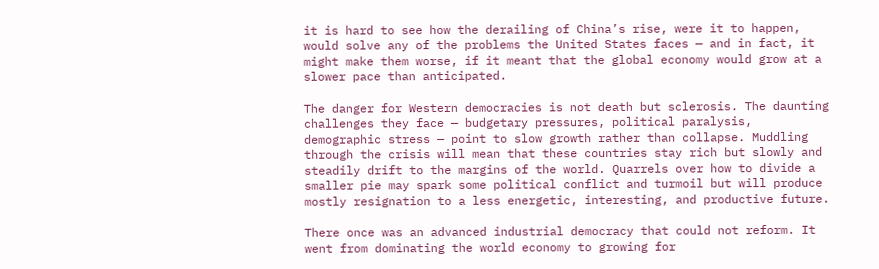it is hard to see how the derailing of China’s rise, were it to happen, would solve any of the problems the United States faces — and in fact, it might make them worse, if it meant that the global economy would grow at a slower pace than anticipated.

The danger for Western democracies is not death but sclerosis. The daunting challenges they face — budgetary pressures, political paralysis, demographic stress — point to slow growth rather than collapse. Muddling through the crisis will mean that these countries stay rich but slowly and steadily drift to the margins of the world. Quarrels over how to divide a smaller pie may spark some political conflict and turmoil but will produce mostly resignation to a less energetic, interesting, and productive future.

There once was an advanced industrial democracy that could not reform. It went from dominating the world economy to growing for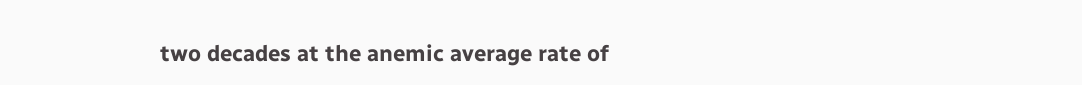two decades at the anemic average rate of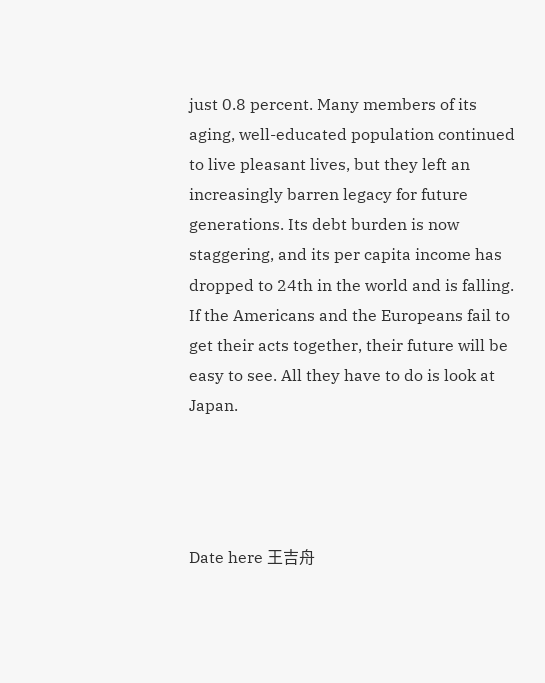just 0.8 percent. Many members of its aging, well-educated population continued to live pleasant lives, but they left an increasingly barren legacy for future generations. Its debt burden is now staggering, and its per capita income has dropped to 24th in the world and is falling. If the Americans and the Europeans fail to get their acts together, their future will be easy to see. All they have to do is look at Japan.




Date here 王吉舟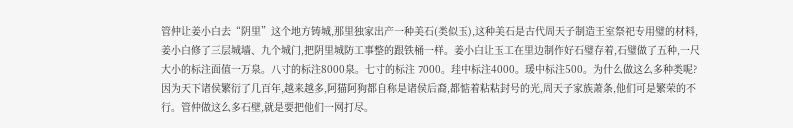管仲让姜小白去“阴里”这个地方铸城,那里独家出产一种美石(类似玉),这种美石是古代周天子制造王室祭祀专用璧的材料,姜小白修了三层城墙、九个城门,把阴里城防工事整的跟铁桶一样。姜小白让玉工在里边制作好石璧存着,石璧做了五种,一尺大小的标注面值一万泉。八寸的标注8000泉。七寸的标注 7000。珪中标注4000。瑗中标注500。为什么做这么多种类呢?因为天下诸侯繁衍了几百年,越来越多,阿猫阿狗都自称是诸侯后裔,都惦着粘粘封号的光,周天子家族萧条,他们可是繁荣的不行。管仲做这么多石壁,就是要把他们一网打尽。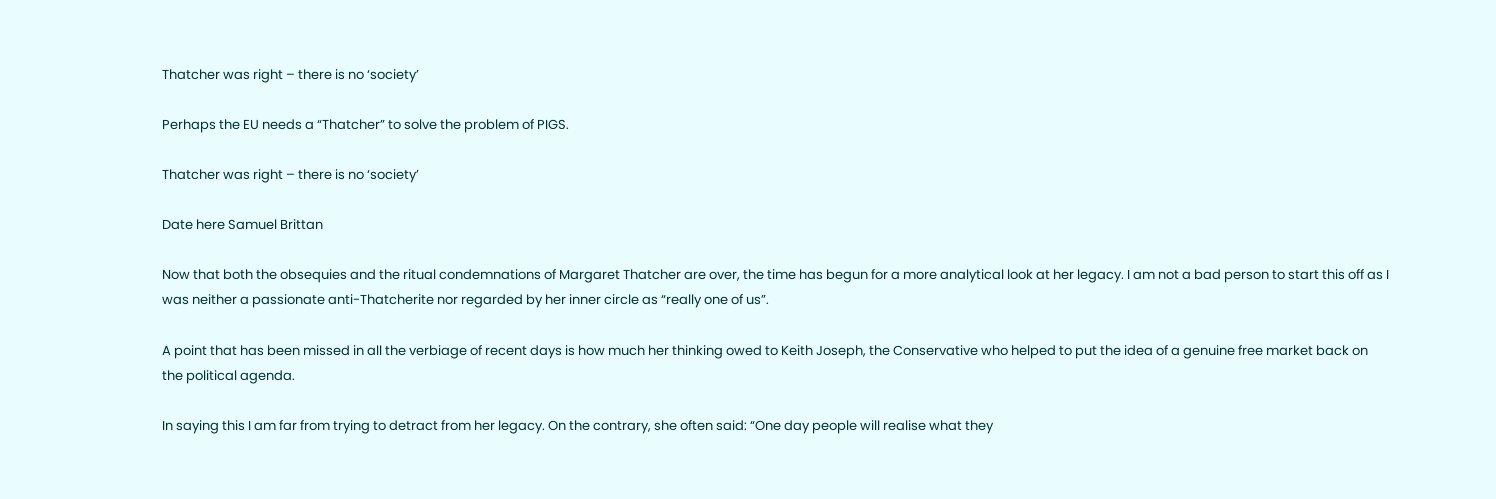Thatcher was right – there is no ‘society’

Perhaps the EU needs a “Thatcher” to solve the problem of PIGS.

Thatcher was right – there is no ‘society’

Date here Samuel Brittan

Now that both the obsequies and the ritual condemnations of Margaret Thatcher are over, the time has begun for a more analytical look at her legacy. I am not a bad person to start this off as I was neither a passionate anti-Thatcherite nor regarded by her inner circle as “really one of us”.

A point that has been missed in all the verbiage of recent days is how much her thinking owed to Keith Joseph, the Conservative who helped to put the idea of a genuine free market back on the political agenda.

In saying this I am far from trying to detract from her legacy. On the contrary, she often said: “One day people will realise what they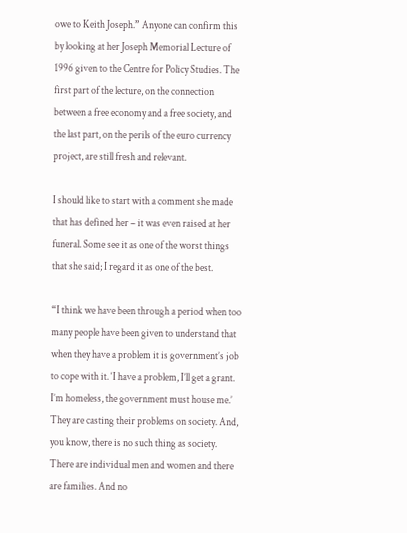owe to Keith Joseph.” Anyone can confirm this by looking at her Joseph Memorial Lecture of 1996 given to the Centre for Policy Studies. The first part of the lecture, on the connection between a free economy and a free society, and the last part, on the perils of the euro currency project, are still fresh and relevant.

I should like to start with a comment she made that has defined her – it was even raised at her funeral. Some see it as one of the worst things that she said; I regard it as one of the best.

“I think we have been through a period when too many people have been given to understand that when they have a problem it is government’s job to cope with it. ‘I have a problem, I’ll get a grant. I’m homeless, the government must house me.’ They are casting their problems on society. And, you know, there is no such thing as society. There are individual men and women and there are families. And no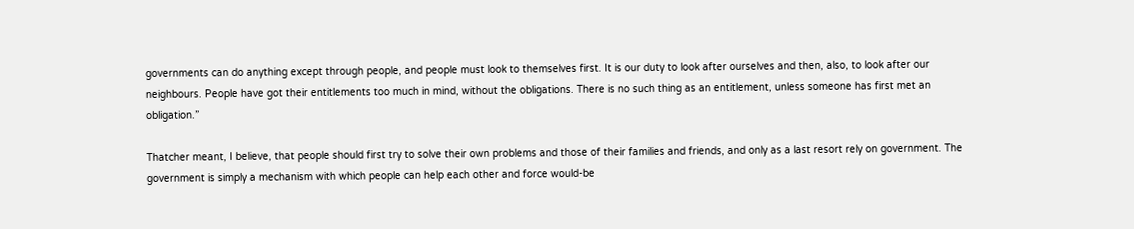governments can do anything except through people, and people must look to themselves first. It is our duty to look after ourselves and then, also, to look after our neighbours. People have got their entitlements too much in mind, without the obligations. There is no such thing as an entitlement, unless someone has first met an obligation.”

Thatcher meant, I believe, that people should first try to solve their own problems and those of their families and friends, and only as a last resort rely on government. The government is simply a mechanism with which people can help each other and force would-be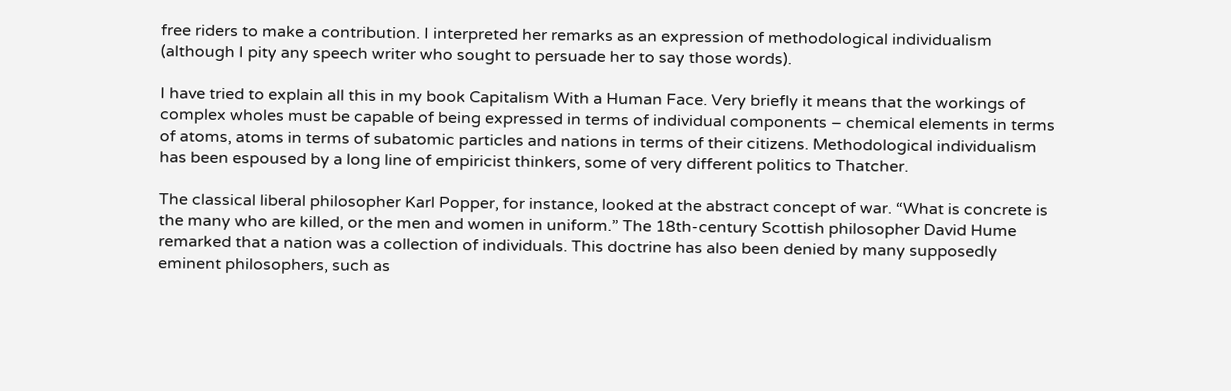free riders to make a contribution. I interpreted her remarks as an expression of methodological individualism (although I pity any speech writer who sought to persuade her to say those words).

I have tried to explain all this in my book Capitalism With a Human Face. Very briefly it means that the workings of complex wholes must be capable of being expressed in terms of individual components – chemical elements in terms of atoms, atoms in terms of subatomic particles and nations in terms of their citizens. Methodological individualism has been espoused by a long line of empiricist thinkers, some of very different politics to Thatcher.

The classical liberal philosopher Karl Popper, for instance, looked at the abstract concept of war. “What is concrete is the many who are killed, or the men and women in uniform.” The 18th-century Scottish philosopher David Hume remarked that a nation was a collection of individuals. This doctrine has also been denied by many supposedly eminent philosophers, such as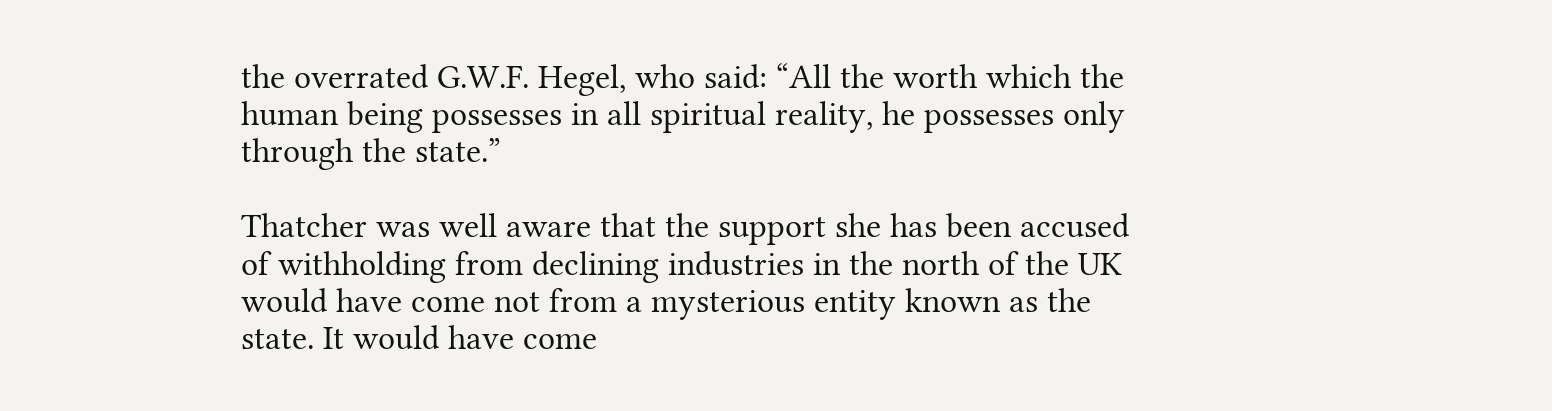the overrated G.W.F. Hegel, who said: “All the worth which the human being possesses in all spiritual reality, he possesses only through the state.”

Thatcher was well aware that the support she has been accused of withholding from declining industries in the north of the UK would have come not from a mysterious entity known as the state. It would have come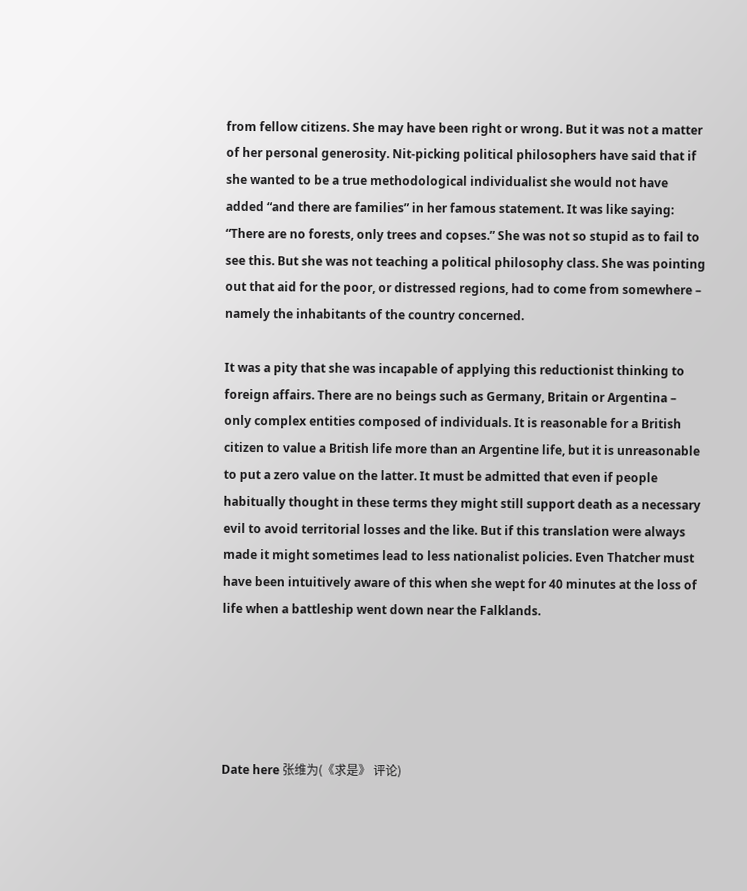from fellow citizens. She may have been right or wrong. But it was not a matter of her personal generosity. Nit-picking political philosophers have said that if she wanted to be a true methodological individualist she would not have added “and there are families” in her famous statement. It was like saying: “There are no forests, only trees and copses.” She was not so stupid as to fail to see this. But she was not teaching a political philosophy class. She was pointing out that aid for the poor, or distressed regions, had to come from somewhere – namely the inhabitants of the country concerned.

It was a pity that she was incapable of applying this reductionist thinking to foreign affairs. There are no beings such as Germany, Britain or Argentina – only complex entities composed of individuals. It is reasonable for a British citizen to value a British life more than an Argentine life, but it is unreasonable to put a zero value on the latter. It must be admitted that even if people habitually thought in these terms they might still support death as a necessary evil to avoid territorial losses and the like. But if this translation were always made it might sometimes lead to less nationalist policies. Even Thatcher must have been intuitively aware of this when she wept for 40 minutes at the loss of life when a battleship went down near the Falklands.





Date here 张维为(《求是》 评论)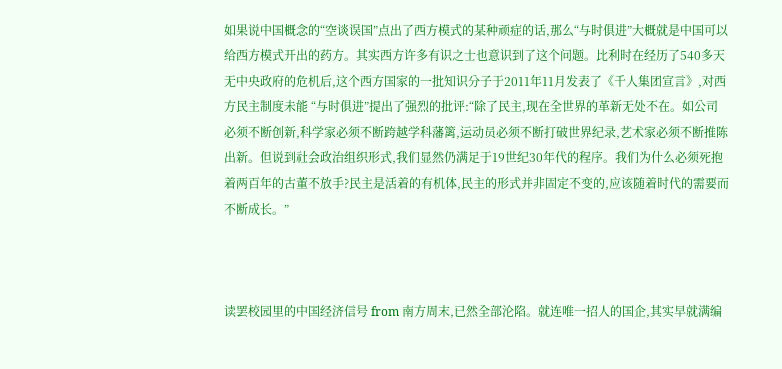如果说中国概念的“空谈误国”点出了西方模式的某种顽症的话,那么“与时俱进”大概就是中国可以给西方模式开出的药方。其实西方许多有识之士也意识到了这个问题。比利时在经历了540多天无中央政府的危机后,这个西方国家的一批知识分子于2011年11月发表了《千人集团宣言》,对西方民主制度未能 “与时俱进”提出了强烈的批评:“除了民主,现在全世界的革新无处不在。如公司必须不断创新,科学家必须不断跨越学科藩篱,运动员必须不断打破世界纪录,艺术家必须不断推陈出新。但说到社会政治组织形式,我们显然仍满足于19世纪30年代的程序。我们为什么必须死抱着两百年的古董不放手?民主是活着的有机体,民主的形式并非固定不变的,应该随着时代的需要而不断成长。”



读罢校园里的中国经济信号 from 南方周末,已然全部沦陷。就连唯一招人的国企,其实早就满编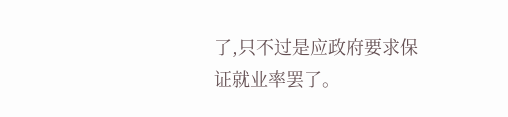了,只不过是应政府要求保证就业率罢了。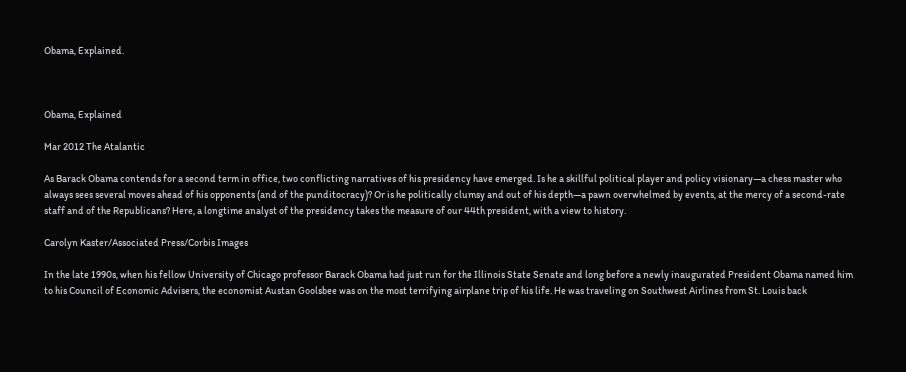Obama, Explained.



Obama, Explained

Mar 2012 The Atalantic

As Barack Obama contends for a second term in office, two conflicting narratives of his presidency have emerged. Is he a skillful political player and policy visionary—a chess master who always sees several moves ahead of his opponents (and of the punditocracy)? Or is he politically clumsy and out of his depth—a pawn overwhelmed by events, at the mercy of a second-rate staff and of the Republicans? Here, a longtime analyst of the presidency takes the measure of our 44th president, with a view to history.

Carolyn Kaster/Associated Press/Corbis Images

In the late 1990s, when his fellow University of Chicago professor Barack Obama had just run for the Illinois State Senate and long before a newly inaugurated President Obama named him to his Council of Economic Advisers, the economist Austan Goolsbee was on the most terrifying airplane trip of his life. He was traveling on Southwest Airlines from St. Louis back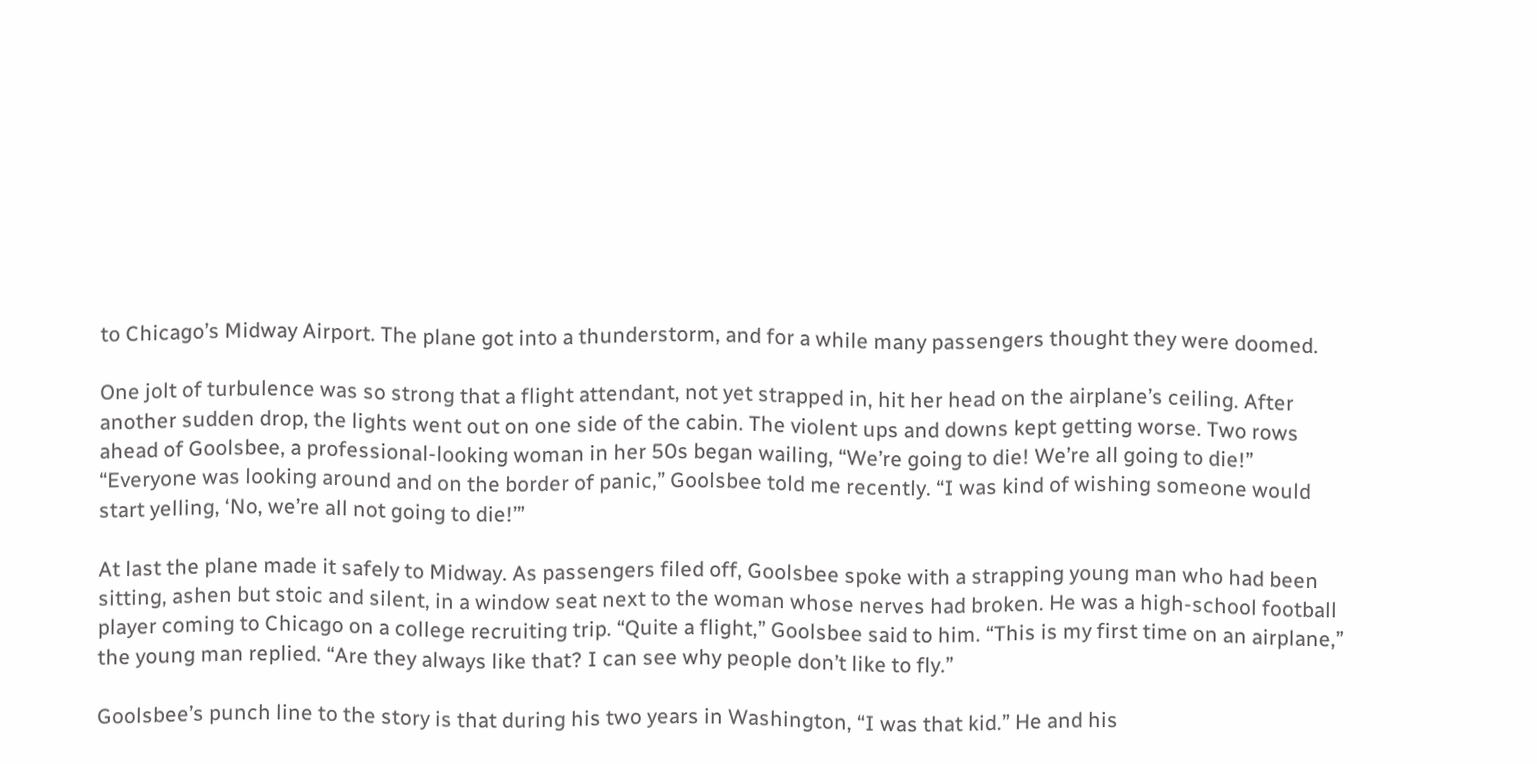to Chicago’s Midway Airport. The plane got into a thunderstorm, and for a while many passengers thought they were doomed.

One jolt of turbulence was so strong that a flight attendant, not yet strapped in, hit her head on the airplane’s ceiling. After another sudden drop, the lights went out on one side of the cabin. The violent ups and downs kept getting worse. Two rows ahead of Goolsbee, a professional-looking woman in her 50s began wailing, “We’re going to die! We’re all going to die!” “Everyone was looking around and on the border of panic,” Goolsbee told me recently. “I was kind of wishing someone would start yelling, ‘No, we’re all not going to die!’”

At last the plane made it safely to Midway. As passengers filed off, Goolsbee spoke with a strapping young man who had been sitting, ashen but stoic and silent, in a window seat next to the woman whose nerves had broken. He was a high-school football player coming to Chicago on a college recruiting trip. “Quite a flight,” Goolsbee said to him. “This is my first time on an airplane,” the young man replied. “Are they always like that? I can see why people don’t like to fly.”

Goolsbee’s punch line to the story is that during his two years in Washington, “I was that kid.” He and his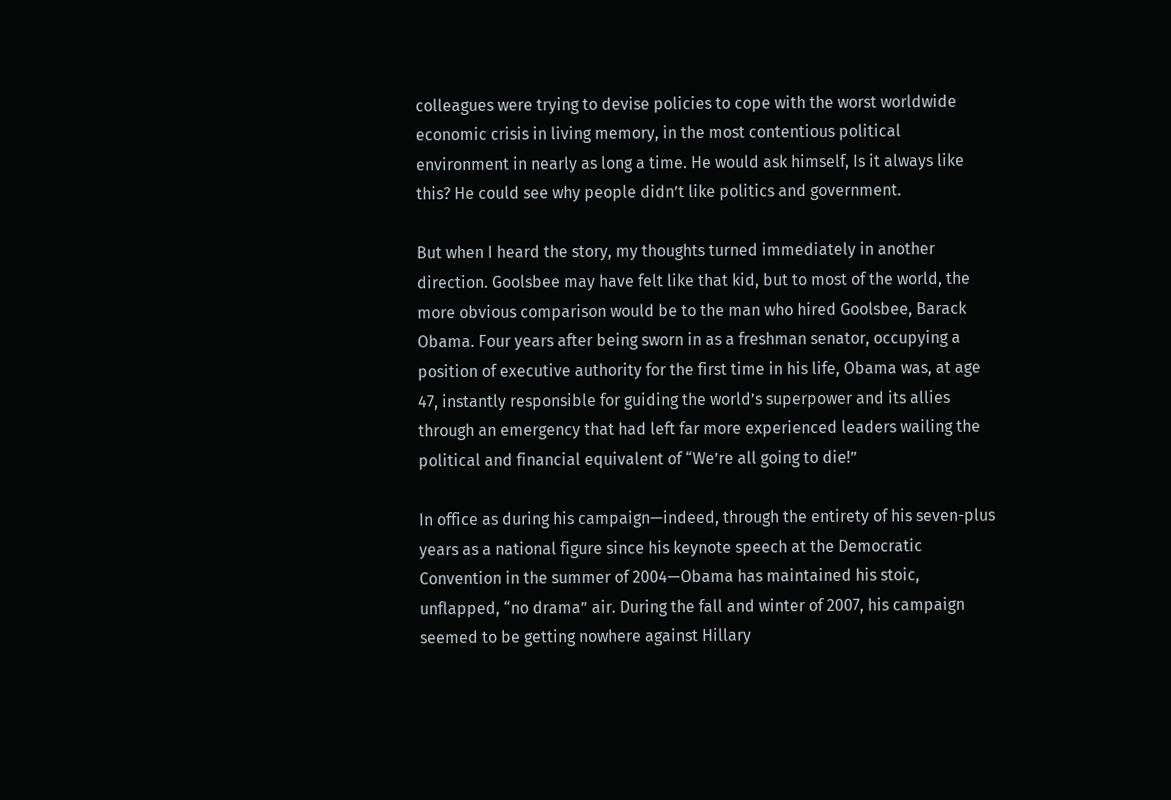colleagues were trying to devise policies to cope with the worst worldwide economic crisis in living memory, in the most contentious political environment in nearly as long a time. He would ask himself, Is it always like this? He could see why people didn’t like politics and government.

But when I heard the story, my thoughts turned immediately in another direction. Goolsbee may have felt like that kid, but to most of the world, the more obvious comparison would be to the man who hired Goolsbee, Barack Obama. Four years after being sworn in as a freshman senator, occupying a position of executive authority for the first time in his life, Obama was, at age 47, instantly responsible for guiding the world’s superpower and its allies through an emergency that had left far more experienced leaders wailing the political and financial equivalent of “We’re all going to die!”

In office as during his campaign—indeed, through the entirety of his seven-plus years as a national figure since his keynote speech at the Democratic Convention in the summer of 2004—Obama has maintained his stoic, unflapped, “no drama” air. During the fall and winter of 2007, his campaign seemed to be getting nowhere against Hillary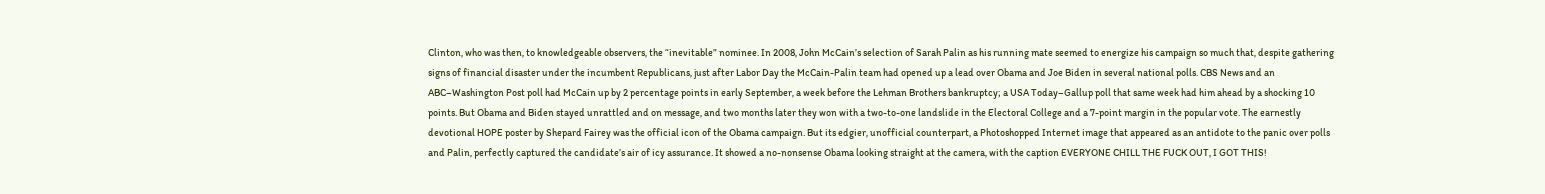Clinton, who was then, to knowledgeable observers, the “inevitable” nominee. In 2008, John McCain’s selection of Sarah Palin as his running mate seemed to energize his campaign so much that, despite gathering signs of financial disaster under the incumbent Republicans, just after Labor Day the McCain-Palin team had opened up a lead over Obama and Joe Biden in several national polls. CBS News and an ABC–Washington Post poll had McCain up by 2 percentage points in early September, a week before the Lehman Brothers bankruptcy; a USA Today–Gallup poll that same week had him ahead by a shocking 10 points. But Obama and Biden stayed unrattled and on message, and two months later they won with a two-to-one landslide in the Electoral College and a 7-point margin in the popular vote. The earnestly devotional HOPE poster by Shepard Fairey was the official icon of the Obama campaign. But its edgier, unofficial counterpart, a Photoshopped Internet image that appeared as an antidote to the panic over polls and Palin, perfectly captured the candidate’s air of icy assurance. It showed a no-nonsense Obama looking straight at the camera, with the caption EVERYONE CHILL THE FUCK OUT, I GOT THIS!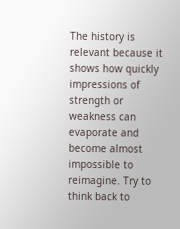The history is relevant because it shows how quickly impressions of strength or weakness can evaporate and become almost impossible to reimagine. Try to think back to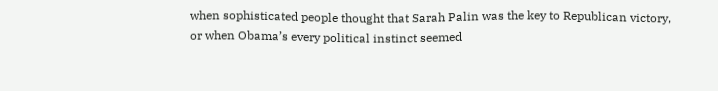when sophisticated people thought that Sarah Palin was the key to Republican victory, or when Obama’s every political instinct seemed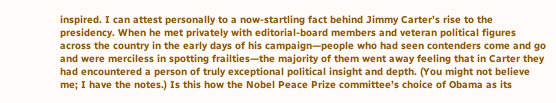inspired. I can attest personally to a now-startling fact behind Jimmy Carter’s rise to the presidency. When he met privately with editorial-board members and veteran political figures across the country in the early days of his campaign—people who had seen contenders come and go and were merciless in spotting frailties—the majority of them went away feeling that in Carter they had encountered a person of truly exceptional political insight and depth. (You might not believe me; I have the notes.) Is this how the Nobel Peace Prize committee’s choice of Obama as its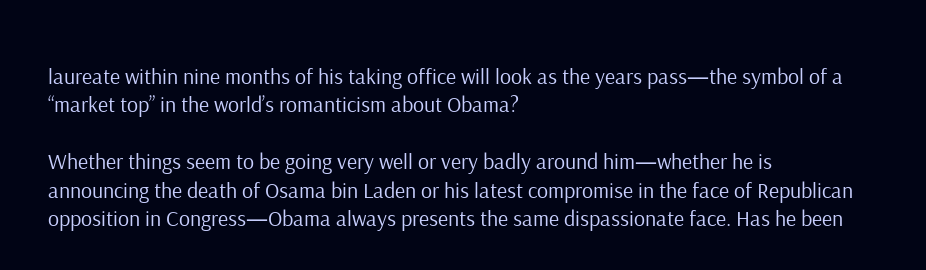laureate within nine months of his taking office will look as the years pass—the symbol of a “market top” in the world’s romanticism about Obama?

Whether things seem to be going very well or very badly around him—whether he is announcing the death of Osama bin Laden or his latest compromise in the face of Republican opposition in Congress—Obama always presents the same dispassionate face. Has he been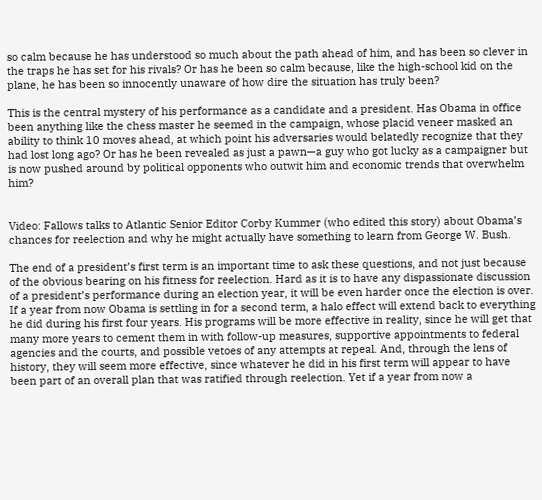so calm because he has understood so much about the path ahead of him, and has been so clever in the traps he has set for his rivals? Or has he been so calm because, like the high-school kid on the plane, he has been so innocently unaware of how dire the situation has truly been?

This is the central mystery of his performance as a candidate and a president. Has Obama in office been anything like the chess master he seemed in the campaign, whose placid veneer masked an ability to think 10 moves ahead, at which point his adversaries would belatedly recognize that they had lost long ago? Or has he been revealed as just a pawn—a guy who got lucky as a campaigner but is now pushed around by political opponents who outwit him and economic trends that overwhelm him?


Video: Fallows talks to Atlantic Senior Editor Corby Kummer (who edited this story) about Obama’s chances for reelection and why he might actually have something to learn from George W. Bush.

The end of a president’s first term is an important time to ask these questions, and not just because of the obvious bearing on his fitness for reelection. Hard as it is to have any dispassionate discussion of a president’s performance during an election year, it will be even harder once the election is over. If a year from now Obama is settling in for a second term, a halo effect will extend back to everything he did during his first four years. His programs will be more effective in reality, since he will get that many more years to cement them in with follow-up measures, supportive appointments to federal agencies and the courts, and possible vetoes of any attempts at repeal. And, through the lens of history, they will seem more effective, since whatever he did in his first term will appear to have been part of an overall plan that was ratified through reelection. Yet if a year from now a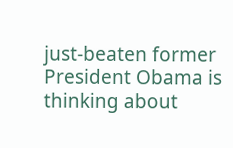just-beaten former President Obama is thinking about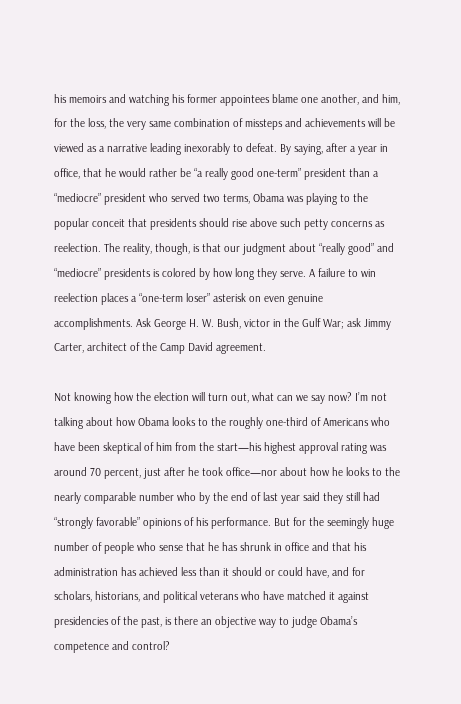his memoirs and watching his former appointees blame one another, and him, for the loss, the very same combination of missteps and achievements will be viewed as a narrative leading inexorably to defeat. By saying, after a year in office, that he would rather be “a really good one-term” president than a “mediocre” president who served two terms, Obama was playing to the popular conceit that presidents should rise above such petty concerns as reelection. The reality, though, is that our judgment about “really good” and “mediocre” presidents is colored by how long they serve. A failure to win reelection places a “one-term loser” asterisk on even genuine accomplishments. Ask George H. W. Bush, victor in the Gulf War; ask Jimmy Carter, architect of the Camp David agreement.

Not knowing how the election will turn out, what can we say now? I’m not talking about how Obama looks to the roughly one-third of Americans who have been skeptical of him from the start—his highest approval rating was around 70 percent, just after he took office—nor about how he looks to the nearly comparable number who by the end of last year said they still had “strongly favorable” opinions of his performance. But for the seemingly huge number of people who sense that he has shrunk in office and that his administration has achieved less than it should or could have, and for scholars, historians, and political veterans who have matched it against presidencies of the past, is there an objective way to judge Obama’s competence and control?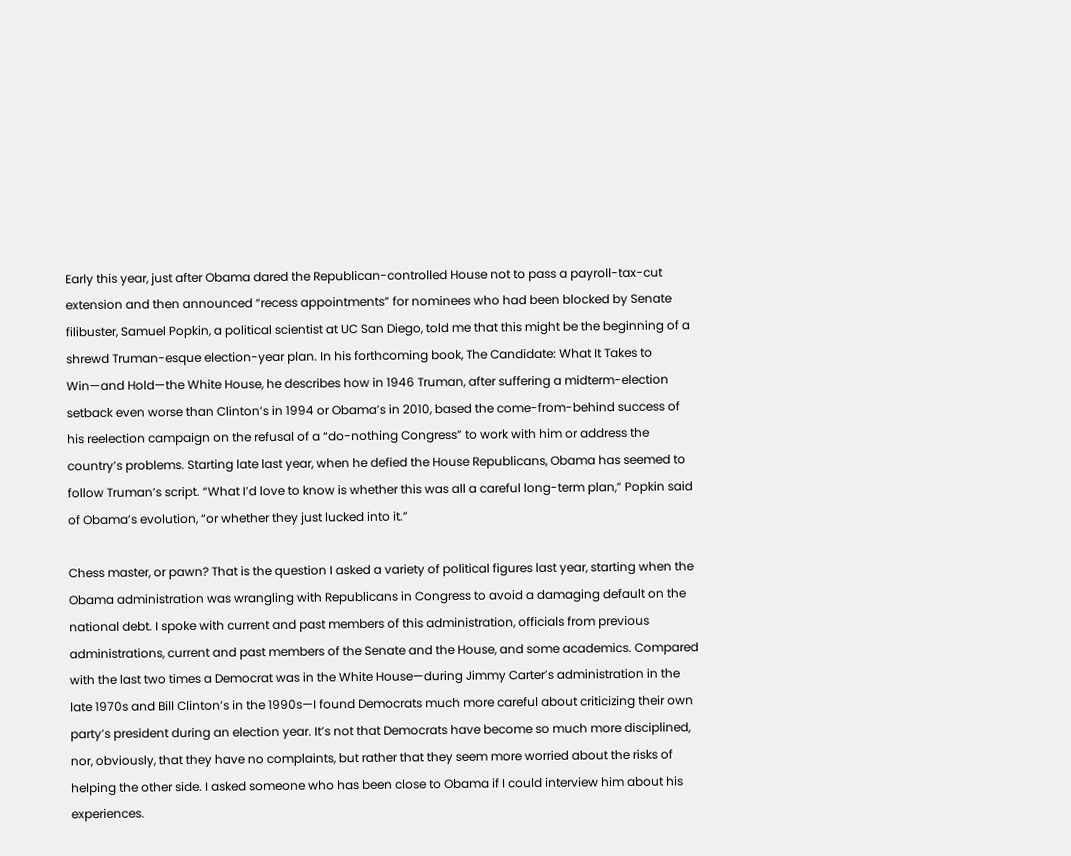Early this year, just after Obama dared the Republican-controlled House not to pass a payroll-tax-cut extension and then announced “recess appointments” for nominees who had been blocked by Senate filibuster, Samuel Popkin, a political scientist at UC San Diego, told me that this might be the beginning of a shrewd Truman-esque election-year plan. In his forthcoming book, The Candidate: What It Takes to Win—and Hold—the White House, he describes how in 1946 Truman, after suffering a midterm-election setback even worse than Clinton’s in 1994 or Obama’s in 2010, based the come-from-behind success of his reelection campaign on the refusal of a “do-nothing Congress” to work with him or address the country’s problems. Starting late last year, when he defied the House Republicans, Obama has seemed to follow Truman’s script. “What I’d love to know is whether this was all a careful long-term plan,” Popkin said of Obama’s evolution, “or whether they just lucked into it.”

Chess master, or pawn? That is the question I asked a variety of political figures last year, starting when the Obama administration was wrangling with Republicans in Congress to avoid a damaging default on the national debt. I spoke with current and past members of this administration, officials from previous administrations, current and past members of the Senate and the House, and some academics. Compared with the last two times a Democrat was in the White House—during Jimmy Carter’s administration in the late 1970s and Bill Clinton’s in the 1990s—I found Democrats much more careful about criticizing their own party’s president during an election year. It’s not that Democrats have become so much more disciplined, nor, obviously, that they have no complaints, but rather that they seem more worried about the risks of helping the other side. I asked someone who has been close to Obama if I could interview him about his experiences.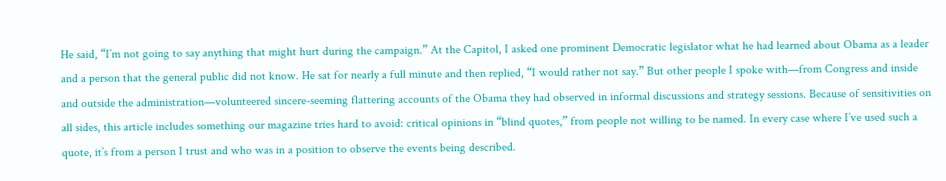He said, “I’m not going to say anything that might hurt during the campaign.” At the Capitol, I asked one prominent Democratic legislator what he had learned about Obama as a leader and a person that the general public did not know. He sat for nearly a full minute and then replied, “I would rather not say.” But other people I spoke with—from Congress and inside and outside the administration—volunteered sincere-seeming flattering accounts of the Obama they had observed in informal discussions and strategy sessions. Because of sensitivities on all sides, this article includes something our magazine tries hard to avoid: critical opinions in “blind quotes,” from people not willing to be named. In every case where I’ve used such a quote, it’s from a person I trust and who was in a position to observe the events being described.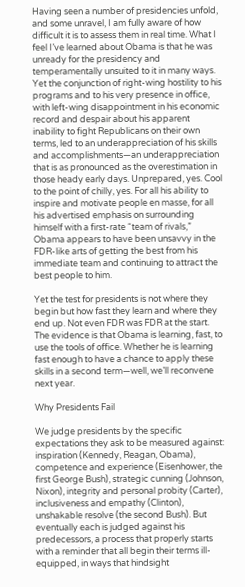Having seen a number of presidencies unfold, and some unravel, I am fully aware of how difficult it is to assess them in real time. What I feel I’ve learned about Obama is that he was unready for the presidency and temperamentally unsuited to it in many ways. Yet the conjunction of right-wing hostility to his programs and to his very presence in office, with left-wing disappointment in his economic record and despair about his apparent inability to fight Republicans on their own terms, led to an underappreciation of his skills and accomplishments—an underappreciation that is as pronounced as the overestimation in those heady early days. Unprepared, yes. Cool to the point of chilly, yes. For all his ability to inspire and motivate people en masse, for all his advertised emphasis on surrounding himself with a first-rate “team of rivals,” Obama appears to have been unsavvy in the FDR-like arts of getting the best from his immediate team and continuing to attract the best people to him.

Yet the test for presidents is not where they begin but how fast they learn and where they end up. Not even FDR was FDR at the start. The evidence is that Obama is learning, fast, to use the tools of office. Whether he is learning fast enough to have a chance to apply these skills in a second term—well, we’ll reconvene next year.

Why Presidents Fail

We judge presidents by the specific expectations they ask to be measured against: inspiration (Kennedy, Reagan, Obama), competence and experience (Eisenhower, the first George Bush), strategic cunning (Johnson, Nixon), integrity and personal probity (Carter), inclusiveness and empathy (Clinton), unshakable resolve (the second Bush). But eventually each is judged against his predecessors, a process that properly starts with a reminder that all begin their terms ill-equipped, in ways that hindsight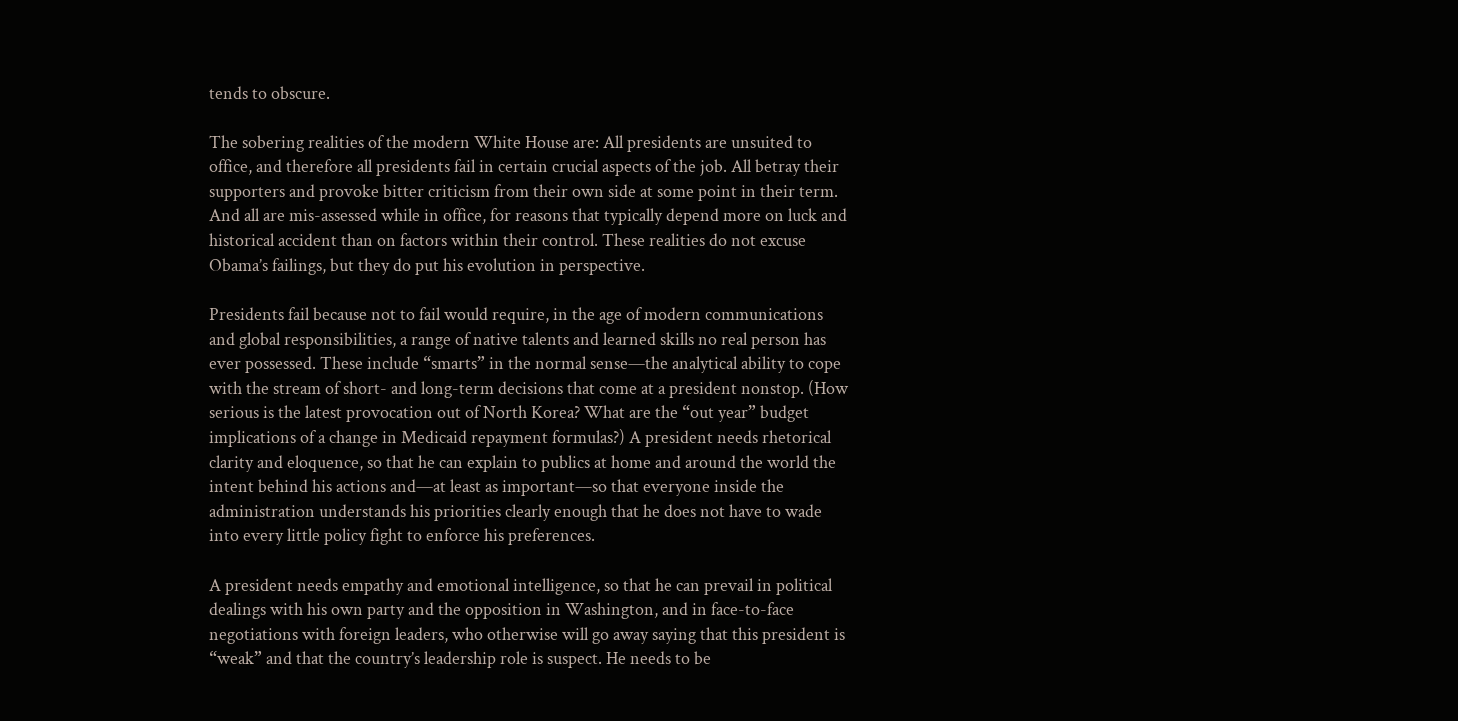tends to obscure.

The sobering realities of the modern White House are: All presidents are unsuited to office, and therefore all presidents fail in certain crucial aspects of the job. All betray their supporters and provoke bitter criticism from their own side at some point in their term. And all are mis-assessed while in office, for reasons that typically depend more on luck and historical accident than on factors within their control. These realities do not excuse Obama’s failings, but they do put his evolution in perspective.

Presidents fail because not to fail would require, in the age of modern communications and global responsibilities, a range of native talents and learned skills no real person has ever possessed. These include “smarts” in the normal sense—the analytical ability to cope with the stream of short- and long-term decisions that come at a president nonstop. (How serious is the latest provocation out of North Korea? What are the “out year” budget implications of a change in Medicaid repayment formulas?) A president needs rhetorical clarity and eloquence, so that he can explain to publics at home and around the world the intent behind his actions and—at least as important—so that everyone inside the administration understands his priorities clearly enough that he does not have to wade into every little policy fight to enforce his preferences.

A president needs empathy and emotional intelligence, so that he can prevail in political dealings with his own party and the opposition in Washington, and in face-to-face negotiations with foreign leaders, who otherwise will go away saying that this president is “weak” and that the country’s leadership role is suspect. He needs to be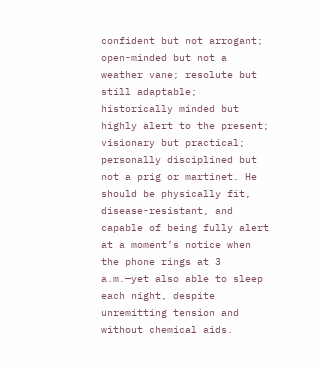confident but not arrogant; open-minded but not a weather vane; resolute but still adaptable; historically minded but highly alert to the present; visionary but practical; personally disciplined but not a prig or martinet. He should be physically fit, disease-resistant, and capable of being fully alert at a moment’s notice when the phone rings at 3 a.m.—yet also able to sleep each night, despite unremitting tension and without chemical aids.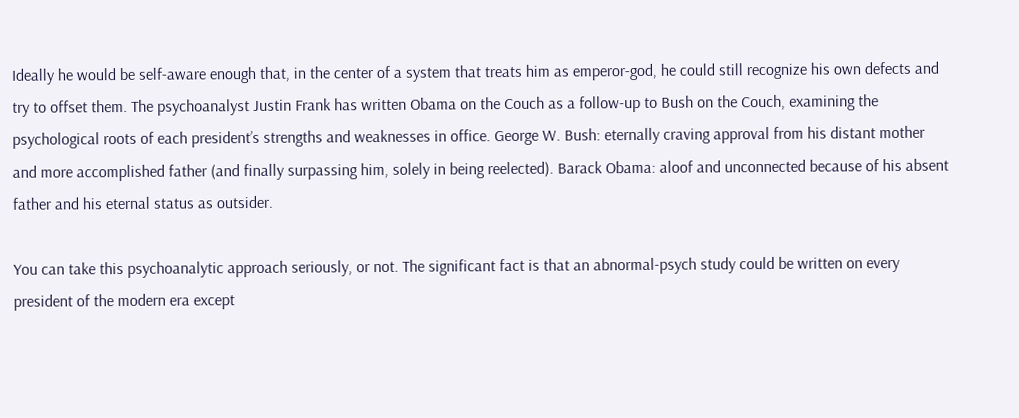Ideally he would be self-aware enough that, in the center of a system that treats him as emperor-god, he could still recognize his own defects and try to offset them. The psychoanalyst Justin Frank has written Obama on the Couch as a follow-up to Bush on the Couch, examining the psychological roots of each president’s strengths and weaknesses in office. George W. Bush: eternally craving approval from his distant mother and more accomplished father (and finally surpassing him, solely in being reelected). Barack Obama: aloof and unconnected because of his absent father and his eternal status as outsider.

You can take this psychoanalytic approach seriously, or not. The significant fact is that an abnormal-psych study could be written on every president of the modern era except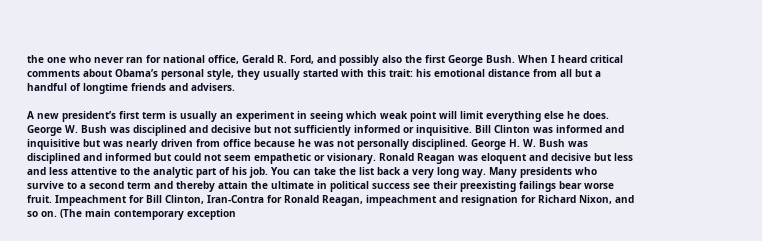the one who never ran for national office, Gerald R. Ford, and possibly also the first George Bush. When I heard critical comments about Obama’s personal style, they usually started with this trait: his emotional distance from all but a handful of longtime friends and advisers.

A new president’s first term is usually an experiment in seeing which weak point will limit everything else he does. George W. Bush was disciplined and decisive but not sufficiently informed or inquisitive. Bill Clinton was informed and inquisitive but was nearly driven from office because he was not personally disciplined. George H. W. Bush was disciplined and informed but could not seem empathetic or visionary. Ronald Reagan was eloquent and decisive but less and less attentive to the analytic part of his job. You can take the list back a very long way. Many presidents who survive to a second term and thereby attain the ultimate in political success see their preexisting failings bear worse fruit. Impeachment for Bill Clinton, Iran-Contra for Ronald Reagan, impeachment and resignation for Richard Nixon, and so on. (The main contemporary exception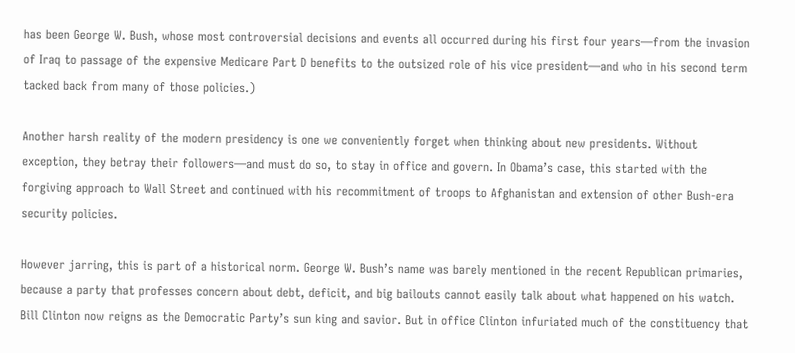has been George W. Bush, whose most controversial decisions and events all occurred during his first four years—from the invasion of Iraq to passage of the expensive Medicare Part D benefits to the outsized role of his vice president—and who in his second term tacked back from many of those policies.)

Another harsh reality of the modern presidency is one we conveniently forget when thinking about new presidents. Without exception, they betray their followers—and must do so, to stay in office and govern. In Obama’s case, this started with the forgiving approach to Wall Street and continued with his recommitment of troops to Afghanistan and extension of other Bush-era security policies.

However jarring, this is part of a historical norm. George W. Bush’s name was barely mentioned in the recent Republican primaries, because a party that professes concern about debt, deficit, and big bailouts cannot easily talk about what happened on his watch. Bill Clinton now reigns as the Democratic Party’s sun king and savior. But in office Clinton infuriated much of the constituency that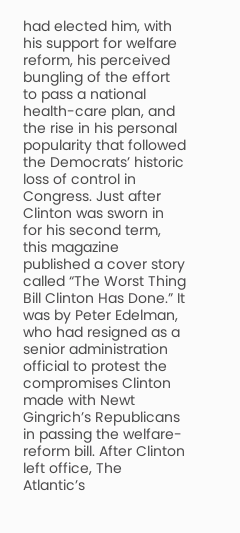had elected him, with his support for welfare reform, his perceived bungling of the effort to pass a national health-care plan, and the rise in his personal popularity that followed the Democrats’ historic loss of control in Congress. Just after Clinton was sworn in for his second term, this magazine published a cover story called “The Worst Thing Bill Clinton Has Done.” It was by Peter Edelman, who had resigned as a senior administration official to protest the compromises Clinton made with Newt Gingrich’s Republicans in passing the welfare-reform bill. After Clinton left office, The Atlantic’s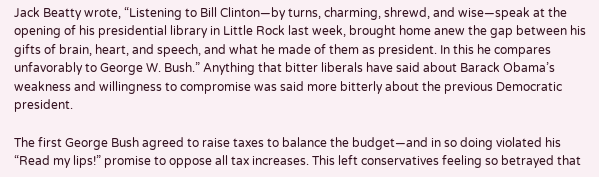Jack Beatty wrote, “Listening to Bill Clinton—by turns, charming, shrewd, and wise—speak at the opening of his presidential library in Little Rock last week, brought home anew the gap between his gifts of brain, heart, and speech, and what he made of them as president. In this he compares unfavorably to George W. Bush.” Anything that bitter liberals have said about Barack Obama’s weakness and willingness to compromise was said more bitterly about the previous Democratic president.

The first George Bush agreed to raise taxes to balance the budget—and in so doing violated his “Read my lips!” promise to oppose all tax increases. This left conservatives feeling so betrayed that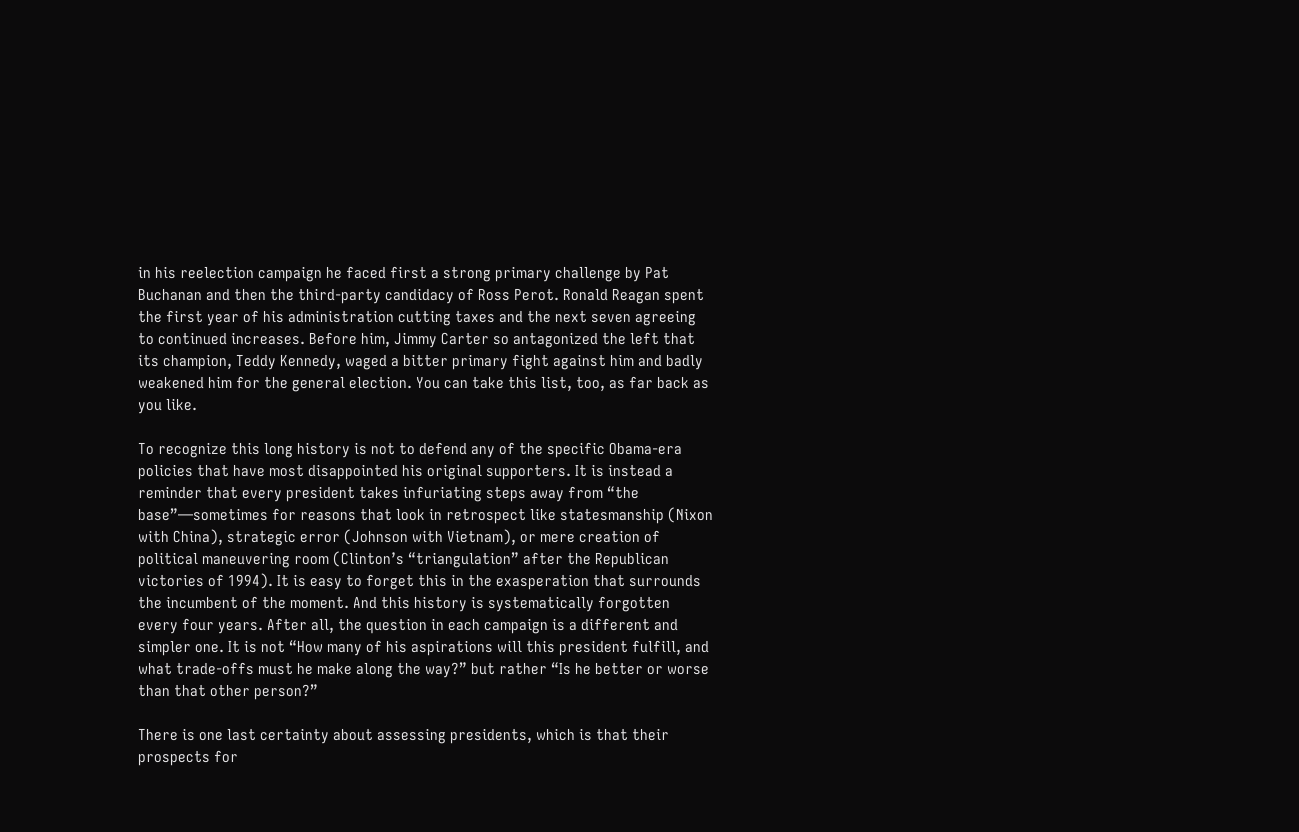in his reelection campaign he faced first a strong primary challenge by Pat Buchanan and then the third-party candidacy of Ross Perot. Ronald Reagan spent the first year of his administration cutting taxes and the next seven agreeing to continued increases. Before him, Jimmy Carter so antagonized the left that its champion, Teddy Kennedy, waged a bitter primary fight against him and badly weakened him for the general election. You can take this list, too, as far back as you like.

To recognize this long history is not to defend any of the specific Obama-era policies that have most disappointed his original supporters. It is instead a reminder that every president takes infuriating steps away from “the base”—sometimes for reasons that look in retrospect like statesmanship (Nixon with China), strategic error (Johnson with Vietnam), or mere creation of political maneuvering room (Clinton’s “triangulation” after the Republican victories of 1994). It is easy to forget this in the exasperation that surrounds the incumbent of the moment. And this history is systematically forgotten every four years. After all, the question in each campaign is a different and simpler one. It is not “How many of his aspirations will this president fulfill, and what trade-offs must he make along the way?” but rather “Is he better or worse than that other person?”

There is one last certainty about assessing presidents, which is that their prospects for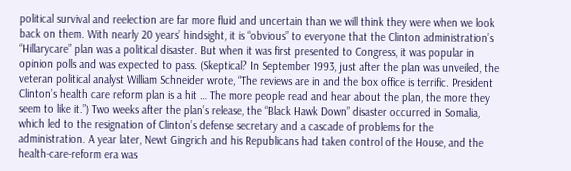political survival and reelection are far more fluid and uncertain than we will think they were when we look back on them. With nearly 20 years’ hindsight, it is “obvious” to everyone that the Clinton administration’s “Hillarycare” plan was a political disaster. But when it was first presented to Congress, it was popular in opinion polls and was expected to pass. (Skeptical? In September 1993, just after the plan was unveiled, the veteran political analyst William Schneider wrote, “The reviews are in and the box office is terrific. President Clinton’s health care reform plan is a hit … The more people read and hear about the plan, the more they seem to like it.”) Two weeks after the plan’s release, the “Black Hawk Down” disaster occurred in Somalia, which led to the resignation of Clinton’s defense secretary and a cascade of problems for the administration. A year later, Newt Gingrich and his Republicans had taken control of the House, and the health-care-reform era was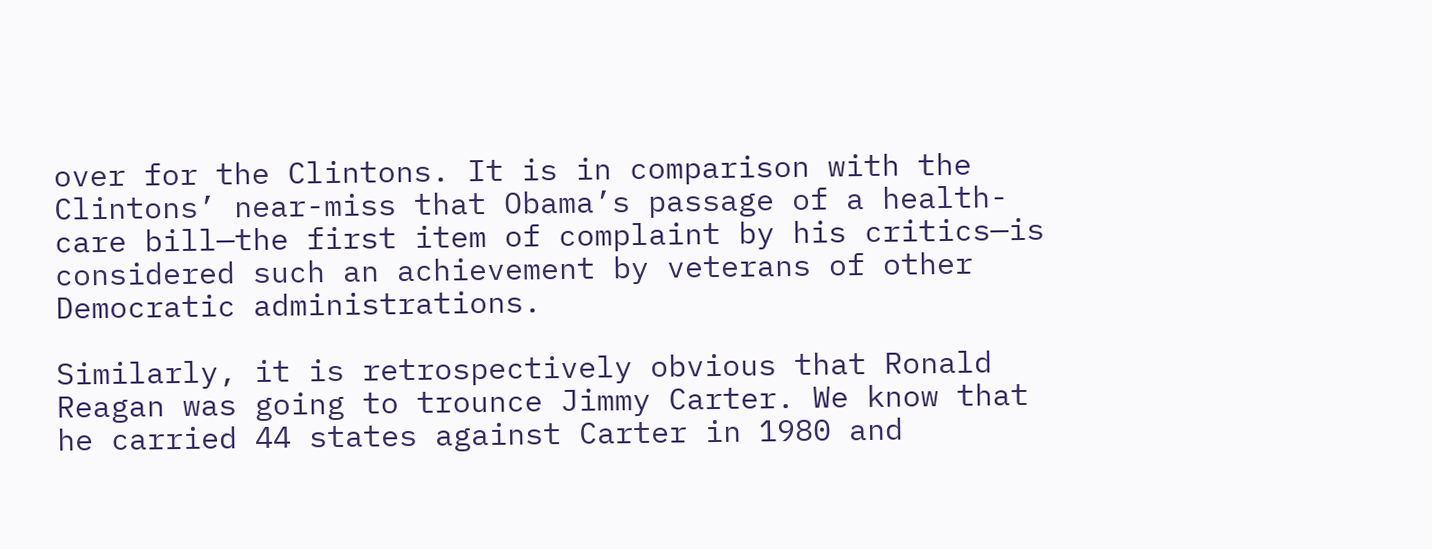over for the Clintons. It is in comparison with the Clintons’ near-miss that Obama’s passage of a health-care bill—the first item of complaint by his critics—is considered such an achievement by veterans of other Democratic administrations.

Similarly, it is retrospectively obvious that Ronald Reagan was going to trounce Jimmy Carter. We know that he carried 44 states against Carter in 1980 and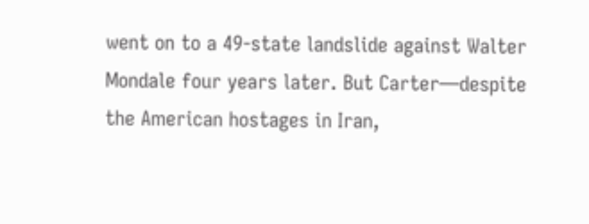went on to a 49-state landslide against Walter Mondale four years later. But Carter—despite the American hostages in Iran,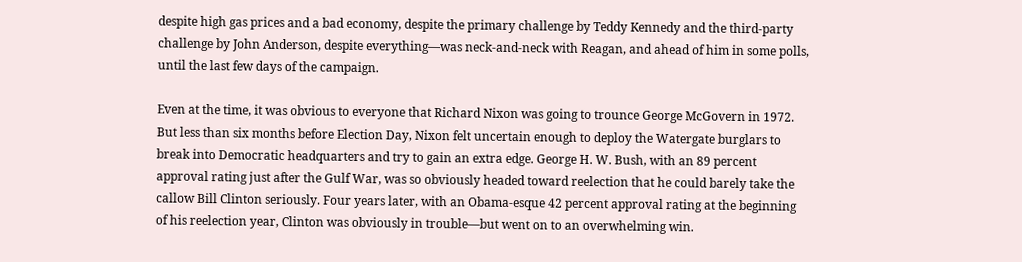despite high gas prices and a bad economy, despite the primary challenge by Teddy Kennedy and the third-party challenge by John Anderson, despite everything—was neck-and-neck with Reagan, and ahead of him in some polls, until the last few days of the campaign.

Even at the time, it was obvious to everyone that Richard Nixon was going to trounce George McGovern in 1972. But less than six months before Election Day, Nixon felt uncertain enough to deploy the Watergate burglars to break into Democratic headquarters and try to gain an extra edge. George H. W. Bush, with an 89 percent approval rating just after the Gulf War, was so obviously headed toward reelection that he could barely take the callow Bill Clinton seriously. Four years later, with an Obama-esque 42 percent approval rating at the beginning of his reelection year, Clinton was obviously in trouble—but went on to an overwhelming win.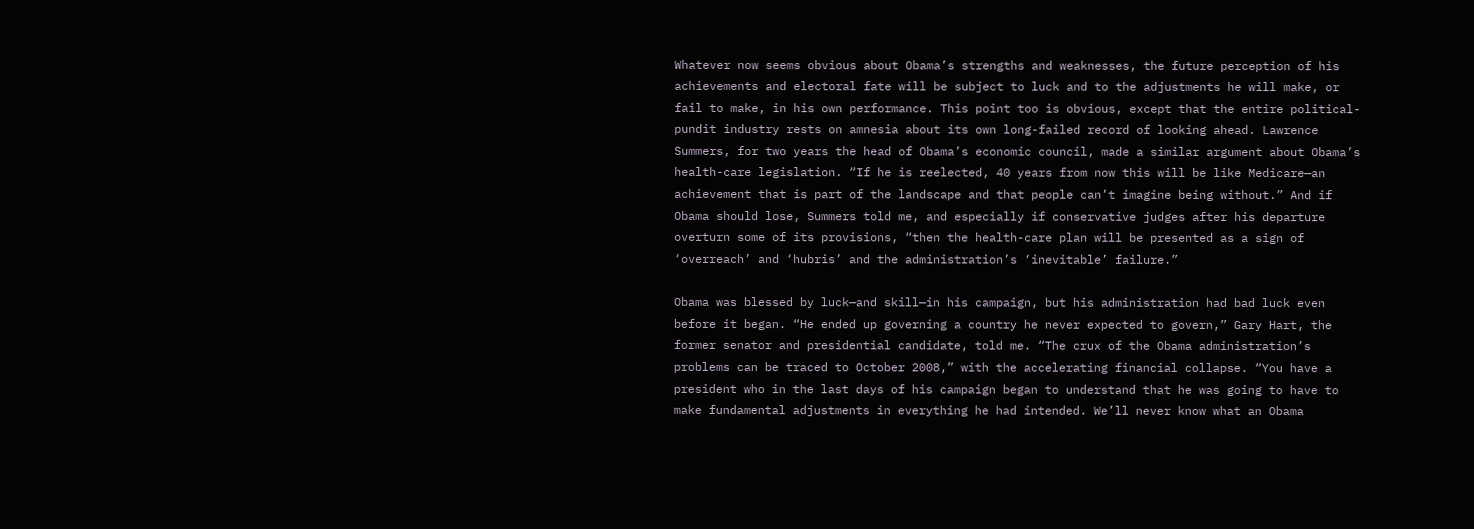Whatever now seems obvious about Obama’s strengths and weaknesses, the future perception of his achievements and electoral fate will be subject to luck and to the adjustments he will make, or fail to make, in his own performance. This point too is obvious, except that the entire political-pundit industry rests on amnesia about its own long-failed record of looking ahead. Lawrence Summers, for two years the head of Obama’s economic council, made a similar argument about Obama’s health-care legislation. “If he is reelected, 40 years from now this will be like Medicare—an achievement that is part of the landscape and that people can’t imagine being without.” And if Obama should lose, Summers told me, and especially if conservative judges after his departure overturn some of its provisions, “then the health-care plan will be presented as a sign of ‘overreach’ and ‘hubris’ and the administration’s ‘inevitable’ failure.”

Obama was blessed by luck—and skill—in his campaign, but his administration had bad luck even before it began. “He ended up governing a country he never expected to govern,” Gary Hart, the former senator and presidential candidate, told me. “The crux of the Obama administration’s problems can be traced to October 2008,” with the accelerating financial collapse. “You have a president who in the last days of his campaign began to understand that he was going to have to make fundamental adjustments in everything he had intended. We’ll never know what an Obama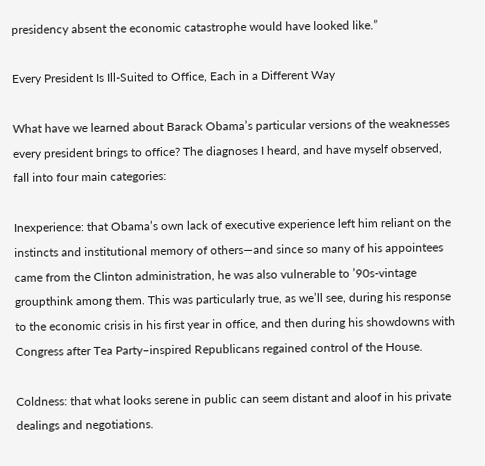presidency absent the economic catastrophe would have looked like.”

Every President Is Ill-Suited to Office, Each in a Different Way

What have we learned about Barack Obama’s particular versions of the weaknesses every president brings to office? The diagnoses I heard, and have myself observed, fall into four main categories:

Inexperience: that Obama’s own lack of executive experience left him reliant on the instincts and institutional memory of others—and since so many of his appointees came from the Clinton administration, he was also vulnerable to ’90s-vintage groupthink among them. This was particularly true, as we’ll see, during his response to the economic crisis in his first year in office, and then during his showdowns with Congress after Tea Party–inspired Republicans regained control of the House.

Coldness: that what looks serene in public can seem distant and aloof in his private dealings and negotiations.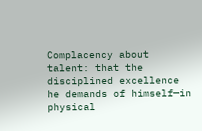Complacency about talent: that the disciplined excellence he demands of himself—in physical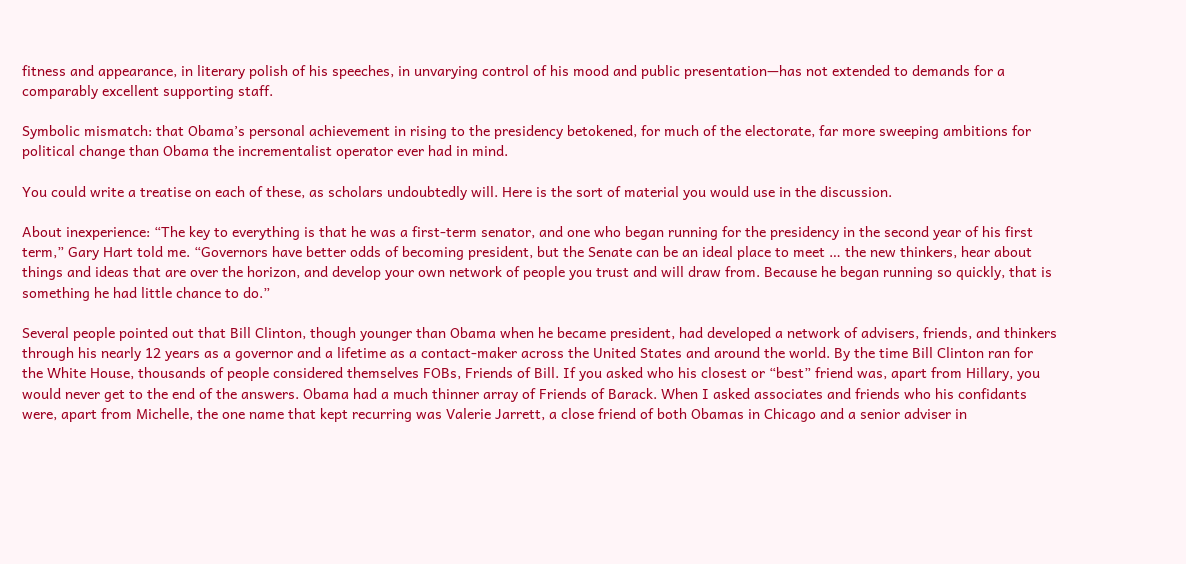fitness and appearance, in literary polish of his speeches, in unvarying control of his mood and public presentation—has not extended to demands for a comparably excellent supporting staff.

Symbolic mismatch: that Obama’s personal achievement in rising to the presidency betokened, for much of the electorate, far more sweeping ambitions for political change than Obama the incrementalist operator ever had in mind.

You could write a treatise on each of these, as scholars undoubtedly will. Here is the sort of material you would use in the discussion.

About inexperience: “The key to everything is that he was a first-term senator, and one who began running for the presidency in the second year of his first term,” Gary Hart told me. “Governors have better odds of becoming president, but the Senate can be an ideal place to meet … the new thinkers, hear about things and ideas that are over the horizon, and develop your own network of people you trust and will draw from. Because he began running so quickly, that is something he had little chance to do.”

Several people pointed out that Bill Clinton, though younger than Obama when he became president, had developed a network of advisers, friends, and thinkers through his nearly 12 years as a governor and a lifetime as a contact-maker across the United States and around the world. By the time Bill Clinton ran for the White House, thousands of people considered themselves FOBs, Friends of Bill. If you asked who his closest or “best” friend was, apart from Hillary, you would never get to the end of the answers. Obama had a much thinner array of Friends of Barack. When I asked associates and friends who his confidants were, apart from Michelle, the one name that kept recurring was Valerie Jarrett, a close friend of both Obamas in Chicago and a senior adviser in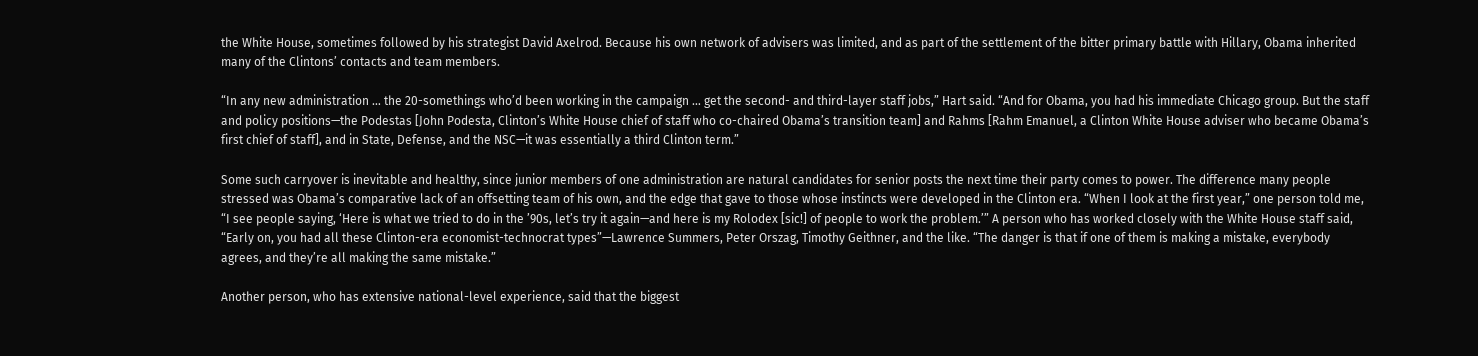the White House, sometimes followed by his strategist David Axelrod. Because his own network of advisers was limited, and as part of the settlement of the bitter primary battle with Hillary, Obama inherited many of the Clintons’ contacts and team members.

“In any new administration … the 20-somethings who’d been working in the campaign … get the second- and third-layer staff jobs,” Hart said. “And for Obama, you had his immediate Chicago group. But the staff and policy positions—the Podestas [John Podesta, Clinton’s White House chief of staff who co-chaired Obama’s transition team] and Rahms [Rahm Emanuel, a Clinton White House adviser who became Obama’s first chief of staff], and in State, Defense, and the NSC—it was essentially a third Clinton term.”

Some such carryover is inevitable and healthy, since junior members of one administration are natural candidates for senior posts the next time their party comes to power. The difference many people stressed was Obama’s comparative lack of an offsetting team of his own, and the edge that gave to those whose instincts were developed in the Clinton era. “When I look at the first year,” one person told me, “I see people saying, ‘Here is what we tried to do in the ’90s, let’s try it again—and here is my Rolodex [sic!] of people to work the problem.’” A person who has worked closely with the White House staff said, “Early on, you had all these Clinton-era economist-technocrat types”—Lawrence Summers, Peter Orszag, Timothy Geithner, and the like. “The danger is that if one of them is making a mistake, everybody agrees, and they’re all making the same mistake.”

Another person, who has extensive national-level experience, said that the biggest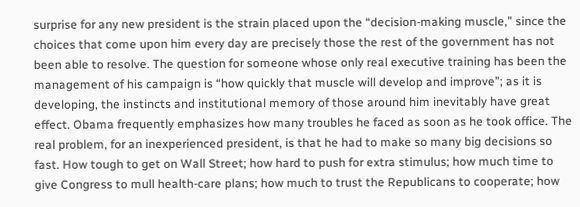surprise for any new president is the strain placed upon the “decision-making muscle,” since the choices that come upon him every day are precisely those the rest of the government has not been able to resolve. The question for someone whose only real executive training has been the management of his campaign is “how quickly that muscle will develop and improve”; as it is developing, the instincts and institutional memory of those around him inevitably have great effect. Obama frequently emphasizes how many troubles he faced as soon as he took office. The real problem, for an inexperienced president, is that he had to make so many big decisions so fast. How tough to get on Wall Street; how hard to push for extra stimulus; how much time to give Congress to mull health-care plans; how much to trust the Republicans to cooperate; how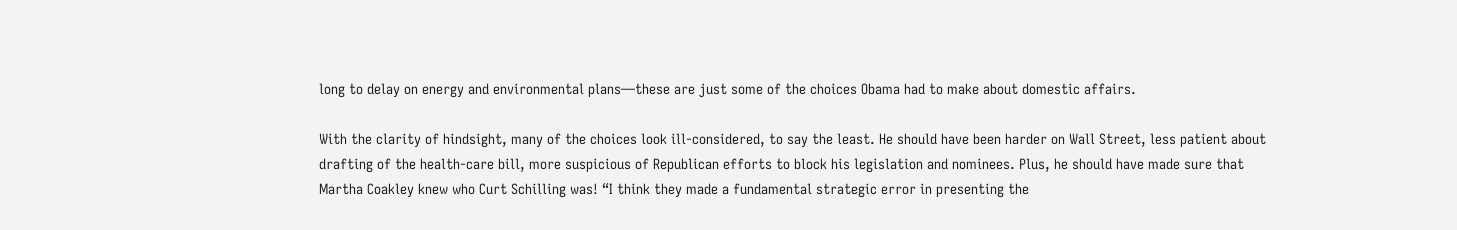long to delay on energy and environmental plans—these are just some of the choices Obama had to make about domestic affairs.

With the clarity of hindsight, many of the choices look ill-considered, to say the least. He should have been harder on Wall Street, less patient about drafting of the health-care bill, more suspicious of Republican efforts to block his legislation and nominees. Plus, he should have made sure that Martha Coakley knew who Curt Schilling was! “I think they made a fundamental strategic error in presenting the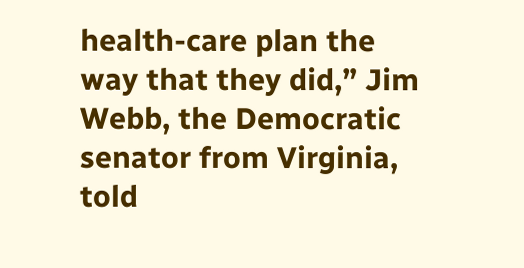health-care plan the way that they did,” Jim Webb, the Democratic senator from Virginia, told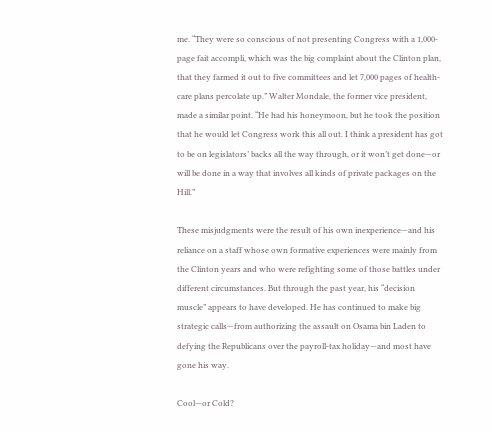me. “They were so conscious of not presenting Congress with a 1,000-page fait accompli, which was the big complaint about the Clinton plan, that they farmed it out to five committees and let 7,000 pages of health-care plans percolate up.” Walter Mondale, the former vice president, made a similar point. “He had his honeymoon, but he took the position that he would let Congress work this all out. I think a president has got to be on legislators’ backs all the way through, or it won’t get done—or will be done in a way that involves all kinds of private packages on the Hill.”

These misjudgments were the result of his own inexperience—and his reliance on a staff whose own formative experiences were mainly from the Clinton years and who were refighting some of those battles under different circumstances. But through the past year, his “decision muscle” appears to have developed. He has continued to make big strategic calls—from authorizing the assault on Osama bin Laden to defying the Republicans over the payroll-tax holiday—and most have gone his way.

Cool—or Cold?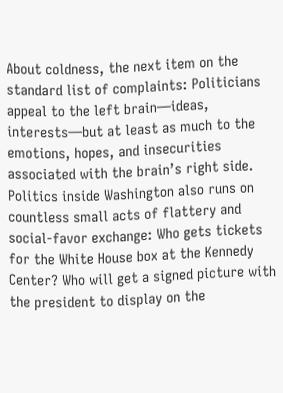About coldness, the next item on the standard list of complaints: Politicians appeal to the left brain—ideas, interests—but at least as much to the emotions, hopes, and insecurities associated with the brain’s right side. Politics inside Washington also runs on countless small acts of flattery and social-favor exchange: Who gets tickets for the White House box at the Kennedy Center? Who will get a signed picture with the president to display on the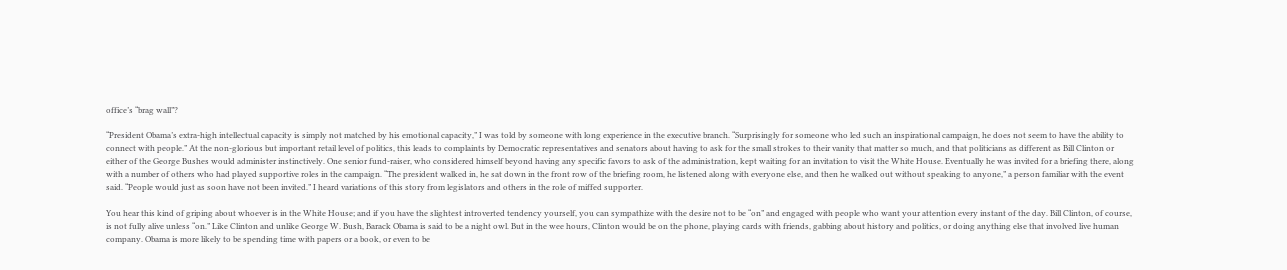office’s “brag wall”?

“President Obama’s extra-high intellectual capacity is simply not matched by his emotional capacity,” I was told by someone with long experience in the executive branch. “Surprisingly for someone who led such an inspirational campaign, he does not seem to have the ability to connect with people.” At the non-glorious but important retail level of politics, this leads to complaints by Democratic representatives and senators about having to ask for the small strokes to their vanity that matter so much, and that politicians as different as Bill Clinton or either of the George Bushes would administer instinctively. One senior fund-raiser, who considered himself beyond having any specific favors to ask of the administration, kept waiting for an invitation to visit the White House. Eventually he was invited for a briefing there, along with a number of others who had played supportive roles in the campaign. “The president walked in, he sat down in the front row of the briefing room, he listened along with everyone else, and then he walked out without speaking to anyone,” a person familiar with the event said. “People would just as soon have not been invited.” I heard variations of this story from legislators and others in the role of miffed supporter.

You hear this kind of griping about whoever is in the White House; and if you have the slightest introverted tendency yourself, you can sympathize with the desire not to be “on” and engaged with people who want your attention every instant of the day. Bill Clinton, of course, is not fully alive unless “on.” Like Clinton and unlike George W. Bush, Barack Obama is said to be a night owl. But in the wee hours, Clinton would be on the phone, playing cards with friends, gabbing about history and politics, or doing anything else that involved live human company. Obama is more likely to be spending time with papers or a book, or even to be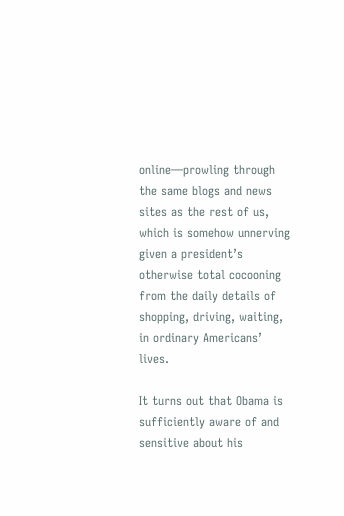online—prowling through the same blogs and news sites as the rest of us, which is somehow unnerving given a president’s otherwise total cocooning from the daily details of shopping, driving, waiting, in ordinary Americans’ lives.

It turns out that Obama is sufficiently aware of and sensitive about his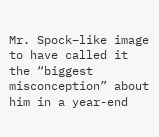Mr. Spock–like image to have called it the “biggest misconception” about him in a year-end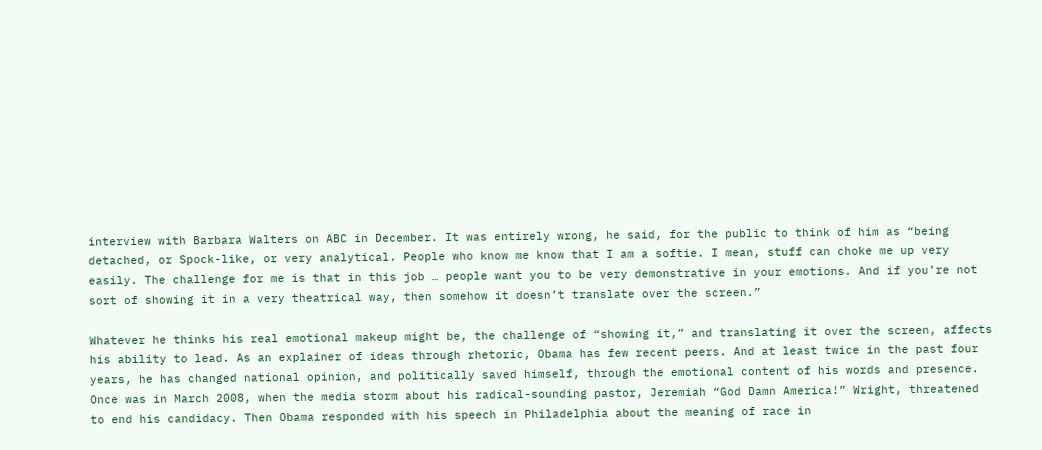interview with Barbara Walters on ABC in December. It was entirely wrong, he said, for the public to think of him as “being detached, or Spock-like, or very analytical. People who know me know that I am a softie. I mean, stuff can choke me up very easily. The challenge for me is that in this job … people want you to be very demonstrative in your emotions. And if you’re not sort of showing it in a very theatrical way, then somehow it doesn’t translate over the screen.”

Whatever he thinks his real emotional makeup might be, the challenge of “showing it,” and translating it over the screen, affects his ability to lead. As an explainer of ideas through rhetoric, Obama has few recent peers. And at least twice in the past four years, he has changed national opinion, and politically saved himself, through the emotional content of his words and presence. Once was in March 2008, when the media storm about his radical-sounding pastor, Jeremiah “God Damn America!” Wright, threatened to end his candidacy. Then Obama responded with his speech in Philadelphia about the meaning of race in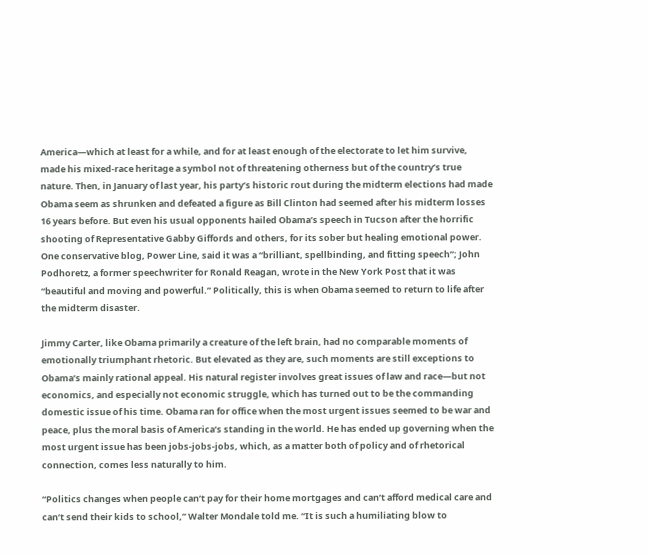America—which at least for a while, and for at least enough of the electorate to let him survive, made his mixed-race heritage a symbol not of threatening otherness but of the country’s true nature. Then, in January of last year, his party’s historic rout during the midterm elections had made Obama seem as shrunken and defeated a figure as Bill Clinton had seemed after his midterm losses 16 years before. But even his usual opponents hailed Obama’s speech in Tucson after the horrific shooting of Representative Gabby Giffords and others, for its sober but healing emotional power. One conservative blog, Power Line, said it was a “brilliant, spellbinding, and fitting speech”; John Podhoretz, a former speechwriter for Ronald Reagan, wrote in the New York Post that it was “beautiful and moving and powerful.” Politically, this is when Obama seemed to return to life after the midterm disaster.

Jimmy Carter, like Obama primarily a creature of the left brain, had no comparable moments of emotionally triumphant rhetoric. But elevated as they are, such moments are still exceptions to Obama’s mainly rational appeal. His natural register involves great issues of law and race—but not economics, and especially not economic struggle, which has turned out to be the commanding domestic issue of his time. Obama ran for office when the most urgent issues seemed to be war and peace, plus the moral basis of America’s standing in the world. He has ended up governing when the most urgent issue has been jobs-jobs-jobs, which, as a matter both of policy and of rhetorical connection, comes less naturally to him.

“Politics changes when people can’t pay for their home mortgages and can’t afford medical care and can’t send their kids to school,” Walter Mondale told me. “It is such a humiliating blow to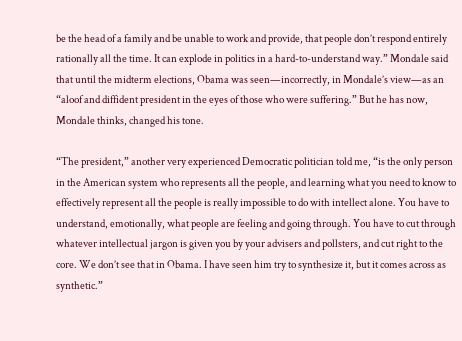be the head of a family and be unable to work and provide, that people don’t respond entirely rationally all the time. It can explode in politics in a hard-to-understand way.” Mondale said that until the midterm elections, Obama was seen—incorrectly, in Mondale’s view—as an “aloof and diffident president in the eyes of those who were suffering.” But he has now, Mondale thinks, changed his tone.

“The president,” another very experienced Democratic politician told me, “is the only person in the American system who represents all the people, and learning what you need to know to effectively represent all the people is really impossible to do with intellect alone. You have to understand, emotionally, what people are feeling and going through. You have to cut through whatever intellectual jargon is given you by your advisers and pollsters, and cut right to the core. We don’t see that in Obama. I have seen him try to synthesize it, but it comes across as synthetic.”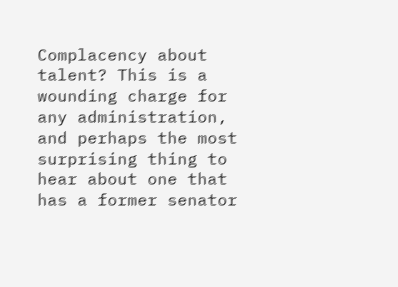Complacency about talent? This is a wounding charge for any administration, and perhaps the most surprising thing to hear about one that has a former senator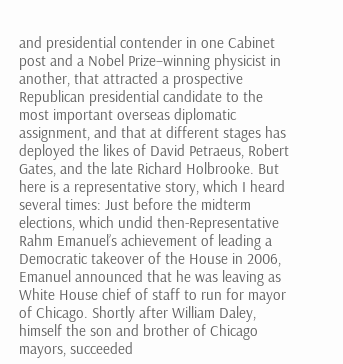and presidential contender in one Cabinet post and a Nobel Prize–winning physicist in another, that attracted a prospective Republican presidential candidate to the most important overseas diplomatic assignment, and that at different stages has deployed the likes of David Petraeus, Robert Gates, and the late Richard Holbrooke. But here is a representative story, which I heard several times: Just before the midterm elections, which undid then-Representative Rahm Emanuel’s achievement of leading a Democratic takeover of the House in 2006, Emanuel announced that he was leaving as White House chief of staff to run for mayor of Chicago. Shortly after William Daley, himself the son and brother of Chicago mayors, succeeded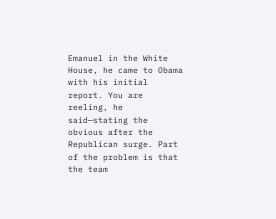Emanuel in the White House, he came to Obama with his initial report. You are reeling, he said—stating the obvious after the Republican surge. Part of the problem is that the team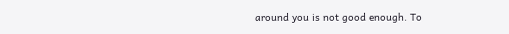around you is not good enough. To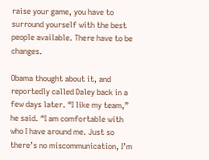raise your game, you have to surround yourself with the best people available. There have to be changes.

Obama thought about it, and reportedly called Daley back in a few days later. “I like my team,” he said. “I am comfortable with who I have around me. Just so there’s no miscommunication, I’m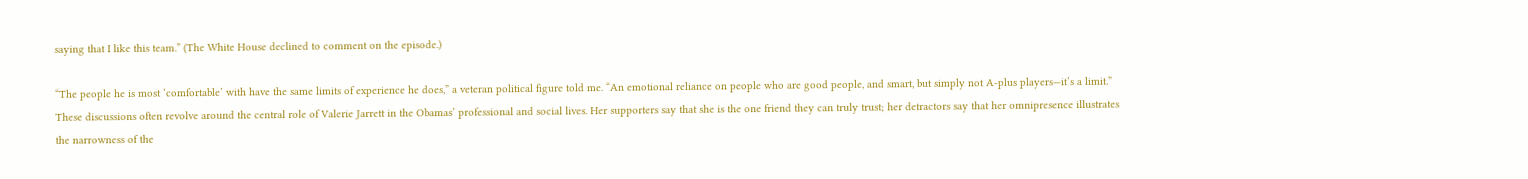saying that I like this team.” (The White House declined to comment on the episode.)

“The people he is most ‘comfortable’ with have the same limits of experience he does,” a veteran political figure told me. “An emotional reliance on people who are good people, and smart, but simply not A-plus players—it’s a limit.” These discussions often revolve around the central role of Valerie Jarrett in the Obamas’ professional and social lives. Her supporters say that she is the one friend they can truly trust; her detractors say that her omnipresence illustrates the narrowness of the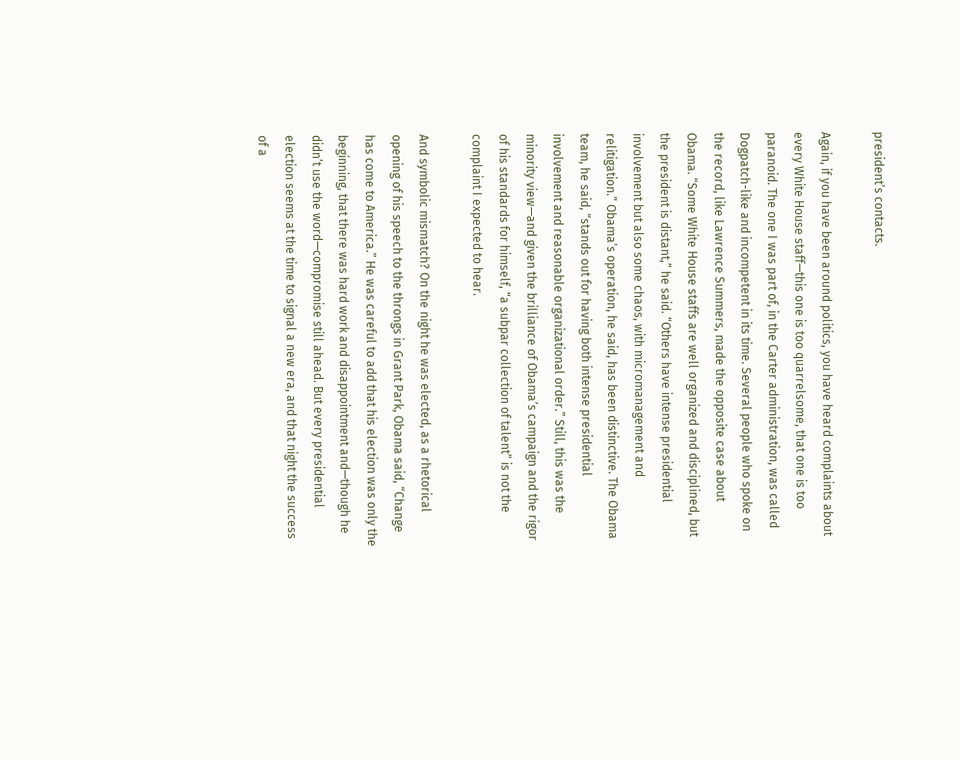president’s contacts.

Again, if you have been around politics, you have heard complaints about every White House staff—this one is too quarrelsome, that one is too paranoid. The one I was part of, in the Carter administration, was called Dogpatch-like and incompetent in its time. Several people who spoke on the record, like Lawrence Summers, made the opposite case about Obama. “Some White House staffs are well organized and disciplined, but the president is distant,” he said. “Others have intense presidential involvement but also some chaos, with micromanagement and relitigation.” Obama’s operation, he said, has been distinctive. The Obama team, he said, “stands out for having both intense presidential involvement and reasonable organizational order.” Still, this was the minority view—and given the brilliance of Obama’s campaign and the rigor of his standards for himself, “a subpar collection of talent” is not the complaint I expected to hear.

And symbolic mismatch? On the night he was elected, as a rhetorical opening of his speech to the throngs in Grant Park, Obama said, “Change has come to America.” He was careful to add that his election was only the beginning, that there was hard work and disappointment and—though he didn’t use the word—compromise still ahead. But every presidential election seems at the time to signal a new era, and that night the success of a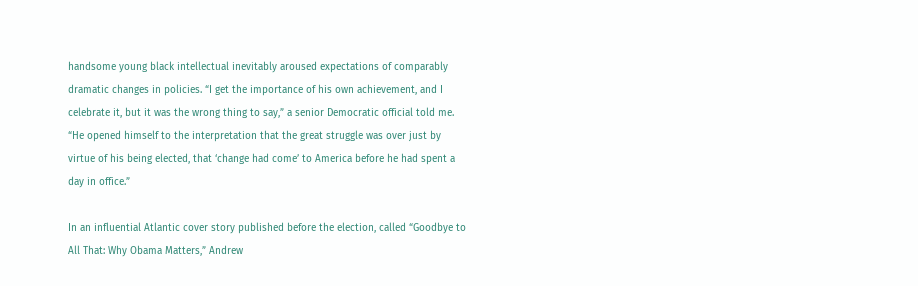handsome young black intellectual inevitably aroused expectations of comparably dramatic changes in policies. “I get the importance of his own achievement, and I celebrate it, but it was the wrong thing to say,” a senior Democratic official told me. “He opened himself to the interpretation that the great struggle was over just by virtue of his being elected, that ‘change had come’ to America before he had spent a day in office.”

In an influential Atlantic cover story published before the election, called “Goodbye to All That: Why Obama Matters,” Andrew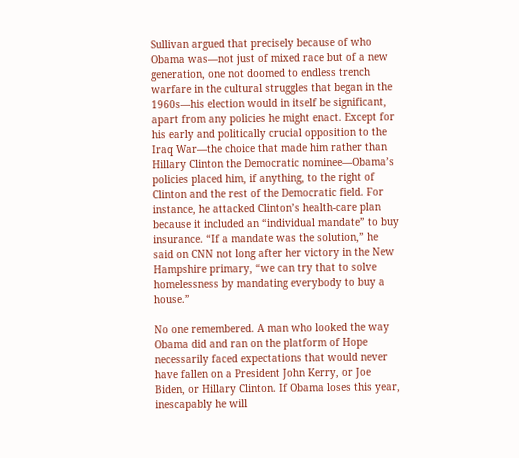Sullivan argued that precisely because of who Obama was—not just of mixed race but of a new generation, one not doomed to endless trench warfare in the cultural struggles that began in the 1960s—his election would in itself be significant, apart from any policies he might enact. Except for his early and politically crucial opposition to the Iraq War—the choice that made him rather than Hillary Clinton the Democratic nominee—Obama’s policies placed him, if anything, to the right of Clinton and the rest of the Democratic field. For instance, he attacked Clinton’s health-care plan because it included an “individual mandate” to buy insurance. “If a mandate was the solution,” he said on CNN not long after her victory in the New Hampshire primary, “we can try that to solve homelessness by mandating everybody to buy a house.”

No one remembered. A man who looked the way Obama did and ran on the platform of Hope necessarily faced expectations that would never have fallen on a President John Kerry, or Joe Biden, or Hillary Clinton. If Obama loses this year, inescapably he will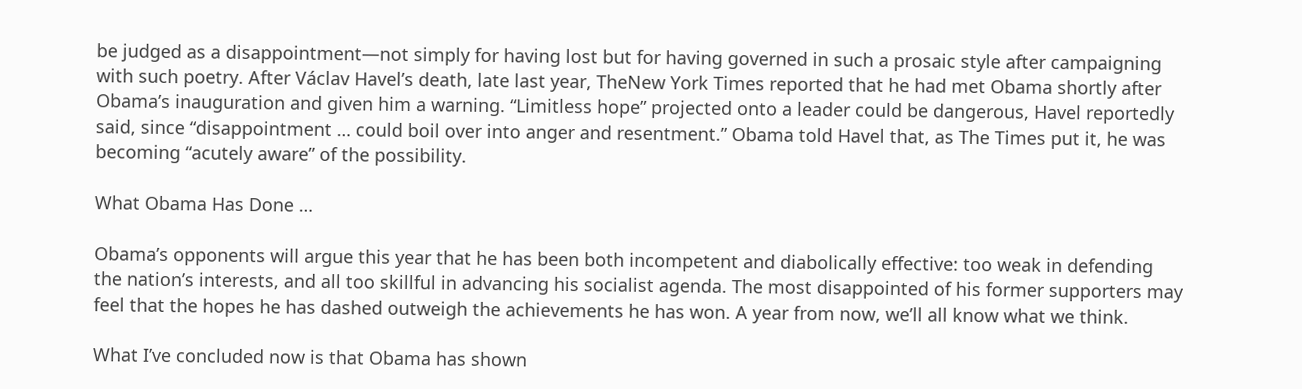be judged as a disappointment—not simply for having lost but for having governed in such a prosaic style after campaigning with such poetry. After Václav Havel’s death, late last year, TheNew York Times reported that he had met Obama shortly after Obama’s inauguration and given him a warning. “Limitless hope” projected onto a leader could be dangerous, Havel reportedly said, since “disappointment … could boil over into anger and resentment.” Obama told Havel that, as The Times put it, he was becoming “acutely aware” of the possibility.

What Obama Has Done …

Obama’s opponents will argue this year that he has been both incompetent and diabolically effective: too weak in defending the nation’s interests, and all too skillful in advancing his socialist agenda. The most disappointed of his former supporters may feel that the hopes he has dashed outweigh the achievements he has won. A year from now, we’ll all know what we think.

What I’ve concluded now is that Obama has shown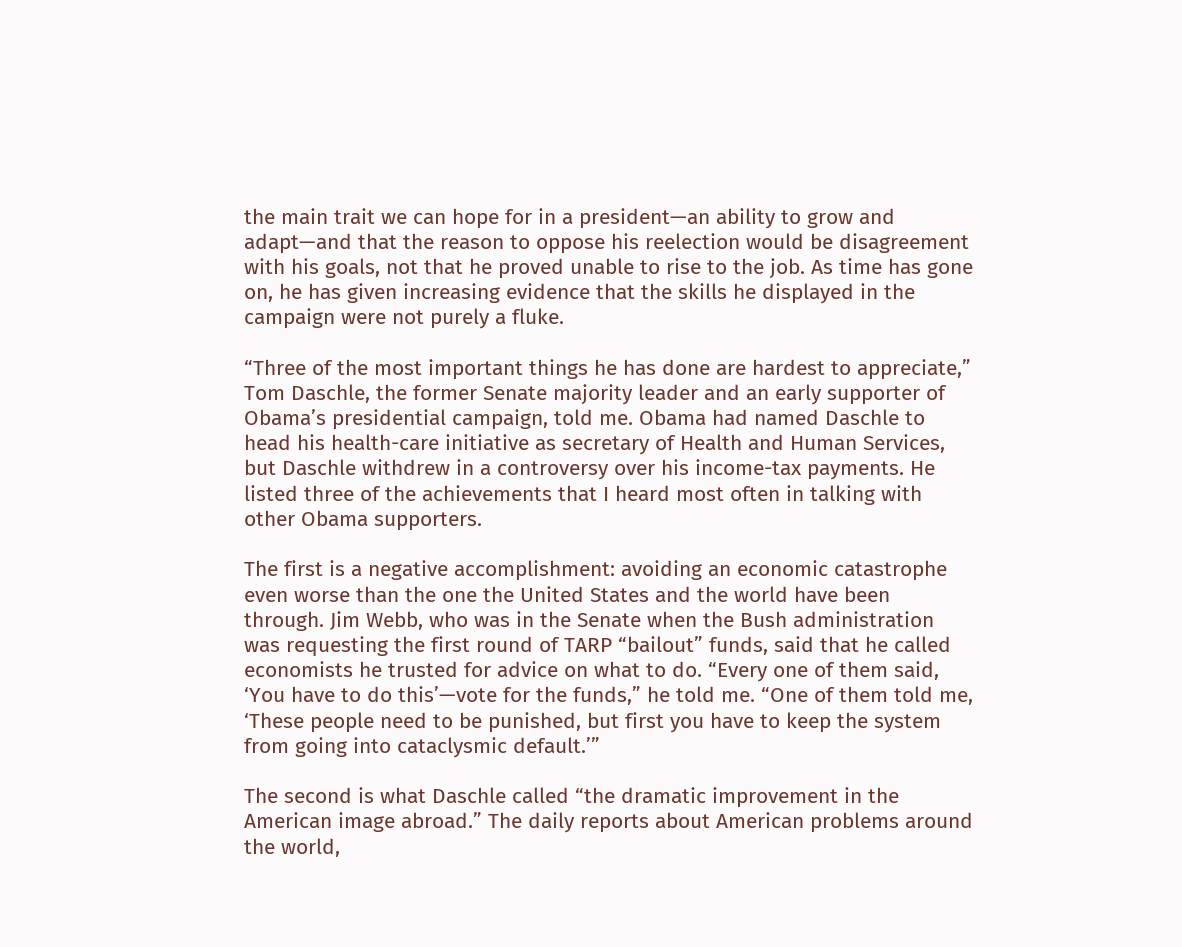the main trait we can hope for in a president—an ability to grow and adapt—and that the reason to oppose his reelection would be disagreement with his goals, not that he proved unable to rise to the job. As time has gone on, he has given increasing evidence that the skills he displayed in the campaign were not purely a fluke.

“Three of the most important things he has done are hardest to appreciate,” Tom Daschle, the former Senate majority leader and an early supporter of Obama’s presidential campaign, told me. Obama had named Daschle to head his health-care initiative as secretary of Health and Human Services, but Daschle withdrew in a controversy over his income-tax payments. He listed three of the achievements that I heard most often in talking with other Obama supporters.

The first is a negative accomplishment: avoiding an economic catastrophe even worse than the one the United States and the world have been through. Jim Webb, who was in the Senate when the Bush administration was requesting the first round of TARP “bailout” funds, said that he called economists he trusted for advice on what to do. “Every one of them said, ‘You have to do this’—vote for the funds,” he told me. “One of them told me, ‘These people need to be punished, but first you have to keep the system from going into cataclysmic default.’”

The second is what Daschle called “the dramatic improvement in the American image abroad.” The daily reports about American problems around the world,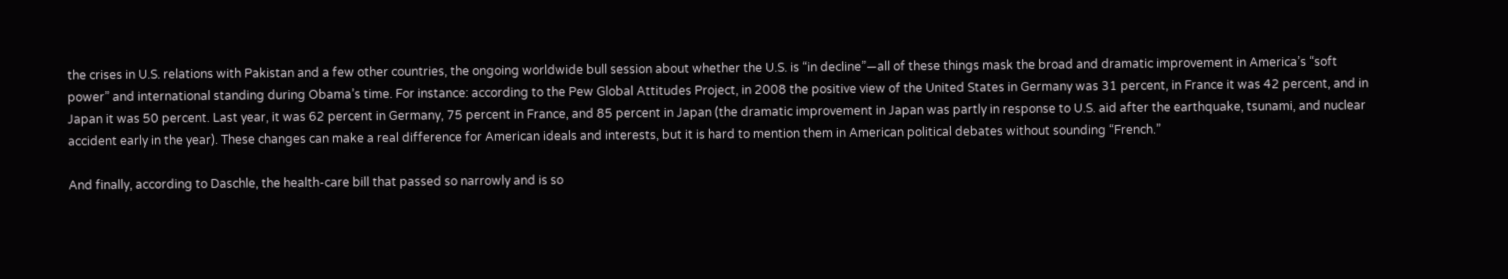the crises in U.S. relations with Pakistan and a few other countries, the ongoing worldwide bull session about whether the U.S. is “in decline”—all of these things mask the broad and dramatic improvement in America’s “soft power” and international standing during Obama’s time. For instance: according to the Pew Global Attitudes Project, in 2008 the positive view of the United States in Germany was 31 percent, in France it was 42 percent, and in Japan it was 50 percent. Last year, it was 62 percent in Germany, 75 percent in France, and 85 percent in Japan (the dramatic improvement in Japan was partly in response to U.S. aid after the earthquake, tsunami, and nuclear accident early in the year). These changes can make a real difference for American ideals and interests, but it is hard to mention them in American political debates without sounding “French.”

And finally, according to Daschle, the health-care bill that passed so narrowly and is so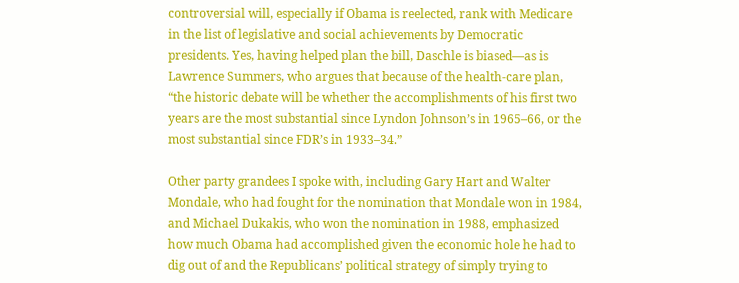controversial will, especially if Obama is reelected, rank with Medicare in the list of legislative and social achievements by Democratic presidents. Yes, having helped plan the bill, Daschle is biased—as is Lawrence Summers, who argues that because of the health-care plan, “the historic debate will be whether the accomplishments of his first two years are the most substantial since Lyndon Johnson’s in 1965–66, or the most substantial since FDR’s in 1933–34.”

Other party grandees I spoke with, including Gary Hart and Walter Mondale, who had fought for the nomination that Mondale won in 1984, and Michael Dukakis, who won the nomination in 1988, emphasized how much Obama had accomplished given the economic hole he had to dig out of and the Republicans’ political strategy of simply trying to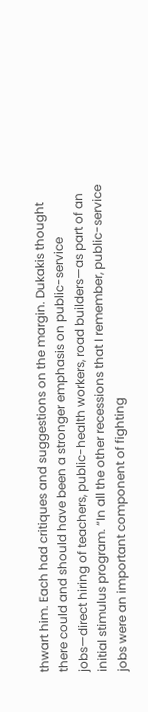thwart him. Each had critiques and suggestions on the margin. Dukakis thought there could and should have been a stronger emphasis on public-service jobs—direct hiring of teachers, public-health workers, road builders—as part of an initial stimulus program. “In all the other recessions that I remember, public-service jobs were an important component of fighting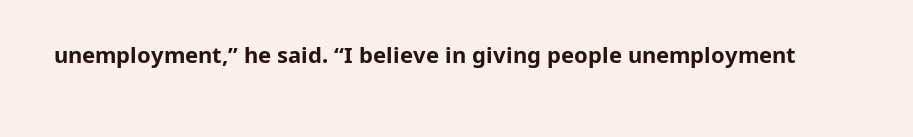unemployment,” he said. “I believe in giving people unemployment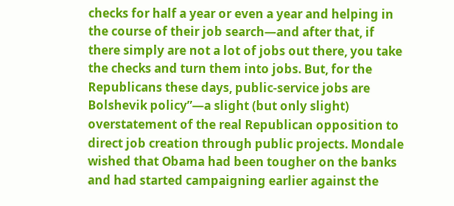checks for half a year or even a year and helping in the course of their job search—and after that, if there simply are not a lot of jobs out there, you take the checks and turn them into jobs. But, for the Republicans these days, public-service jobs are Bolshevik policy”—a slight (but only slight) overstatement of the real Republican opposition to direct job creation through public projects. Mondale wished that Obama had been tougher on the banks and had started campaigning earlier against the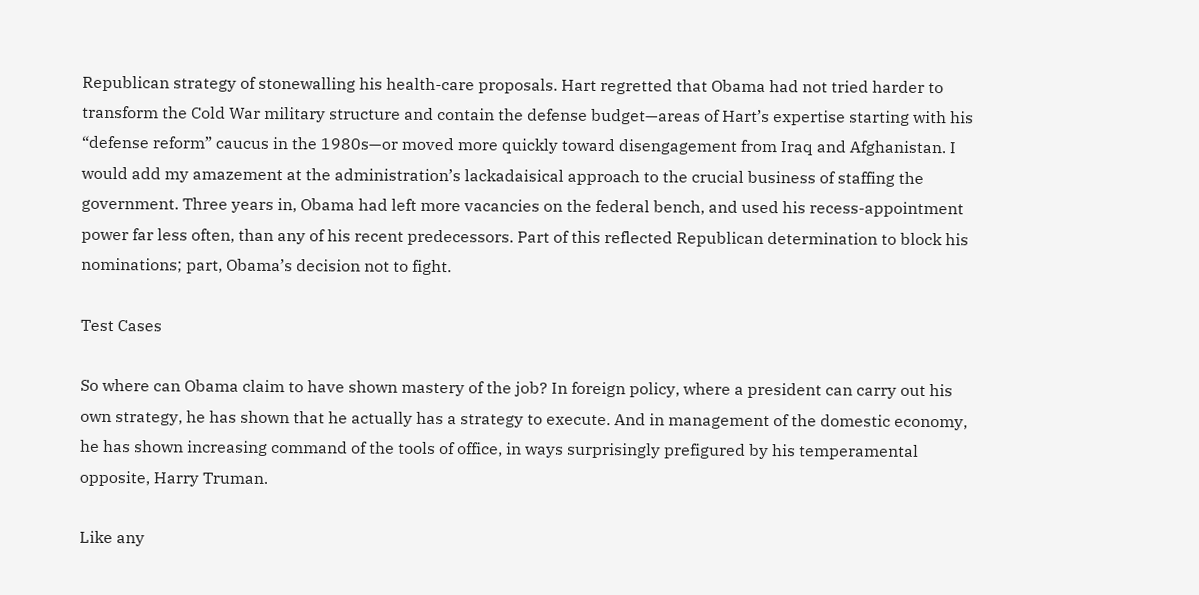Republican strategy of stonewalling his health-care proposals. Hart regretted that Obama had not tried harder to transform the Cold War military structure and contain the defense budget—areas of Hart’s expertise starting with his “defense reform” caucus in the 1980s—or moved more quickly toward disengagement from Iraq and Afghanistan. I would add my amazement at the administration’s lackadaisical approach to the crucial business of staffing the government. Three years in, Obama had left more vacancies on the federal bench, and used his recess-appointment power far less often, than any of his recent predecessors. Part of this reflected Republican determination to block his nominations; part, Obama’s decision not to fight.

Test Cases

So where can Obama claim to have shown mastery of the job? In foreign policy, where a president can carry out his own strategy, he has shown that he actually has a strategy to execute. And in management of the domestic economy, he has shown increasing command of the tools of office, in ways surprisingly prefigured by his temperamental opposite, Harry Truman.

Like any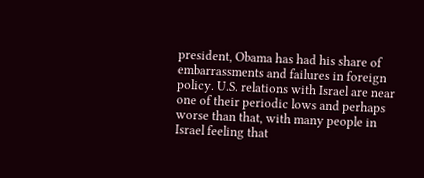president, Obama has had his share of embarrassments and failures in foreign policy. U.S. relations with Israel are near one of their periodic lows and perhaps worse than that, with many people in Israel feeling that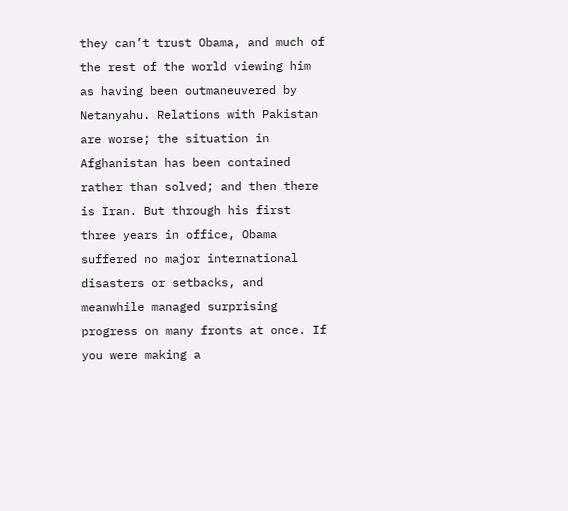they can’t trust Obama, and much of the rest of the world viewing him as having been outmaneuvered by Netanyahu. Relations with Pakistan are worse; the situation in Afghanistan has been contained rather than solved; and then there is Iran. But through his first three years in office, Obama suffered no major international disasters or setbacks, and meanwhile managed surprising progress on many fronts at once. If you were making a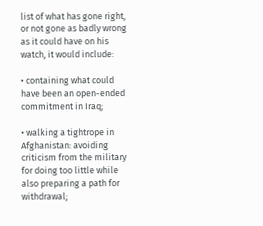list of what has gone right, or not gone as badly wrong as it could have on his watch, it would include:

• containing what could have been an open-ended commitment in Iraq;

• walking a tightrope in Afghanistan: avoiding criticism from the military for doing too little while also preparing a path for withdrawal;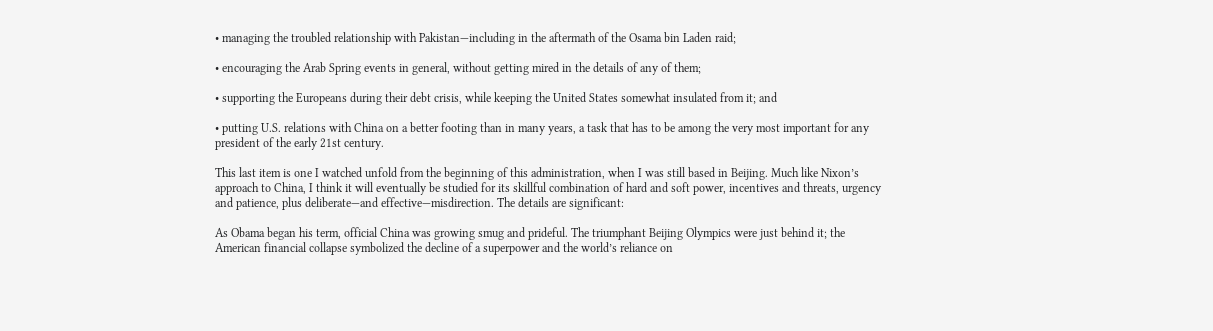• managing the troubled relationship with Pakistan—including in the aftermath of the Osama bin Laden raid;

• encouraging the Arab Spring events in general, without getting mired in the details of any of them;

• supporting the Europeans during their debt crisis, while keeping the United States somewhat insulated from it; and

• putting U.S. relations with China on a better footing than in many years, a task that has to be among the very most important for any president of the early 21st century.

This last item is one I watched unfold from the beginning of this administration, when I was still based in Beijing. Much like Nixon’s approach to China, I think it will eventually be studied for its skillful combination of hard and soft power, incentives and threats, urgency and patience, plus deliberate—and effective—misdirection. The details are significant:

As Obama began his term, official China was growing smug and prideful. The triumphant Beijing Olympics were just behind it; the American financial collapse symbolized the decline of a superpower and the world’s reliance on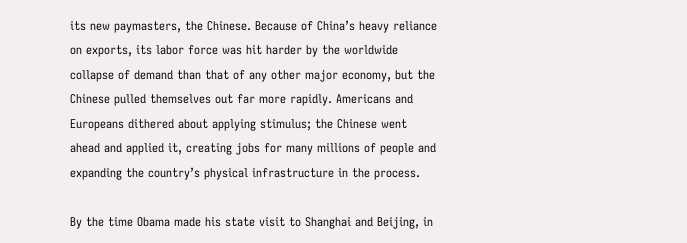its new paymasters, the Chinese. Because of China’s heavy reliance on exports, its labor force was hit harder by the worldwide collapse of demand than that of any other major economy, but the Chinese pulled themselves out far more rapidly. Americans and Europeans dithered about applying stimulus; the Chinese went ahead and applied it, creating jobs for many millions of people and expanding the country’s physical infrastructure in the process.

By the time Obama made his state visit to Shanghai and Beijing, in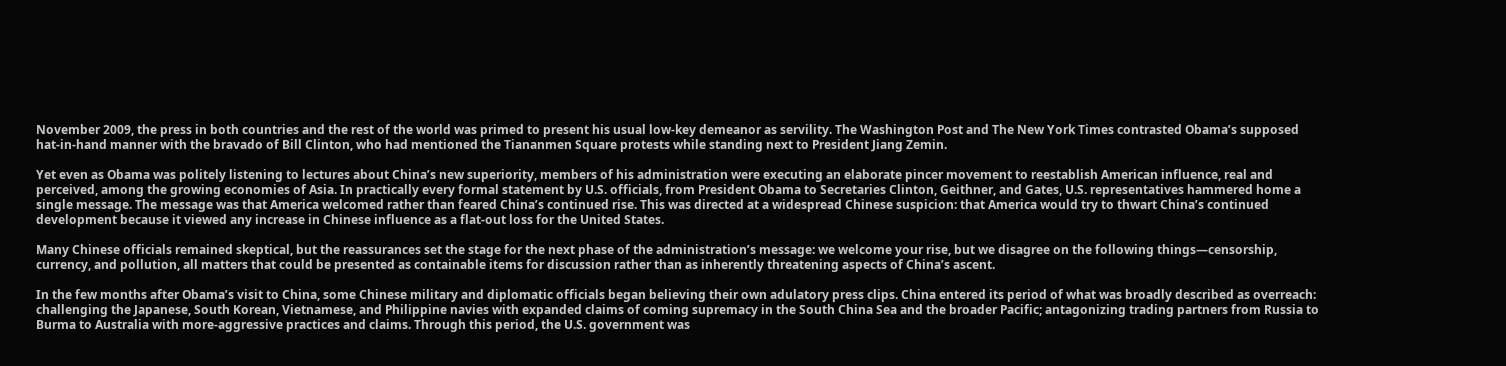November 2009, the press in both countries and the rest of the world was primed to present his usual low-key demeanor as servility. The Washington Post and The New York Times contrasted Obama’s supposed hat-in-hand manner with the bravado of Bill Clinton, who had mentioned the Tiananmen Square protests while standing next to President Jiang Zemin.

Yet even as Obama was politely listening to lectures about China’s new superiority, members of his administration were executing an elaborate pincer movement to reestablish American influence, real and perceived, among the growing economies of Asia. In practically every formal statement by U.S. officials, from President Obama to Secretaries Clinton, Geithner, and Gates, U.S. representatives hammered home a single message. The message was that America welcomed rather than feared China’s continued rise. This was directed at a widespread Chinese suspicion: that America would try to thwart China’s continued development because it viewed any increase in Chinese influence as a flat-out loss for the United States.

Many Chinese officials remained skeptical, but the reassurances set the stage for the next phase of the administration’s message: we welcome your rise, but we disagree on the following things—censorship, currency, and pollution, all matters that could be presented as containable items for discussion rather than as inherently threatening aspects of China’s ascent.

In the few months after Obama’s visit to China, some Chinese military and diplomatic officials began believing their own adulatory press clips. China entered its period of what was broadly described as overreach: challenging the Japanese, South Korean, Vietnamese, and Philippine navies with expanded claims of coming supremacy in the South China Sea and the broader Pacific; antagonizing trading partners from Russia to Burma to Australia with more-aggressive practices and claims. Through this period, the U.S. government was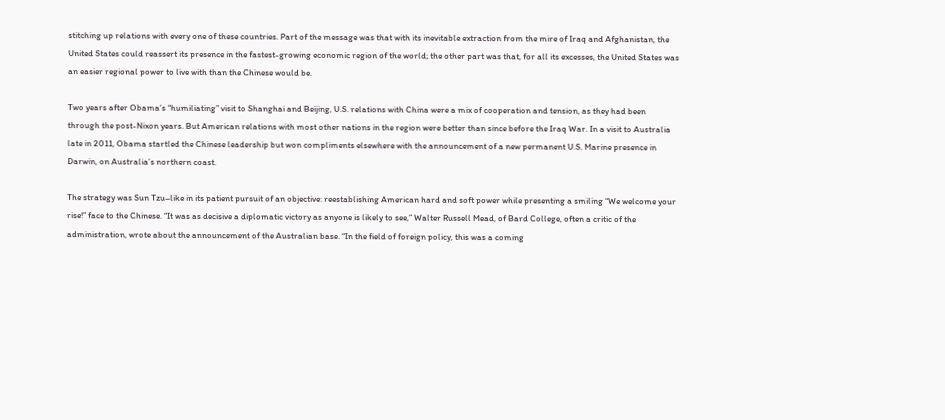stitching up relations with every one of these countries. Part of the message was that with its inevitable extraction from the mire of Iraq and Afghanistan, the United States could reassert its presence in the fastest-growing economic region of the world; the other part was that, for all its excesses, the United States was an easier regional power to live with than the Chinese would be.

Two years after Obama’s “humiliating” visit to Shanghai and Beijing, U.S. relations with China were a mix of cooperation and tension, as they had been through the post-Nixon years. But American relations with most other nations in the region were better than since before the Iraq War. In a visit to Australia late in 2011, Obama startled the Chinese leadership but won compliments elsewhere with the announcement of a new permanent U.S. Marine presence in Darwin, on Australia’s northern coast.

The strategy was Sun Tzu–like in its patient pursuit of an objective: reestablishing American hard and soft power while presenting a smiling “We welcome your rise!” face to the Chinese. “It was as decisive a diplomatic victory as anyone is likely to see,” Walter Russell Mead, of Bard College, often a critic of the administration, wrote about the announcement of the Australian base. “In the field of foreign policy, this was a coming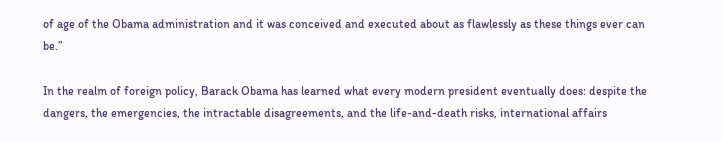of age of the Obama administration and it was conceived and executed about as flawlessly as these things ever can be.”

In the realm of foreign policy, Barack Obama has learned what every modern president eventually does: despite the dangers, the emergencies, the intractable disagreements, and the life-and-death risks, international affairs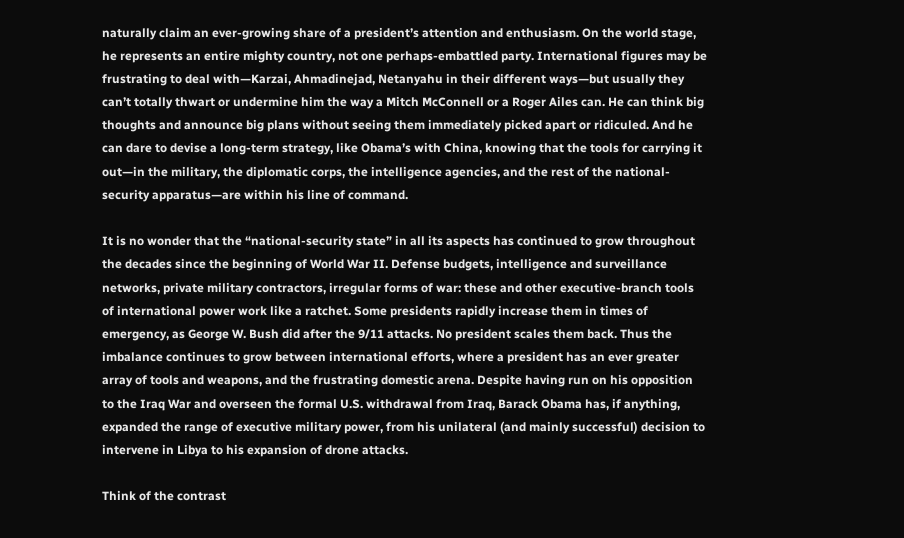naturally claim an ever-growing share of a president’s attention and enthusiasm. On the world stage, he represents an entire mighty country, not one perhaps-embattled party. International figures may be frustrating to deal with—Karzai, Ahmadinejad, Netanyahu in their different ways—but usually they can’t totally thwart or undermine him the way a Mitch McConnell or a Roger Ailes can. He can think big thoughts and announce big plans without seeing them immediately picked apart or ridiculed. And he can dare to devise a long-term strategy, like Obama’s with China, knowing that the tools for carrying it out—in the military, the diplomatic corps, the intelligence agencies, and the rest of the national-security apparatus—are within his line of command.

It is no wonder that the “national-security state” in all its aspects has continued to grow throughout the decades since the beginning of World War II. Defense budgets, intelligence and surveillance networks, private military contractors, irregular forms of war: these and other executive-branch tools of international power work like a ratchet. Some presidents rapidly increase them in times of emergency, as George W. Bush did after the 9/11 attacks. No president scales them back. Thus the imbalance continues to grow between international efforts, where a president has an ever greater array of tools and weapons, and the frustrating domestic arena. Despite having run on his opposition to the Iraq War and overseen the formal U.S. withdrawal from Iraq, Barack Obama has, if anything, expanded the range of executive military power, from his unilateral (and mainly successful) decision to intervene in Libya to his expansion of drone attacks.

Think of the contrast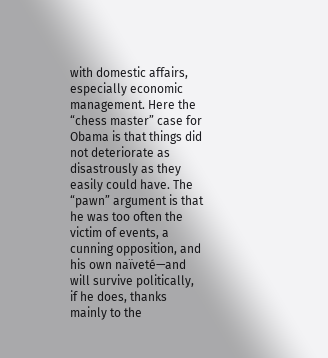with domestic affairs, especially economic management. Here the “chess master” case for Obama is that things did not deteriorate as disastrously as they easily could have. The “pawn” argument is that he was too often the victim of events, a cunning opposition, and his own naïveté—and will survive politically, if he does, thanks mainly to the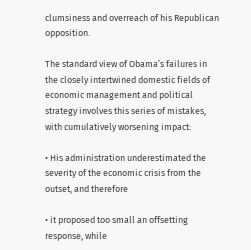clumsiness and overreach of his Republican opposition.

The standard view of Obama’s failures in the closely intertwined domestic fields of economic management and political strategy involves this series of mistakes, with cumulatively worsening impact:

• His administration underestimated the severity of the economic crisis from the outset, and therefore

• it proposed too small an offsetting response, while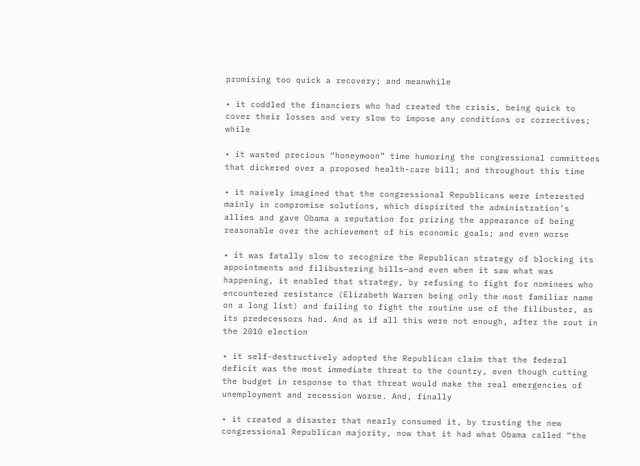promising too quick a recovery; and meanwhile

• it coddled the financiers who had created the crisis, being quick to cover their losses and very slow to impose any conditions or correctives; while

• it wasted precious “honeymoon” time humoring the congressional committees that dickered over a proposed health-care bill; and throughout this time

• it naively imagined that the congressional Republicans were interested mainly in compromise solutions, which dispirited the administration’s allies and gave Obama a reputation for prizing the appearance of being reasonable over the achievement of his economic goals; and even worse

• it was fatally slow to recognize the Republican strategy of blocking its appointments and filibustering bills—and even when it saw what was happening, it enabled that strategy, by refusing to fight for nominees who encountered resistance (Elizabeth Warren being only the most familiar name on a long list) and failing to fight the routine use of the filibuster, as its predecessors had. And as if all this were not enough, after the rout in the 2010 election

• it self-destructively adopted the Republican claim that the federal deficit was the most immediate threat to the country, even though cutting the budget in response to that threat would make the real emergencies of unemployment and recession worse. And, finally

• it created a disaster that nearly consumed it, by trusting the new congressional Republican majority, now that it had what Obama called “the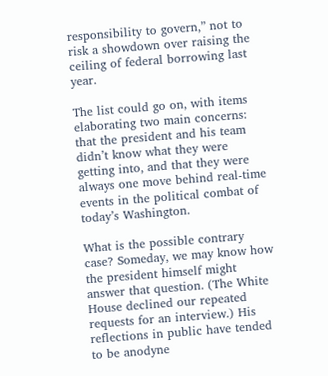responsibility to govern,” not to risk a showdown over raising the ceiling of federal borrowing last year.

The list could go on, with items elaborating two main concerns: that the president and his team didn’t know what they were getting into, and that they were always one move behind real-time events in the political combat of today’s Washington.

What is the possible contrary case? Someday, we may know how the president himself might answer that question. (The White House declined our repeated requests for an interview.) His reflections in public have tended to be anodyne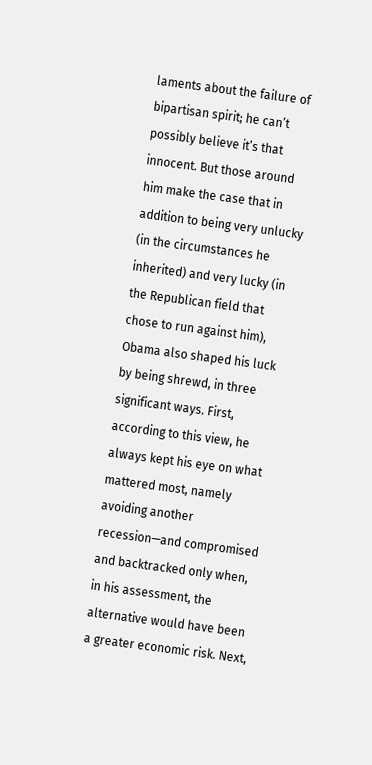laments about the failure of bipartisan spirit; he can’t possibly believe it’s that innocent. But those around him make the case that in addition to being very unlucky (in the circumstances he inherited) and very lucky (in the Republican field that chose to run against him), Obama also shaped his luck by being shrewd, in three significant ways. First, according to this view, he always kept his eye on what mattered most, namely avoiding another recession—and compromised and backtracked only when, in his assessment, the alternative would have been a greater economic risk. Next,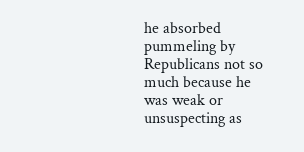he absorbed pummeling by Republicans not so much because he was weak or unsuspecting as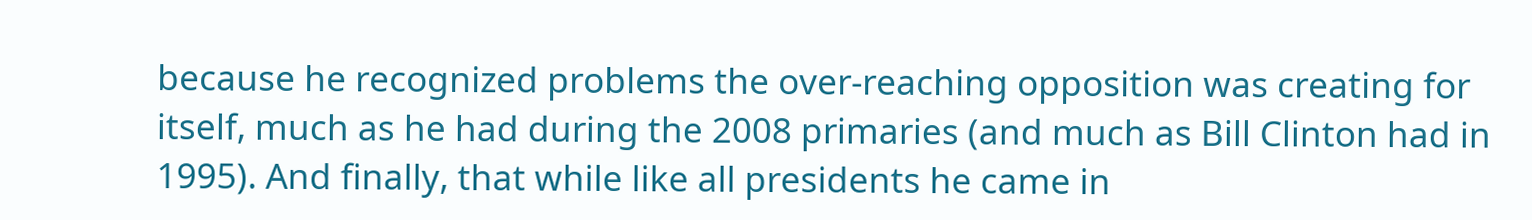because he recognized problems the over-reaching opposition was creating for itself, much as he had during the 2008 primaries (and much as Bill Clinton had in 1995). And finally, that while like all presidents he came in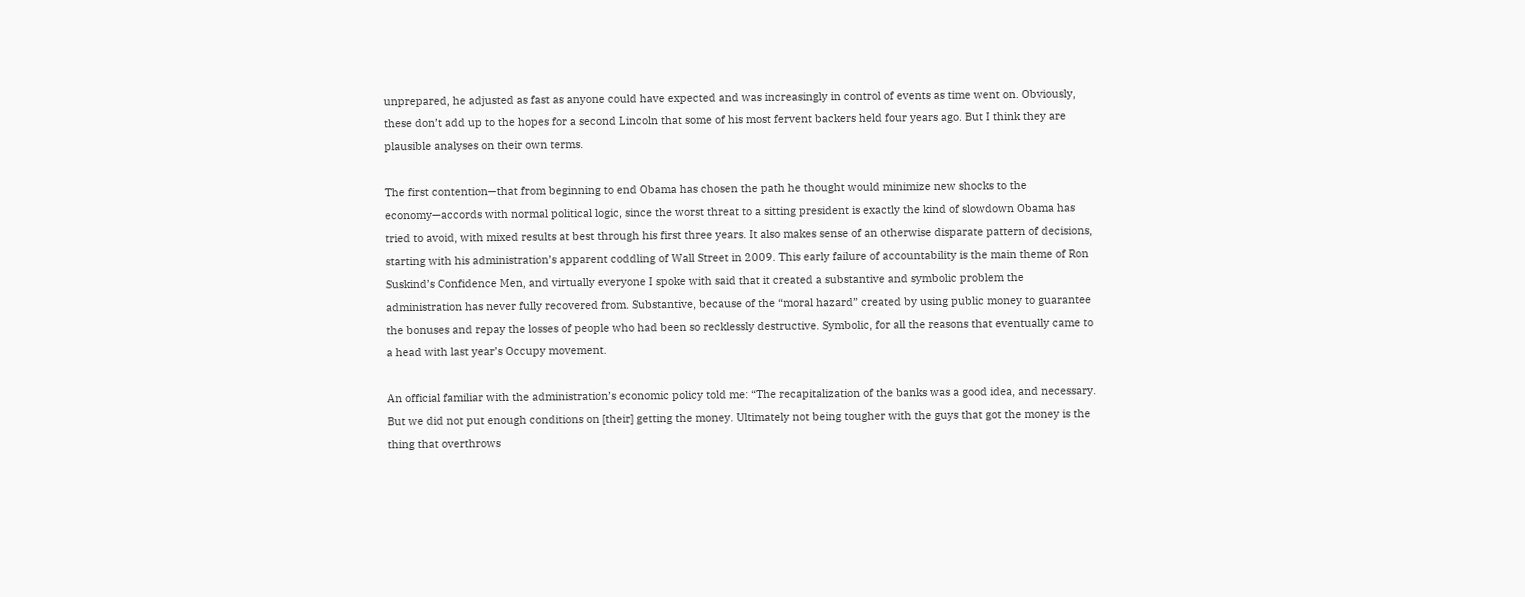unprepared, he adjusted as fast as anyone could have expected and was increasingly in control of events as time went on. Obviously, these don’t add up to the hopes for a second Lincoln that some of his most fervent backers held four years ago. But I think they are plausible analyses on their own terms.

The first contention—that from beginning to end Obama has chosen the path he thought would minimize new shocks to the economy—accords with normal political logic, since the worst threat to a sitting president is exactly the kind of slowdown Obama has tried to avoid, with mixed results at best through his first three years. It also makes sense of an otherwise disparate pattern of decisions, starting with his administration’s apparent coddling of Wall Street in 2009. This early failure of accountability is the main theme of Ron Suskind’s Confidence Men, and virtually everyone I spoke with said that it created a substantive and symbolic problem the administration has never fully recovered from. Substantive, because of the “moral hazard” created by using public money to guarantee the bonuses and repay the losses of people who had been so recklessly destructive. Symbolic, for all the reasons that eventually came to a head with last year’s Occupy movement.

An official familiar with the administration’s economic policy told me: “The recapitalization of the banks was a good idea, and necessary. But we did not put enough conditions on [their] getting the money. Ultimately not being tougher with the guys that got the money is the thing that overthrows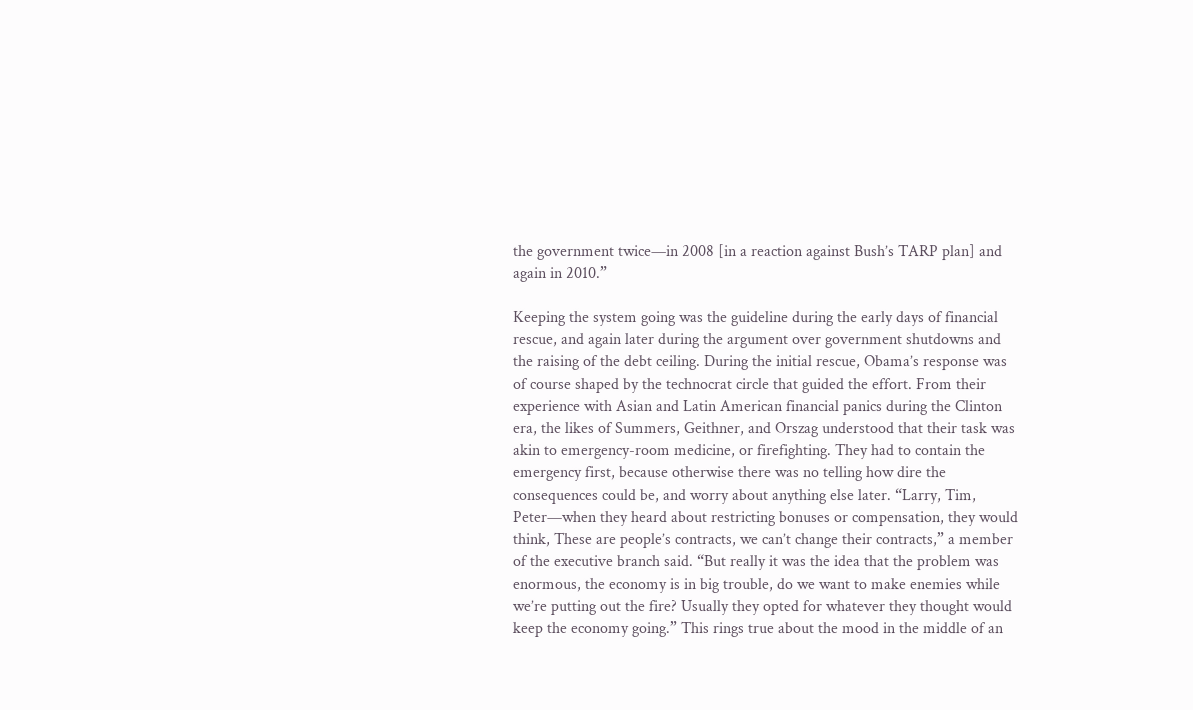the government twice—in 2008 [in a reaction against Bush’s TARP plan] and again in 2010.”

Keeping the system going was the guideline during the early days of financial rescue, and again later during the argument over government shutdowns and the raising of the debt ceiling. During the initial rescue, Obama’s response was of course shaped by the technocrat circle that guided the effort. From their experience with Asian and Latin American financial panics during the Clinton era, the likes of Summers, Geithner, and Orszag understood that their task was akin to emergency-room medicine, or firefighting. They had to contain the emergency first, because otherwise there was no telling how dire the consequences could be, and worry about anything else later. “Larry, Tim, Peter—when they heard about restricting bonuses or compensation, they would think, These are people’s contracts, we can’t change their contracts,” a member of the executive branch said. “But really it was the idea that the problem was enormous, the economy is in big trouble, do we want to make enemies while we’re putting out the fire? Usually they opted for whatever they thought would keep the economy going.” This rings true about the mood in the middle of an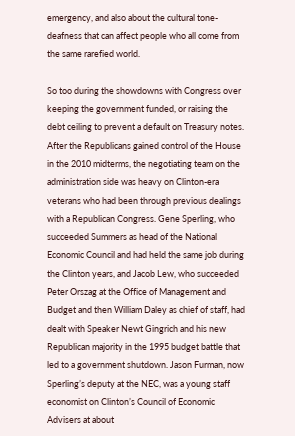emergency, and also about the cultural tone-deafness that can affect people who all come from the same rarefied world.

So too during the showdowns with Congress over keeping the government funded, or raising the debt ceiling to prevent a default on Treasury notes. After the Republicans gained control of the House in the 2010 midterms, the negotiating team on the administration side was heavy on Clinton-era veterans who had been through previous dealings with a Republican Congress. Gene Sperling, who succeeded Summers as head of the National Economic Council and had held the same job during the Clinton years, and Jacob Lew, who succeeded Peter Orszag at the Office of Management and Budget and then William Daley as chief of staff, had dealt with Speaker Newt Gingrich and his new Republican majority in the 1995 budget battle that led to a government shutdown. Jason Furman, now Sperling’s deputy at the NEC, was a young staff economist on Clinton’s Council of Economic Advisers at about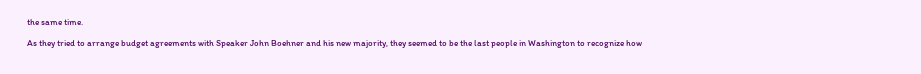the same time.

As they tried to arrange budget agreements with Speaker John Boehner and his new majority, they seemed to be the last people in Washington to recognize how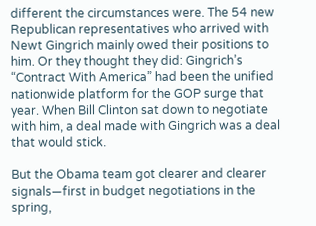different the circumstances were. The 54 new Republican representatives who arrived with Newt Gingrich mainly owed their positions to him. Or they thought they did: Gingrich’s “Contract With America” had been the unified nationwide platform for the GOP surge that year. When Bill Clinton sat down to negotiate with him, a deal made with Gingrich was a deal that would stick.

But the Obama team got clearer and clearer signals—first in budget negotiations in the spring,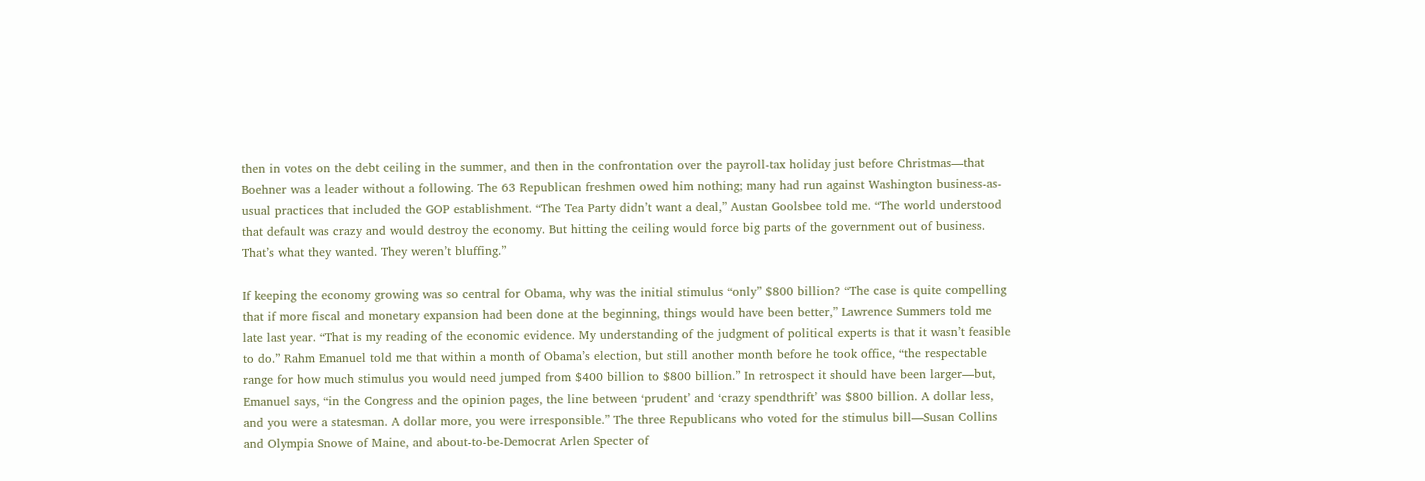then in votes on the debt ceiling in the summer, and then in the confrontation over the payroll-tax holiday just before Christmas—that Boehner was a leader without a following. The 63 Republican freshmen owed him nothing; many had run against Washington business-as-usual practices that included the GOP establishment. “The Tea Party didn’t want a deal,” Austan Goolsbee told me. “The world understood that default was crazy and would destroy the economy. But hitting the ceiling would force big parts of the government out of business. That’s what they wanted. They weren’t bluffing.”

If keeping the economy growing was so central for Obama, why was the initial stimulus “only” $800 billion? “The case is quite compelling that if more fiscal and monetary expansion had been done at the beginning, things would have been better,” Lawrence Summers told me late last year. “That is my reading of the economic evidence. My understanding of the judgment of political experts is that it wasn’t feasible to do.” Rahm Emanuel told me that within a month of Obama’s election, but still another month before he took office, “the respectable range for how much stimulus you would need jumped from $400 billion to $800 billion.” In retrospect it should have been larger—but, Emanuel says, “in the Congress and the opinion pages, the line between ‘prudent’ and ‘crazy spendthrift’ was $800 billion. A dollar less, and you were a statesman. A dollar more, you were irresponsible.” The three Republicans who voted for the stimulus bill—Susan Collins and Olympia Snowe of Maine, and about-to-be-Democrat Arlen Specter of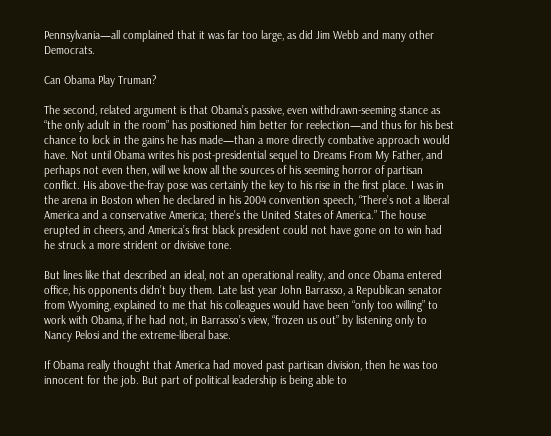Pennsylvania—all complained that it was far too large, as did Jim Webb and many other Democrats.

Can Obama Play Truman?

The second, related argument is that Obama’s passive, even withdrawn-seeming stance as “the only adult in the room” has positioned him better for reelection—and thus for his best chance to lock in the gains he has made—than a more directly combative approach would have. Not until Obama writes his post-presidential sequel to Dreams From My Father, and perhaps not even then, will we know all the sources of his seeming horror of partisan conflict. His above-the-fray pose was certainly the key to his rise in the first place. I was in the arena in Boston when he declared in his 2004 convention speech, “There’s not a liberal America and a conservative America; there’s the United States of America.” The house erupted in cheers, and America’s first black president could not have gone on to win had he struck a more strident or divisive tone.

But lines like that described an ideal, not an operational reality, and once Obama entered office, his opponents didn’t buy them. Late last year John Barrasso, a Republican senator from Wyoming, explained to me that his colleagues would have been “only too willing” to work with Obama, if he had not, in Barrasso’s view, “frozen us out” by listening only to Nancy Pelosi and the extreme-liberal base.

If Obama really thought that America had moved past partisan division, then he was too innocent for the job. But part of political leadership is being able to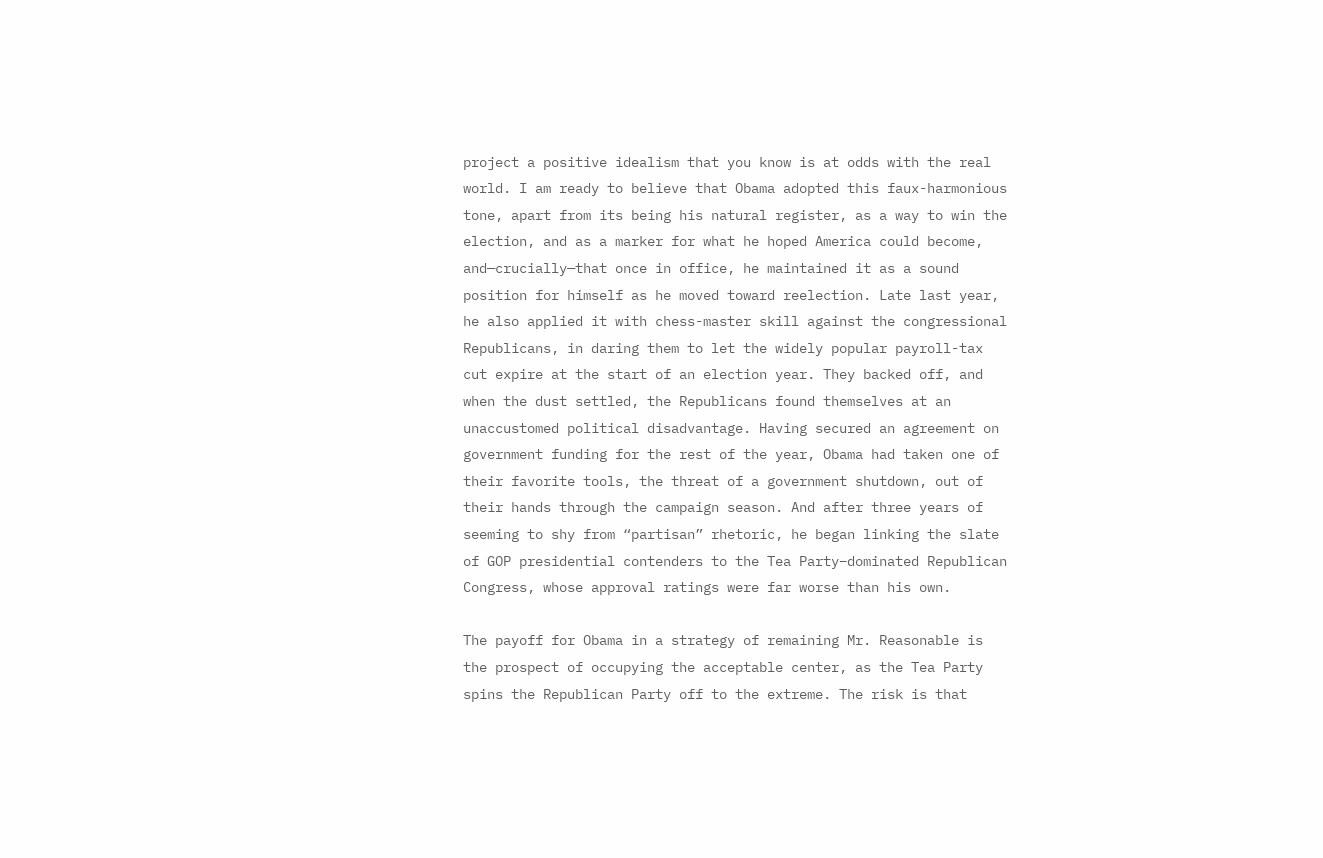project a positive idealism that you know is at odds with the real world. I am ready to believe that Obama adopted this faux-harmonious tone, apart from its being his natural register, as a way to win the election, and as a marker for what he hoped America could become, and—crucially—that once in office, he maintained it as a sound position for himself as he moved toward reelection. Late last year, he also applied it with chess-master skill against the congressional Republicans, in daring them to let the widely popular payroll-tax cut expire at the start of an election year. They backed off, and when the dust settled, the Republicans found themselves at an unaccustomed political disadvantage. Having secured an agreement on government funding for the rest of the year, Obama had taken one of their favorite tools, the threat of a government shutdown, out of their hands through the campaign season. And after three years of seeming to shy from “partisan” rhetoric, he began linking the slate of GOP presidential contenders to the Tea Party–dominated Republican Congress, whose approval ratings were far worse than his own.

The payoff for Obama in a strategy of remaining Mr. Reasonable is the prospect of occupying the acceptable center, as the Tea Party spins the Republican Party off to the extreme. The risk is that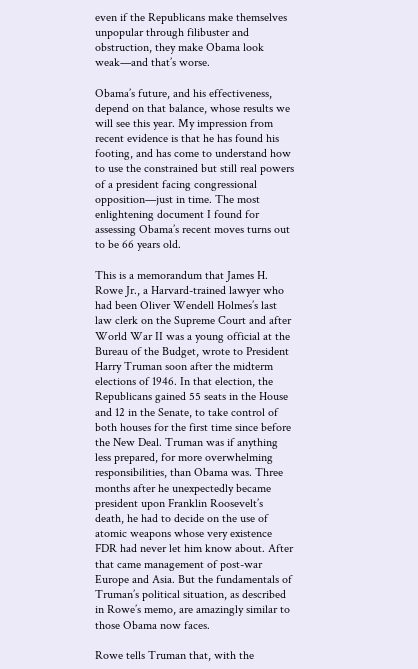even if the Republicans make themselves unpopular through filibuster and obstruction, they make Obama look weak—and that’s worse.

Obama’s future, and his effectiveness, depend on that balance, whose results we will see this year. My impression from recent evidence is that he has found his footing, and has come to understand how to use the constrained but still real powers of a president facing congressional opposition—just in time. The most enlightening document I found for assessing Obama’s recent moves turns out to be 66 years old.

This is a memorandum that James H. Rowe Jr., a Harvard-trained lawyer who had been Oliver Wendell Holmes’s last law clerk on the Supreme Court and after World War II was a young official at the Bureau of the Budget, wrote to President Harry Truman soon after the midterm elections of 1946. In that election, the Republicans gained 55 seats in the House and 12 in the Senate, to take control of both houses for the first time since before the New Deal. Truman was if anything less prepared, for more overwhelming responsibilities, than Obama was. Three months after he unexpectedly became president upon Franklin Roosevelt’s death, he had to decide on the use of atomic weapons whose very existence FDR had never let him know about. After that came management of post-war Europe and Asia. But the fundamentals of Truman’s political situation, as described in Rowe’s memo, are amazingly similar to those Obama now faces.

Rowe tells Truman that, with the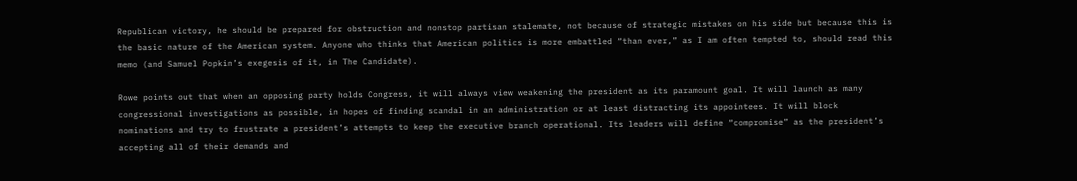Republican victory, he should be prepared for obstruction and nonstop partisan stalemate, not because of strategic mistakes on his side but because this is the basic nature of the American system. Anyone who thinks that American politics is more embattled “than ever,” as I am often tempted to, should read this memo (and Samuel Popkin’s exegesis of it, in The Candidate).

Rowe points out that when an opposing party holds Congress, it will always view weakening the president as its paramount goal. It will launch as many congressional investigations as possible, in hopes of finding scandal in an administration or at least distracting its appointees. It will block nominations and try to frustrate a president’s attempts to keep the executive branch operational. Its leaders will define “compromise” as the president’s accepting all of their demands and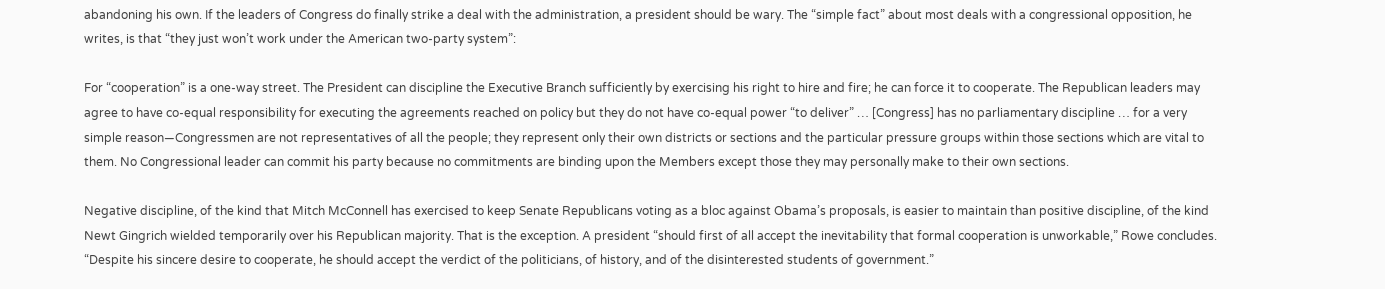abandoning his own. If the leaders of Congress do finally strike a deal with the administration, a president should be wary. The “simple fact” about most deals with a congressional opposition, he writes, is that “they just won’t work under the American two-party system”:

For “cooperation” is a one-way street. The President can discipline the Executive Branch sufficiently by exercising his right to hire and fire; he can force it to cooperate. The Republican leaders may agree to have co-equal responsibility for executing the agreements reached on policy but they do not have co-equal power “to deliver” … [Congress] has no parliamentary discipline … for a very simple reason—Congressmen are not representatives of all the people; they represent only their own districts or sections and the particular pressure groups within those sections which are vital to them. No Congressional leader can commit his party because no commitments are binding upon the Members except those they may personally make to their own sections.

Negative discipline, of the kind that Mitch McConnell has exercised to keep Senate Republicans voting as a bloc against Obama’s proposals, is easier to maintain than positive discipline, of the kind Newt Gingrich wielded temporarily over his Republican majority. That is the exception. A president “should first of all accept the inevitability that formal cooperation is unworkable,” Rowe concludes. “Despite his sincere desire to cooperate, he should accept the verdict of the politicians, of history, and of the disinterested students of government.”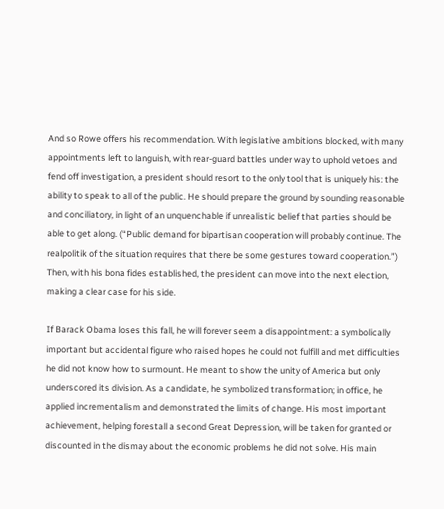And so Rowe offers his recommendation. With legislative ambitions blocked, with many appointments left to languish, with rear-guard battles under way to uphold vetoes and fend off investigation, a president should resort to the only tool that is uniquely his: the ability to speak to all of the public. He should prepare the ground by sounding reasonable and conciliatory, in light of an unquenchable if unrealistic belief that parties should be able to get along. (“Public demand for bipartisan cooperation will probably continue. The realpolitik of the situation requires that there be some gestures toward cooperation.”) Then, with his bona fides established, the president can move into the next election, making a clear case for his side.

If Barack Obama loses this fall, he will forever seem a disappointment: a symbolically important but accidental figure who raised hopes he could not fulfill and met difficulties he did not know how to surmount. He meant to show the unity of America but only underscored its division. As a candidate, he symbolized transformation; in office, he applied incrementalism and demonstrated the limits of change. His most important achievement, helping forestall a second Great Depression, will be taken for granted or discounted in the dismay about the economic problems he did not solve. His main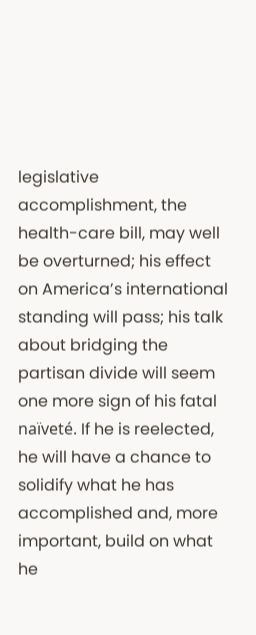legislative accomplishment, the health-care bill, may well be overturned; his effect on America’s international standing will pass; his talk about bridging the partisan divide will seem one more sign of his fatal naïveté. If he is reelected, he will have a chance to solidify what he has accomplished and, more important, build on what he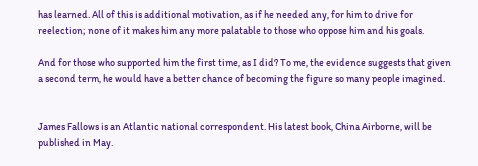has learned. All of this is additional motivation, as if he needed any, for him to drive for reelection; none of it makes him any more palatable to those who oppose him and his goals.

And for those who supported him the first time, as I did? To me, the evidence suggests that given a second term, he would have a better chance of becoming the figure so many people imagined.


James Fallows is an Atlantic national correspondent. His latest book, China Airborne, will be published in May.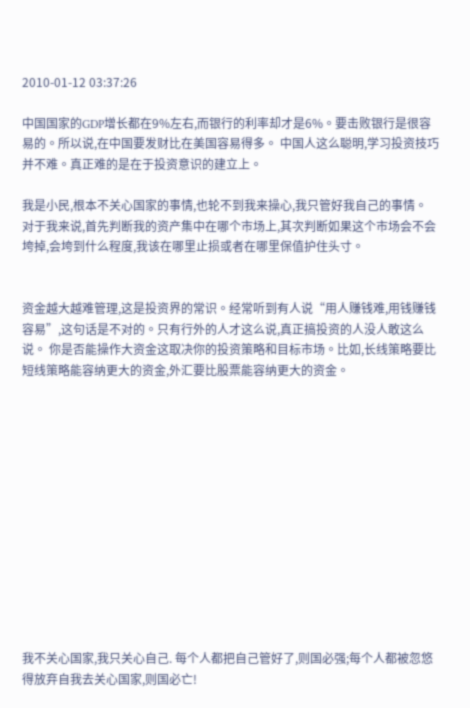2010-01-12 03:37:26

中国国家的GDP增长都在9%左右,而银行的利率却才是6%。要击败银行是很容易的。所以说,在中国要发财比在美国容易得多。 中国人这么聪明,学习投资技巧并不难。真正难的是在于投资意识的建立上。

我是小民,根本不关心国家的事情,也轮不到我来操心,我只管好我自己的事情。 对于我来说,首先判断我的资产集中在哪个市场上,其次判断如果这个市场会不会垮掉,会垮到什么程度,我该在哪里止损或者在哪里保值护住头寸。


资金越大越难管理,这是投资界的常识。经常听到有人说“用人赚钱难,用钱赚钱容易”,这句话是不对的。只有行外的人才这么说,真正搞投资的人没人敢这么说。 你是否能操作大资金这取决你的投资策略和目标市场。比如,长线策略要比短线策略能容纳更大的资金,外汇要比股票能容纳更大的资金。













我不关心国家,我只关心自己. 每个人都把自己管好了,则国必强;每个人都被忽悠得放弃自我去关心国家,则国必亡!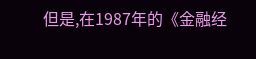但是,在1987年的《金融经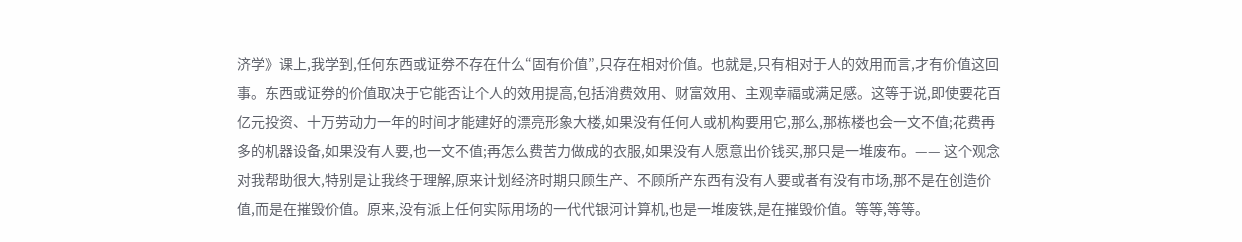济学》课上,我学到,任何东西或证券不存在什么“固有价值”,只存在相对价值。也就是,只有相对于人的效用而言,才有价值这回事。东西或证券的价值取决于它能否让个人的效用提高,包括消费效用、财富效用、主观幸福或满足感。这等于说,即使要花百亿元投资、十万劳动力一年的时间才能建好的漂亮形象大楼,如果没有任何人或机构要用它,那么,那栋楼也会一文不值;花费再多的机器设备,如果没有人要,也一文不值;再怎么费苦力做成的衣服,如果没有人愿意出价钱买,那只是一堆废布。—— 这个观念对我帮助很大,特别是让我终于理解,原来计划经济时期只顾生产、不顾所产东西有没有人要或者有没有市场,那不是在创造价值,而是在摧毁价值。原来,没有派上任何实际用场的一代代银河计算机,也是一堆废铁,是在摧毁价值。等等,等等。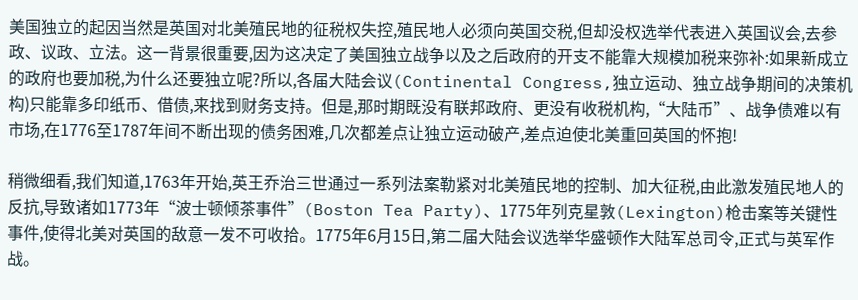美国独立的起因当然是英国对北美殖民地的征税权失控,殖民地人必须向英国交税,但却没权选举代表进入英国议会,去参政、议政、立法。这一背景很重要,因为这决定了美国独立战争以及之后政府的开支不能靠大规模加税来弥补:如果新成立的政府也要加税,为什么还要独立呢?所以,各届大陆会议(Continental Congress,独立运动、独立战争期间的决策机构)只能靠多印纸币、借债,来找到财务支持。但是,那时期既没有联邦政府、更没有收税机构,“大陆币”、战争债难以有市场,在1776至1787年间不断出现的债务困难,几次都差点让独立运动破产,差点迫使北美重回英国的怀抱!

稍微细看,我们知道,1763年开始,英王乔治三世通过一系列法案勒紧对北美殖民地的控制、加大征税,由此激发殖民地人的反抗,导致诸如1773年“波士顿倾茶事件”(Boston Tea Party)、1775年列克星敦(Lexington)枪击案等关键性事件,使得北美对英国的敌意一发不可收拾。1775年6月15日,第二届大陆会议选举华盛顿作大陆军总司令,正式与英军作战。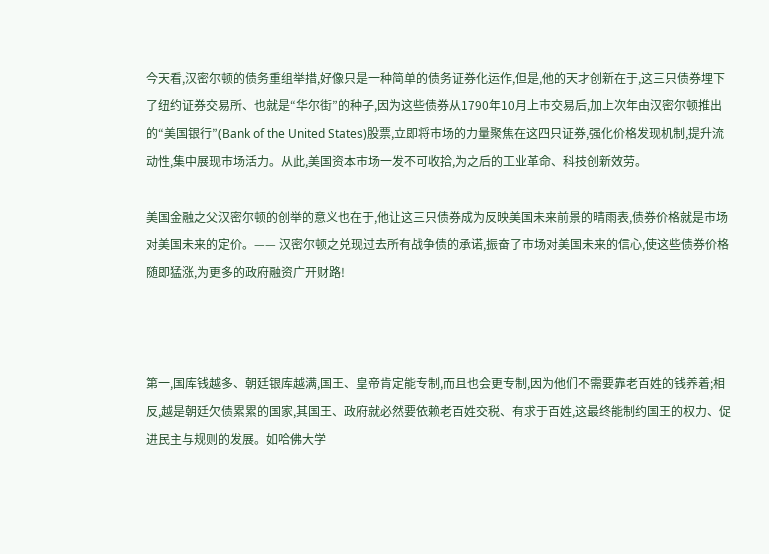今天看,汉密尔顿的债务重组举措,好像只是一种简单的债务证券化运作,但是,他的天才创新在于,这三只债券埋下了纽约证券交易所、也就是“华尔街”的种子,因为这些债券从1790年10月上市交易后,加上次年由汉密尔顿推出的“美国银行”(Bank of the United States)股票,立即将市场的力量聚焦在这四只证券,强化价格发现机制,提升流动性,集中展现市场活力。从此,美国资本市场一发不可收拾,为之后的工业革命、科技创新效劳。

美国金融之父汉密尔顿的创举的意义也在于,他让这三只债券成为反映美国未来前景的晴雨表,债券价格就是市场对美国未来的定价。—— 汉密尔顿之兑现过去所有战争债的承诺,振奋了市场对美国未来的信心,使这些债券价格随即猛涨,为更多的政府融资广开财路!



第一,国库钱越多、朝廷银库越满,国王、皇帝肯定能专制,而且也会更专制,因为他们不需要靠老百姓的钱养着;相反,越是朝廷欠债累累的国家,其国王、政府就必然要依赖老百姓交税、有求于百姓,这最终能制约国王的权力、促进民主与规则的发展。如哈佛大学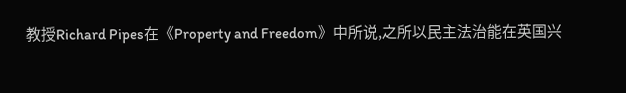教授Richard Pipes在《Property and Freedom》中所说,之所以民主法治能在英国兴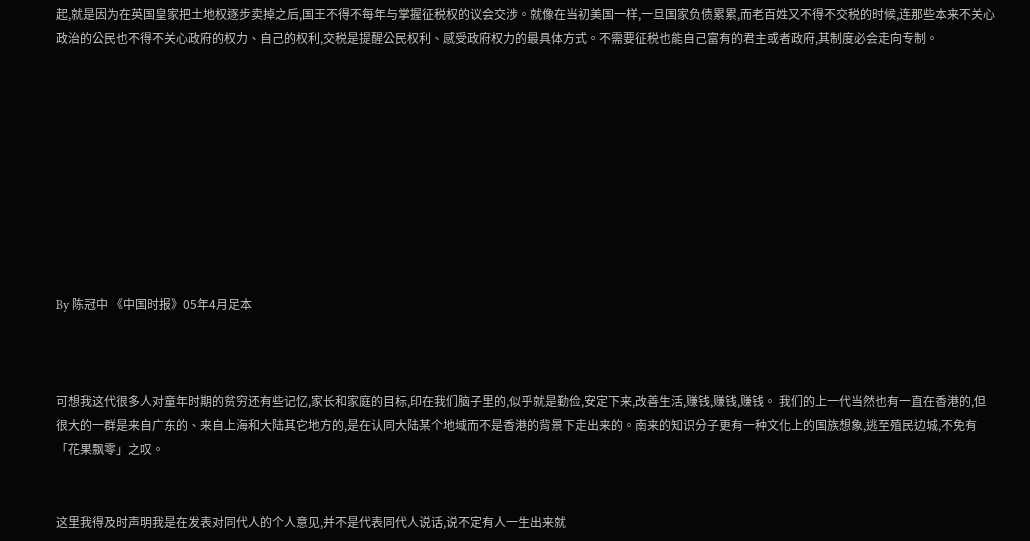起,就是因为在英国皇家把土地权逐步卖掉之后,国王不得不每年与掌握征税权的议会交涉。就像在当初美国一样,一旦国家负债累累,而老百姓又不得不交税的时候,连那些本来不关心政治的公民也不得不关心政府的权力、自己的权利,交税是提醒公民权利、感受政府权力的最具体方式。不需要征税也能自己富有的君主或者政府,其制度必会走向专制。










By 陈冠中 《中国时报》05年4月足本



可想我这代很多人对童年时期的贫穷还有些记忆,家长和家庭的目标,印在我们脑子里的,似乎就是勤俭,安定下来,改善生活,赚钱,赚钱,赚钱。 我们的上一代当然也有一直在香港的,但很大的一群是来自广东的、来自上海和大陆其它地方的,是在认同大陆某个地域而不是香港的背景下走出来的。南来的知识分子更有一种文化上的国族想象,逃至殖民边城,不免有「花果飘零」之叹。


这里我得及时声明我是在发表对同代人的个人意见,并不是代表同代人说话,说不定有人一生出来就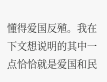懂得爱国反殖。我在下文想说明的其中一点恰恰就是爱国和民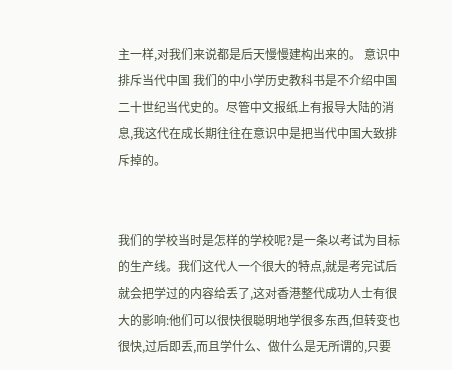主一样,对我们来说都是后天慢慢建构出来的。 意识中排斥当代中国 我们的中小学历史教科书是不介绍中国二十世纪当代史的。尽管中文报纸上有报导大陆的消息,我这代在成长期往往在意识中是把当代中国大致排斥掉的。


我们的学校当时是怎样的学校呢?是一条以考试为目标的生产线。我们这代人一个很大的特点,就是考完试后就会把学过的内容给丢了,这对香港整代成功人士有很大的影响:他们可以很快很聪明地学很多东西,但转变也很快,过后即丢,而且学什么、做什么是无所谓的,只要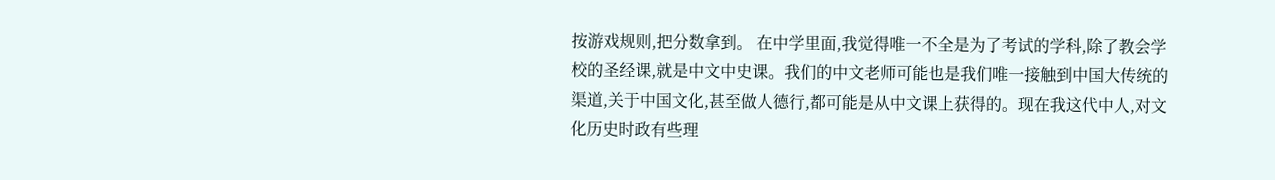按游戏规则,把分数拿到。 在中学里面,我觉得唯一不全是为了考试的学科,除了教会学校的圣经课,就是中文中史课。我们的中文老师可能也是我们唯一接触到中国大传统的渠道,关于中国文化,甚至做人德行,都可能是从中文课上获得的。现在我这代中人,对文化历史时政有些理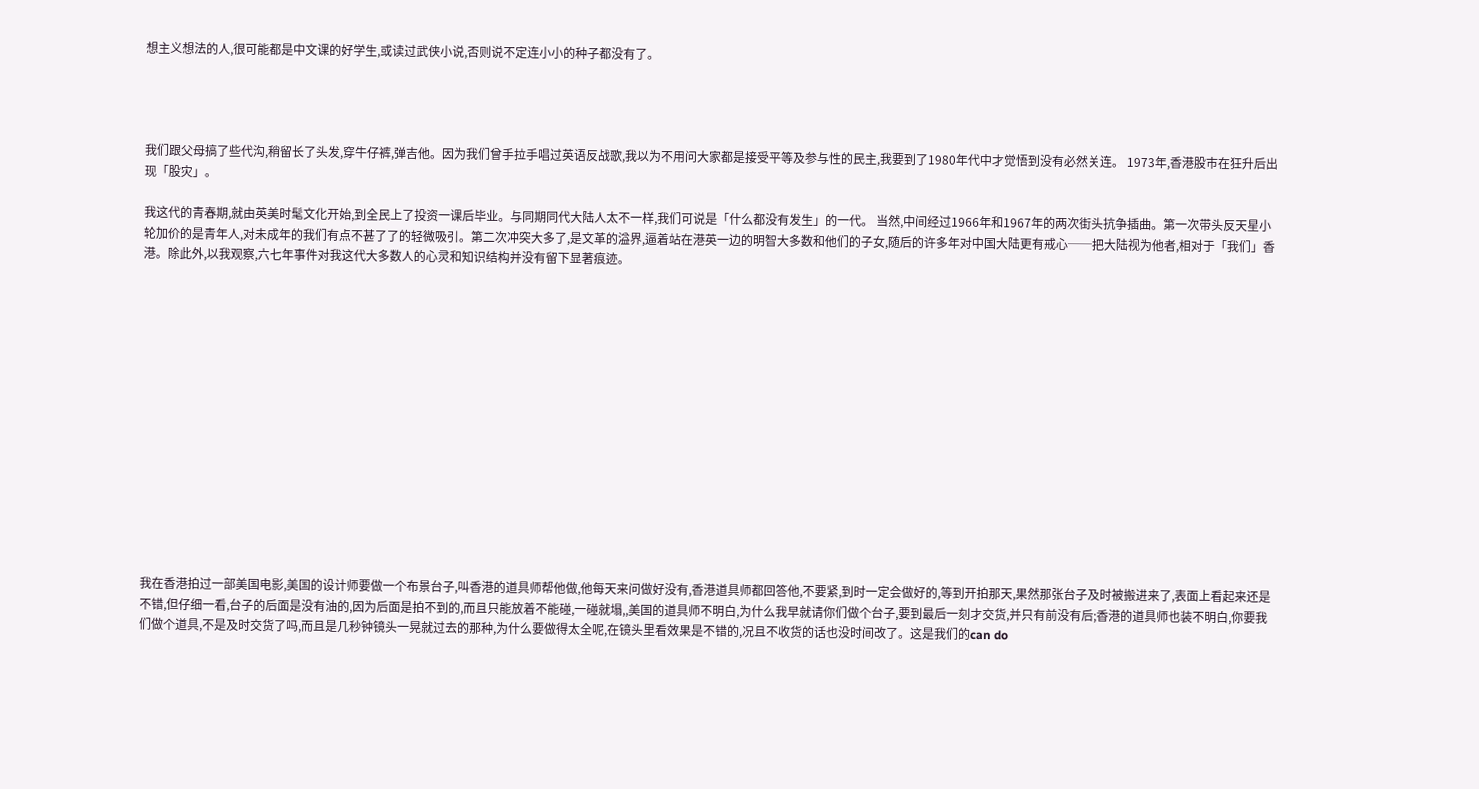想主义想法的人,很可能都是中文课的好学生,或读过武侠小说,否则说不定连小小的种子都没有了。




我们跟父母搞了些代沟,稍留长了头发,穿牛仔裤,弹吉他。因为我们曾手拉手唱过英语反战歌,我以为不用问大家都是接受平等及参与性的民主,我要到了1980年代中才觉悟到没有必然关连。 1973年,香港股市在狂升后出现「股灾」。

我这代的青春期,就由英美时髦文化开始,到全民上了投资一课后毕业。与同期同代大陆人太不一样,我们可说是「什么都没有发生」的一代。 当然,中间经过1966年和1967年的两次街头抗争插曲。第一次带头反天星小轮加价的是青年人,对未成年的我们有点不甚了了的轻微吸引。第二次冲突大多了,是文革的溢界,逼着站在港英一边的明智大多数和他们的子女,随后的许多年对中国大陆更有戒心──把大陆视为他者,相对于「我们」香港。除此外,以我观察,六七年事件对我这代大多数人的心灵和知识结构并没有留下显著痕迹。















我在香港拍过一部美国电影,美国的设计师要做一个布景台子,叫香港的道具师帮他做,他每天来问做好没有,香港道具师都回答他,不要紧,到时一定会做好的,等到开拍那天,果然那张台子及时被搬进来了,表面上看起来还是不错,但仔细一看,台子的后面是没有油的,因为后面是拍不到的,而且只能放着不能碰,一碰就塌,,美国的道具师不明白,为什么我早就请你们做个台子,要到最后一刻才交货,并只有前没有后;香港的道具师也装不明白,你要我们做个道具,不是及时交货了吗,而且是几秒钟镜头一晃就过去的那种,为什么要做得太全呢,在镜头里看效果是不错的,况且不收货的话也没时间改了。这是我们的can do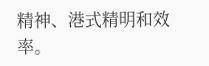精神、港式精明和效率。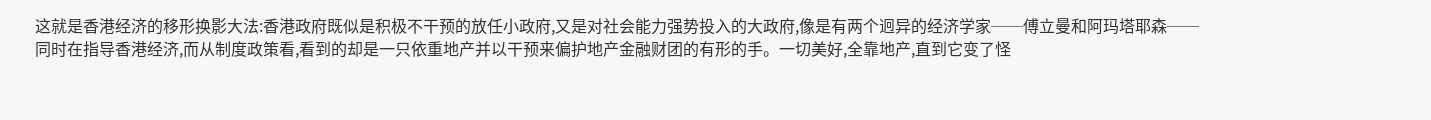这就是香港经济的移形换影大法:香港政府既似是积极不干预的放任小政府,又是对社会能力强势投入的大政府,像是有两个迥异的经济学家──傅立曼和阿玛塔耶森── 同时在指导香港经济,而从制度政策看,看到的却是一只依重地产并以干预来偏护地产金融财团的有形的手。一切美好,全靠地产,直到它变了怪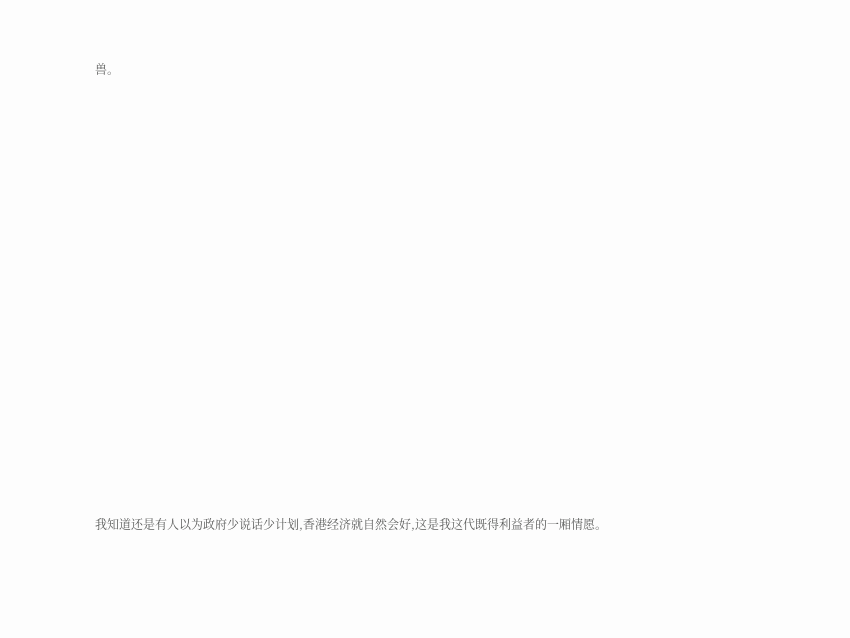兽。
















我知道还是有人以为政府少说话少计划,香港经济就自然会好,这是我这代既得利益者的一厢情愿。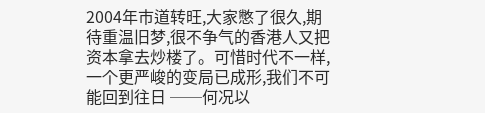2004年市道转旺,大家憋了很久,期待重温旧梦,很不争气的香港人又把资本拿去炒楼了。可惜时代不一样,一个更严峻的变局已成形,我们不可能回到往日 ──何况以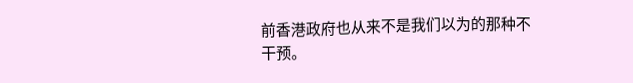前香港政府也从来不是我们以为的那种不干预。